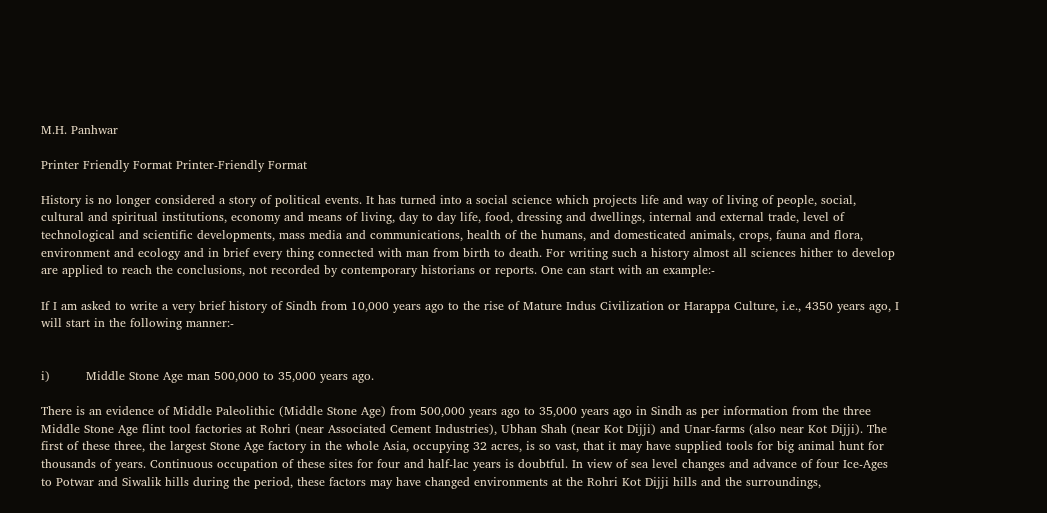M.H. Panhwar

Printer Friendly Format Printer-Friendly Format

History is no longer considered a story of political events. It has turned into a social science which projects life and way of living of people, social, cultural and spiritual institutions, economy and means of living, day to day life, food, dressing and dwellings, internal and external trade, level of technological and scientific developments, mass media and communications, health of the humans, and domesticated animals, crops, fauna and flora, environment and ecology and in brief every thing connected with man from birth to death. For writing such a history almost all sciences hither to develop are applied to reach the conclusions, not recorded by contemporary historians or reports. One can start with an example:-

If I am asked to write a very brief history of Sindh from 10,000 years ago to the rise of Mature Indus Civilization or Harappa Culture, i.e., 4350 years ago, I will start in the following manner:-


i)         Middle Stone Age man 500,000 to 35,000 years ago.

There is an evidence of Middle Paleolithic (Middle Stone Age) from 500,000 years ago to 35,000 years ago in Sindh as per information from the three Middle Stone Age flint tool factories at Rohri (near Associated Cement Industries), Ubhan Shah (near Kot Dijji) and Unar-farms (also near Kot Dijji). The first of these three, the largest Stone Age factory in the whole Asia, occupying 32 acres, is so vast, that it may have supplied tools for big animal hunt for thousands of years. Continuous occupation of these sites for four and half-lac years is doubtful. In view of sea level changes and advance of four Ice-Ages to Potwar and Siwalik hills during the period, these factors may have changed environments at the Rohri Kot Dijji hills and the surroundings,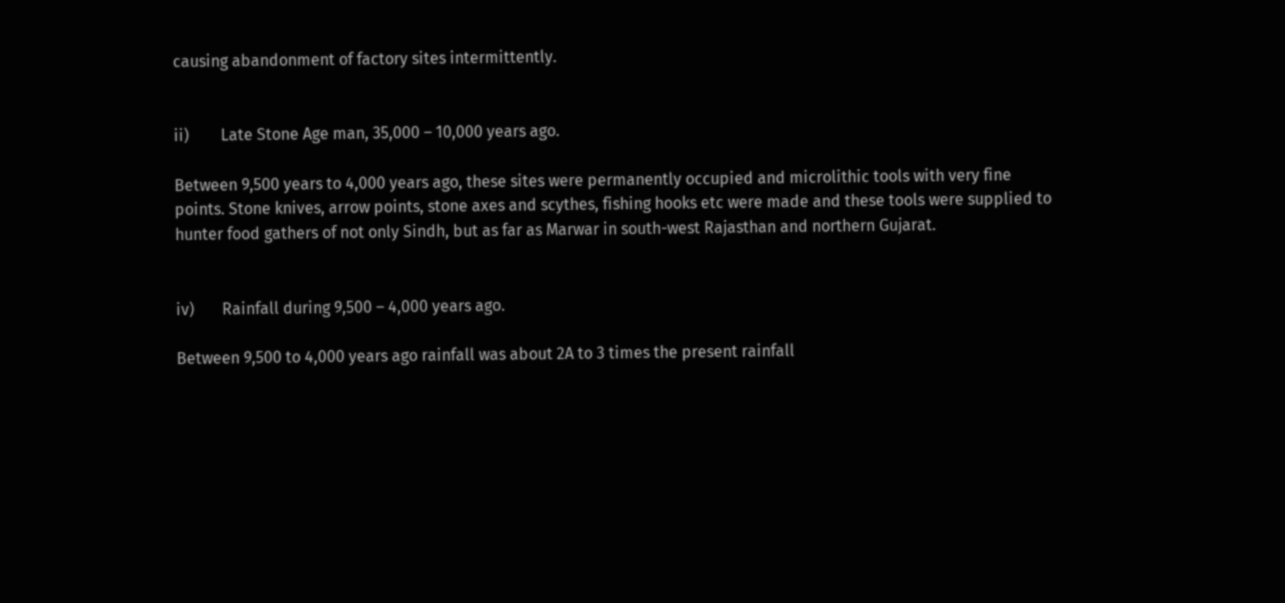causing abandonment of factory sites intermittently.


ii)        Late Stone Age man, 35,000 – 10,000 years ago.

Between 9,500 years to 4,000 years ago, these sites were permanently occupied and microlithic tools with very fine points. Stone knives, arrow points, stone axes and scythes, fishing hooks etc were made and these tools were supplied to hunter food gathers of not only Sindh, but as far as Marwar in south-west Rajasthan and northern Gujarat.


iv)       Rainfall during 9,500 – 4,000 years ago.

Between 9,500 to 4,000 years ago rainfall was about 2A to 3 times the present rainfall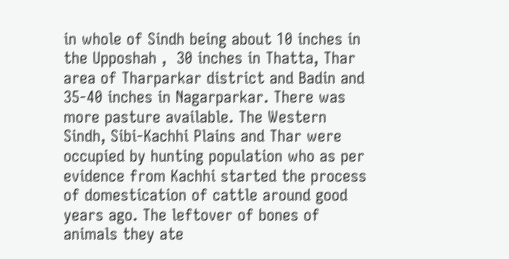in whole of Sindh being about 10 inches in the Upposhah ,  30 inches in Thatta, Thar area of Tharparkar district and Badin and 35-40 inches in Nagarparkar. There was more pasture available. The Western Sindh, Sibi-Kachhi Plains and Thar were occupied by hunting population who as per evidence from Kachhi started the process of domestication of cattle around good years ago. The leftover of bones of animals they ate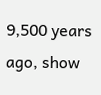9,500 years ago, show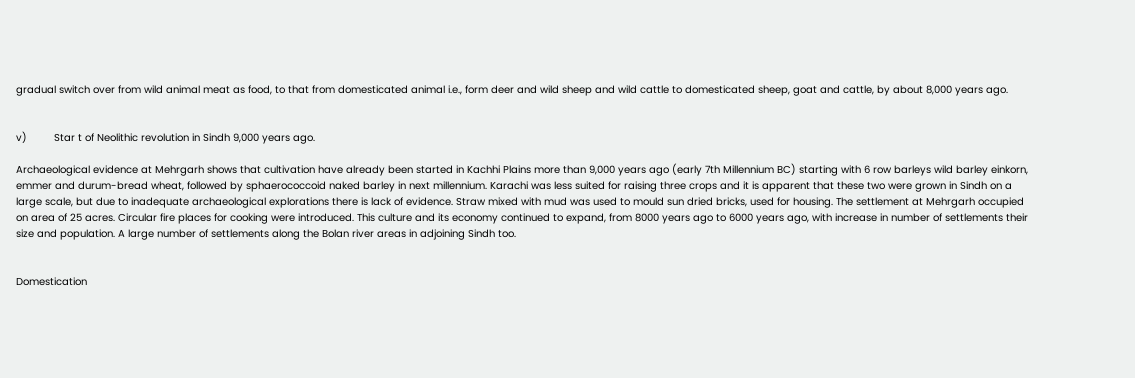gradual switch over from wild animal meat as food, to that from domesticated animal i.e., form deer and wild sheep and wild cattle to domesticated sheep, goat and cattle, by about 8,000 years ago.


v)         Star t of Neolithic revolution in Sindh 9,000 years ago.

Archaeological evidence at Mehrgarh shows that cultivation have already been started in Kachhi Plains more than 9,000 years ago (early 7th Millennium BC) starting with 6 row barleys wild barley einkorn, emmer and durum-bread wheat, followed by sphaerococcoid naked barley in next millennium. Karachi was less suited for raising three crops and it is apparent that these two were grown in Sindh on a large scale, but due to inadequate archaeological explorations there is lack of evidence. Straw mixed with mud was used to mould sun dried bricks, used for housing. The settlement at Mehrgarh occupied on area of 25 acres. Circular fire places for cooking were introduced. This culture and its economy continued to expand, from 8000 years ago to 6000 years ago, with increase in number of settlements their size and population. A large number of settlements along the Bolan river areas in adjoining Sindh too.


Domestication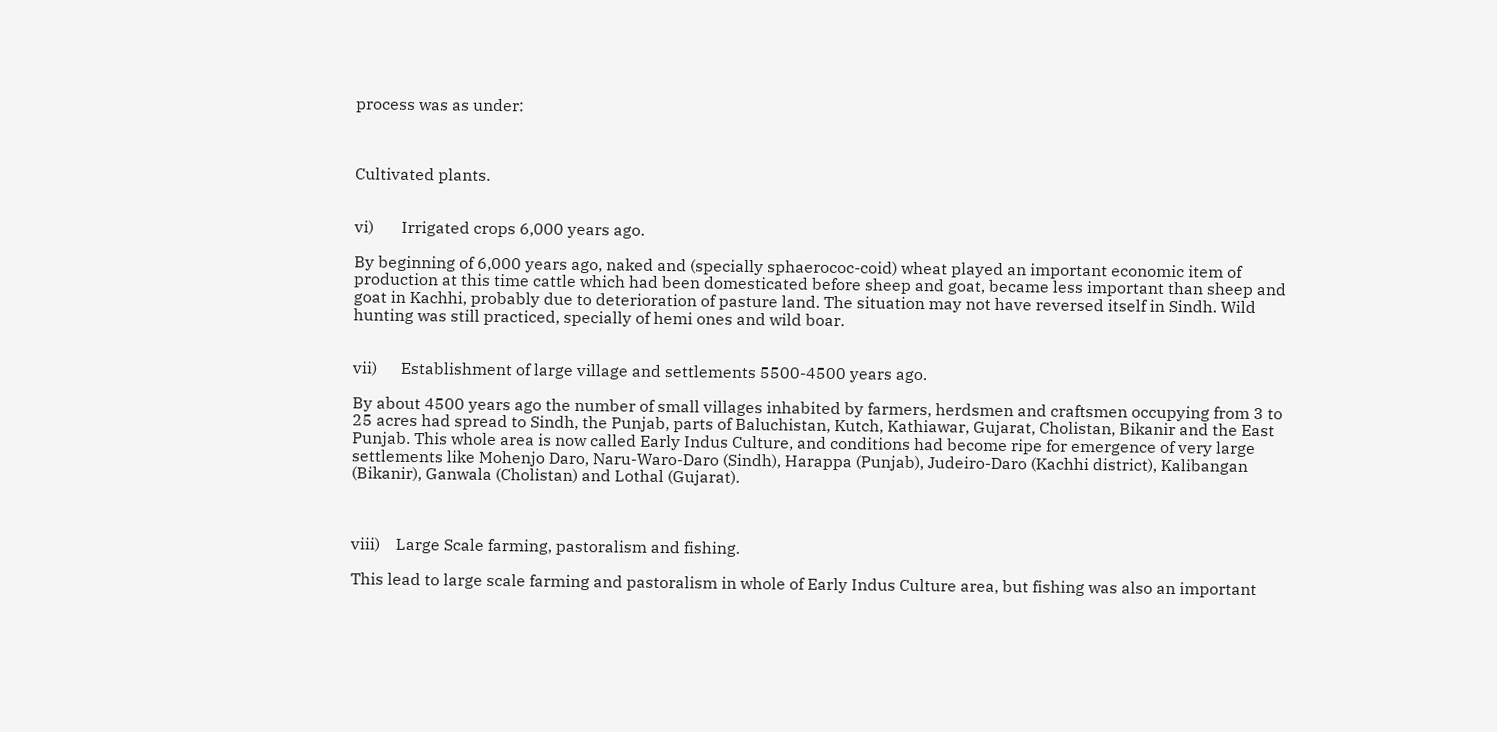process was as under:



Cultivated plants.


vi)       Irrigated crops 6,000 years ago.

By beginning of 6,000 years ago, naked and (specially sphaerococ-coid) wheat played an important economic item of production at this time cattle which had been domesticated before sheep and goat, became less important than sheep and goat in Kachhi, probably due to deterioration of pasture land. The situation may not have reversed itself in Sindh. Wild hunting was still practiced, specially of hemi ones and wild boar.


vii)      Establishment of large village and settlements 5500-4500 years ago.

By about 4500 years ago the number of small villages inhabited by farmers, herdsmen and craftsmen occupying from 3 to 25 acres had spread to Sindh, the Punjab, parts of Baluchistan, Kutch, Kathiawar, Gujarat, Cholistan, Bikanir and the East Punjab. This whole area is now called Early Indus Culture, and conditions had become ripe for emergence of very large settlements like Mohenjo Daro, Naru-Waro-Daro (Sindh), Harappa (Punjab), Judeiro-Daro (Kachhi district), Kalibangan (Bikanir), Ganwala (Cholistan) and Lothal (Gujarat).



viii)    Large Scale farming, pastoralism and fishing.

This lead to large scale farming and pastoralism in whole of Early Indus Culture area, but fishing was also an important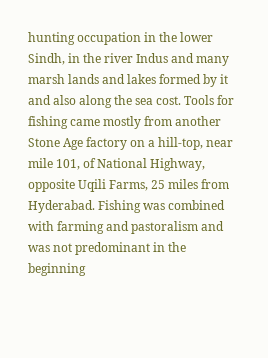hunting occupation in the lower Sindh, in the river Indus and many marsh lands and lakes formed by it and also along the sea cost. Tools for fishing came mostly from another Stone Age factory on a hill-top, near mile 101, of National Highway, opposite Uqili Farms, 25 miles from Hyderabad. Fishing was combined with farming and pastoralism and was not predominant in the beginning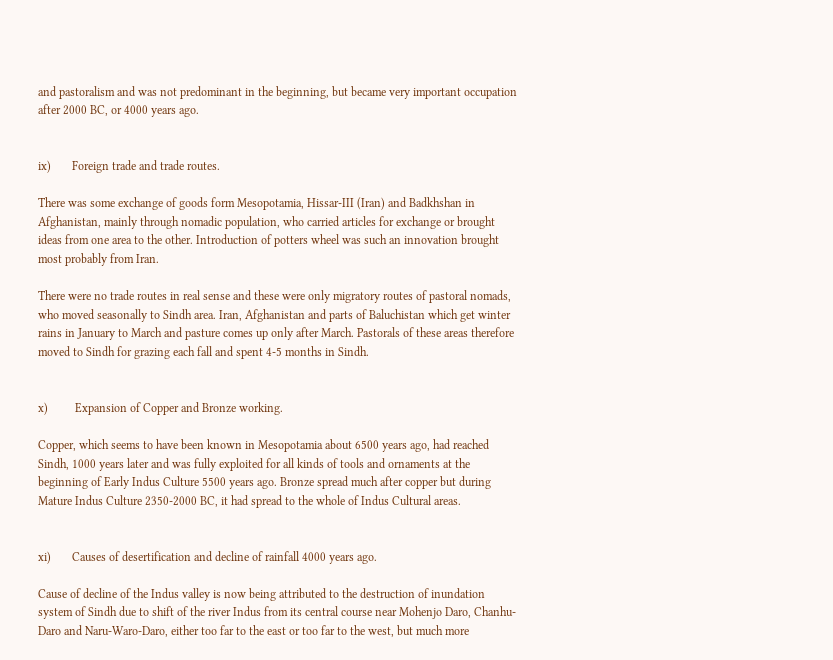and pastoralism and was not predominant in the beginning, but became very important occupation after 2000 BC, or 4000 years ago.


ix)       Foreign trade and trade routes.

There was some exchange of goods form Mesopotamia, Hissar-III (Iran) and Badkhshan in Afghanistan, mainly through nomadic population, who carried articles for exchange or brought ideas from one area to the other. Introduction of potters wheel was such an innovation brought most probably from Iran.

There were no trade routes in real sense and these were only migratory routes of pastoral nomads, who moved seasonally to Sindh area. Iran, Afghanistan and parts of Baluchistan which get winter rains in January to March and pasture comes up only after March. Pastorals of these areas therefore moved to Sindh for grazing each fall and spent 4-5 months in Sindh.


x)         Expansion of Copper and Bronze working.

Copper, which seems to have been known in Mesopotamia about 6500 years ago, had reached Sindh, 1000 years later and was fully exploited for all kinds of tools and ornaments at the beginning of Early Indus Culture 5500 years ago. Bronze spread much after copper but during Mature Indus Culture 2350-2000 BC, it had spread to the whole of Indus Cultural areas.


xi)       Causes of desertification and decline of rainfall 4000 years ago.

Cause of decline of the Indus valley is now being attributed to the destruction of inundation system of Sindh due to shift of the river Indus from its central course near Mohenjo Daro, Chanhu-Daro and Naru-Waro-Daro, either too far to the east or too far to the west, but much more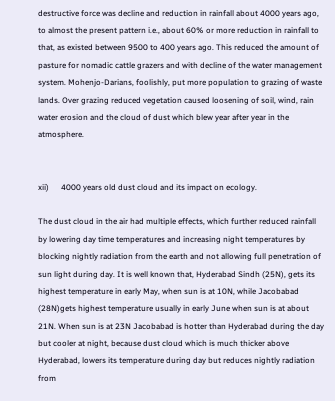destructive force was decline and reduction in rainfall about 4000 years ago, to almost the present pattern i.e., about 60% or more reduction in rainfall to that, as existed between 9500 to 400 years ago. This reduced the amount of pasture for nomadic cattle grazers and with decline of the water management system. Mohenjo-Darians, foolishly, put more population to grazing of waste lands. Over grazing reduced vegetation caused loosening of soil, wind, rain water erosion and the cloud of dust which blew year after year in the atmosphere.


xii)      4000 years old dust cloud and its impact on ecology.

The dust cloud in the air had multiple effects, which further reduced rainfall by lowering day time temperatures and increasing night temperatures by blocking nightly radiation from the earth and not allowing full penetration of sun light during day. It is well known that, Hyderabad Sindh (25N), gets its highest temperature in early May, when sun is at 10N, while Jacobabad (28N)gets highest temperature usually in early June when sun is at about 21N. When sun is at 23N Jacobabad is hotter than Hyderabad during the day but cooler at night, because dust cloud which is much thicker above Hyderabad, lowers its temperature during day but reduces nightly radiation from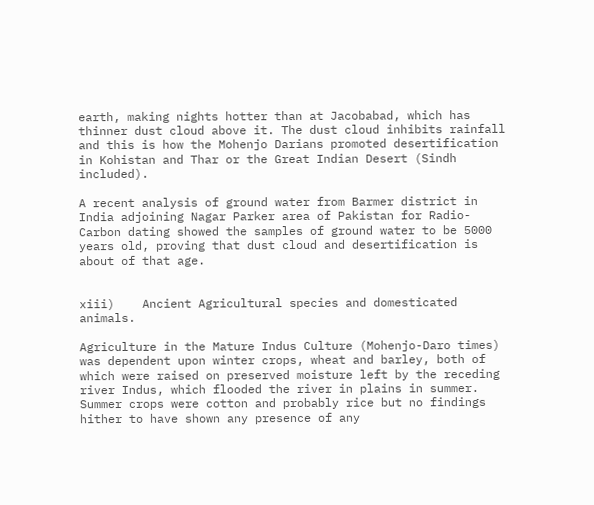earth, making nights hotter than at Jacobabad, which has thinner dust cloud above it. The dust cloud inhibits rainfall and this is how the Mohenjo Darians promoted desertification in Kohistan and Thar or the Great Indian Desert (Sindh included).

A recent analysis of ground water from Barmer district in India adjoining Nagar Parker area of Pakistan for Radio-Carbon dating showed the samples of ground water to be 5000 years old, proving that dust cloud and desertification is about of that age.


xiii)    Ancient Agricultural species and domesticated animals.

Agriculture in the Mature Indus Culture (Mohenjo-Daro times) was dependent upon winter crops, wheat and barley, both of which were raised on preserved moisture left by the receding river Indus, which flooded the river in plains in summer. Summer crops were cotton and probably rice but no findings hither to have shown any presence of any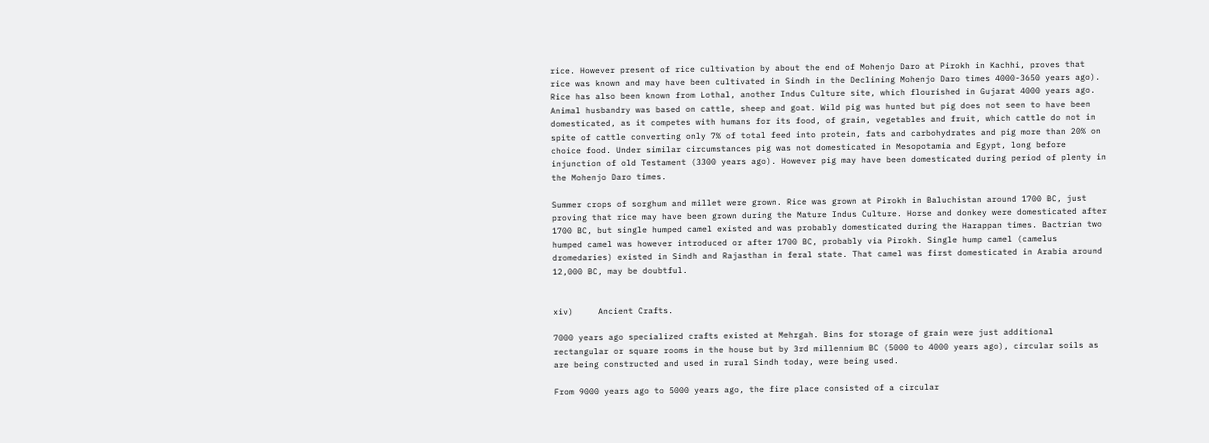rice. However present of rice cultivation by about the end of Mohenjo Daro at Pirokh in Kachhi, proves that rice was known and may have been cultivated in Sindh in the Declining Mohenjo Daro times 4000-3650 years ago). Rice has also been known from Lothal, another Indus Culture site, which flourished in Gujarat 4000 years ago. Animal husbandry was based on cattle, sheep and goat. Wild pig was hunted but pig does not seen to have been domesticated, as it competes with humans for its food, of grain, vegetables and fruit, which cattle do not in spite of cattle converting only 7% of total feed into protein, fats and carbohydrates and pig more than 20% on choice food. Under similar circumstances pig was not domesticated in Mesopotamia and Egypt, long before injunction of old Testament (3300 years ago). However pig may have been domesticated during period of plenty in the Mohenjo Daro times.

Summer crops of sorghum and millet were grown. Rice was grown at Pirokh in Baluchistan around 1700 BC, just proving that rice may have been grown during the Mature Indus Culture. Horse and donkey were domesticated after 1700 BC, but single humped camel existed and was probably domesticated during the Harappan times. Bactrian two humped camel was however introduced or after 1700 BC, probably via Pirokh. Single hump camel (camelus dromedaries) existed in Sindh and Rajasthan in feral state. That camel was first domesticated in Arabia around 12,000 BC, may be doubtful.


xiv)     Ancient Crafts.

7000 years ago specialized crafts existed at Mehrgah. Bins for storage of grain were just additional rectangular or square rooms in the house but by 3rd millennium BC (5000 to 4000 years ago), circular soils as are being constructed and used in rural Sindh today, were being used.

From 9000 years ago to 5000 years ago, the fire place consisted of a circular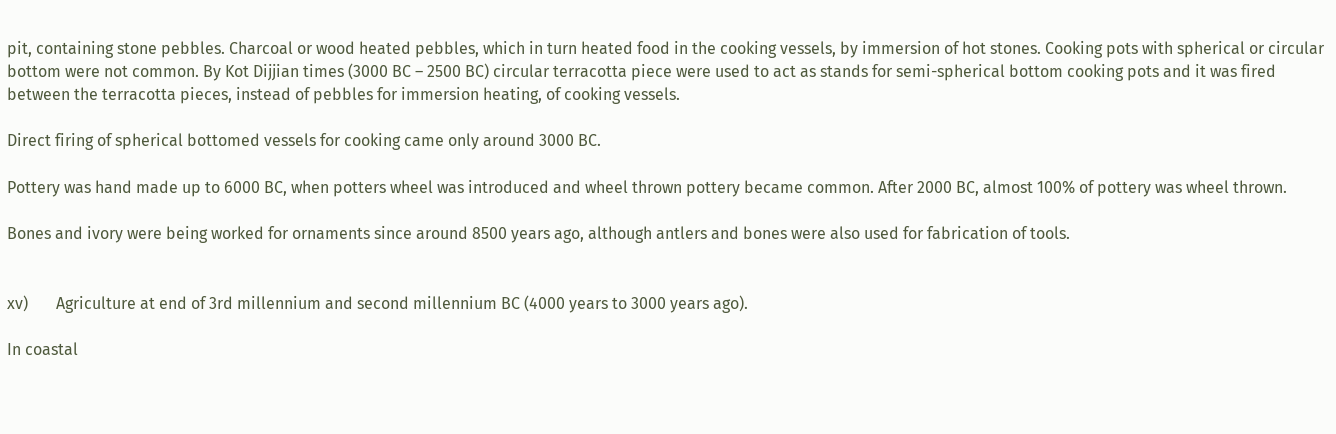pit, containing stone pebbles. Charcoal or wood heated pebbles, which in turn heated food in the cooking vessels, by immersion of hot stones. Cooking pots with spherical or circular bottom were not common. By Kot Dijjian times (3000 BC – 2500 BC) circular terracotta piece were used to act as stands for semi-spherical bottom cooking pots and it was fired between the terracotta pieces, instead of pebbles for immersion heating, of cooking vessels.

Direct firing of spherical bottomed vessels for cooking came only around 3000 BC.

Pottery was hand made up to 6000 BC, when potters wheel was introduced and wheel thrown pottery became common. After 2000 BC, almost 100% of pottery was wheel thrown.

Bones and ivory were being worked for ornaments since around 8500 years ago, although antlers and bones were also used for fabrication of tools.


xv)       Agriculture at end of 3rd millennium and second millennium BC (4000 years to 3000 years ago).

In coastal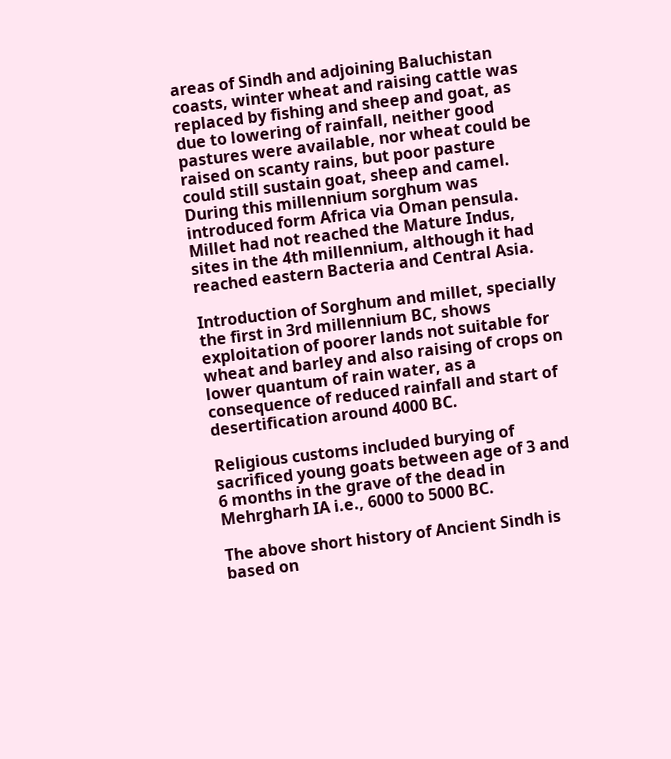areas of Sindh and adjoining Baluchistan coasts, winter wheat and raising cattle was replaced by fishing and sheep and goat, as due to lowering of rainfall, neither good pastures were available, nor wheat could be raised on scanty rains, but poor pasture could still sustain goat, sheep and camel. During this millennium sorghum was introduced form Africa via Oman pensula. Millet had not reached the Mature Indus, sites in the 4th millennium, although it had reached eastern Bacteria and Central Asia.

Introduction of Sorghum and millet, specially the first in 3rd millennium BC, shows exploitation of poorer lands not suitable for wheat and barley and also raising of crops on lower quantum of rain water, as a consequence of reduced rainfall and start of desertification around 4000 BC.

Religious customs included burying of sacrificed young goats between age of 3 and 6 months in the grave of the dead in Mehrgharh IA i.e., 6000 to 5000 BC.

The above short history of Ancient Sindh is based on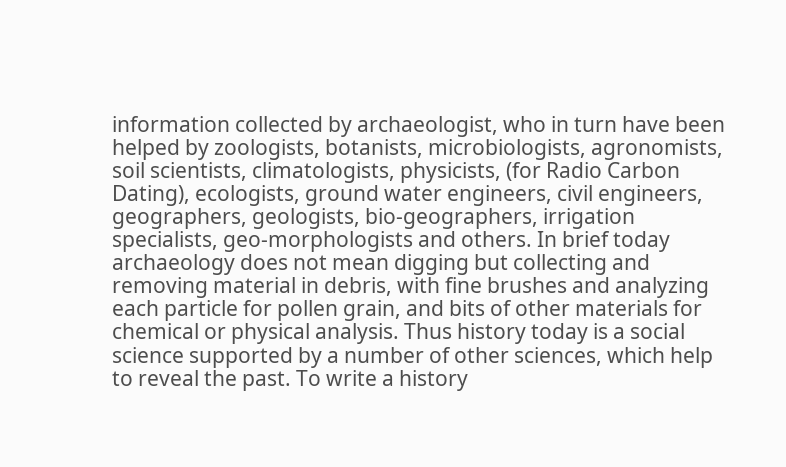information collected by archaeologist, who in turn have been helped by zoologists, botanists, microbiologists, agronomists, soil scientists, climatologists, physicists, (for Radio Carbon Dating), ecologists, ground water engineers, civil engineers, geographers, geologists, bio-geographers, irrigation specialists, geo-morphologists and others. In brief today archaeology does not mean digging but collecting and removing material in debris, with fine brushes and analyzing each particle for pollen grain, and bits of other materials for chemical or physical analysis. Thus history today is a social science supported by a number of other sciences, which help to reveal the past. To write a history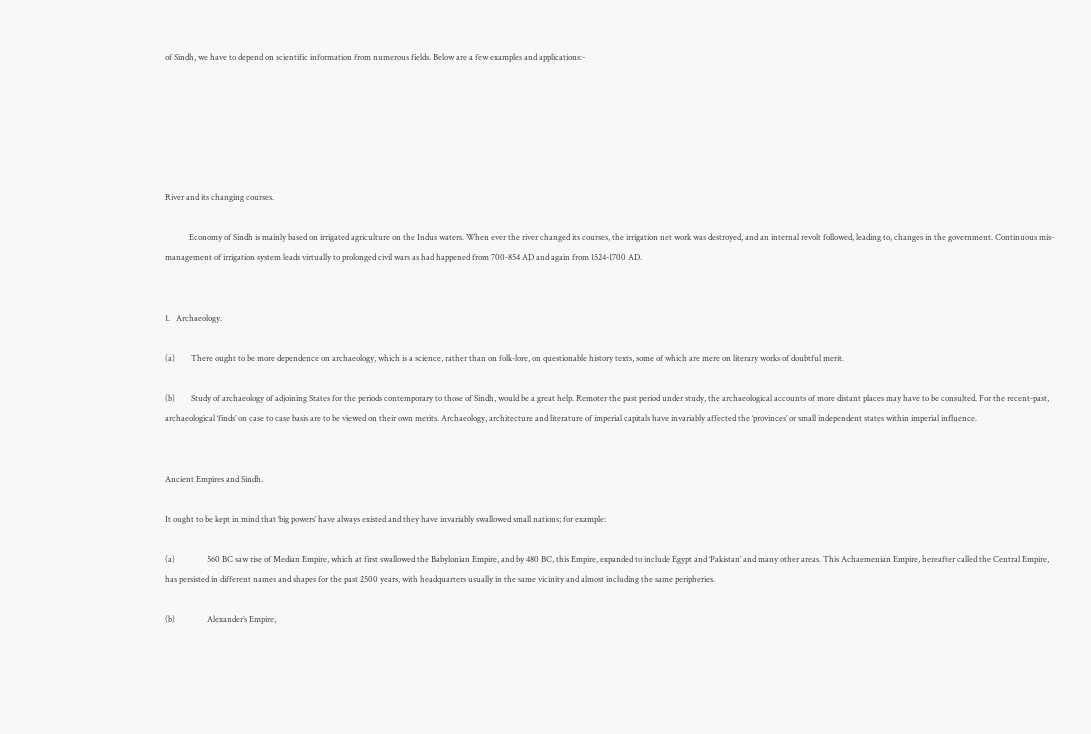of Sindh, we have to depend on scientific information from numerous fields. Below are a few examples and applications:-






River and its changing courses.

            Economy of Sindh is mainly based on irrigated agriculture on the Indus waters. When ever the river changed its courses, the irrigation net work was destroyed, and an internal revolt followed, leading to, changes in the government. Continuous mis-management of irrigation system leads virtually to prolonged civil wars as had happened from 700-854 AD and again from 1524-1700 AD.


1.   Archaeology.

(a)        There ought to be more dependence on archaeology, which is a science, rather than on folk-lore, on questionable history texts, some of which are mere on literary works of doubtful merit.

(b)        Study of archaeology of adjoining States for the periods contemporary to those of Sindh, would be a great help. Remoter the past period under study, the archaeological accounts of more distant places may have to be consulted. For the recent-past, archaeological ‘finds’ on case to case basis are to be viewed on their own merits. Archaeology, architecture and literature of imperial capitals have invariably affected the ‘provinces’ or small independent states within imperial influence.


Ancient Empires and Sindh.

It ought to be kept in mind that ‘big powers’ have always existed and they have invariably swallowed small nations; for example:

(a)                560 BC saw rise of Median Empire, which at first swallowed the Babylonian Empire, and by 480 BC, this Empire, expanded to include Egypt and ‘Pakistan’ and many other areas. This Achaemenian Empire, hereafter called the Central Empire, has persisted in different names and shapes for the past 2500 years, with headquarters usually in the same vicinity and almost including the same peripheries.

(b)                Alexander’s Empire,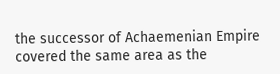the successor of Achaemenian Empire covered the same area as the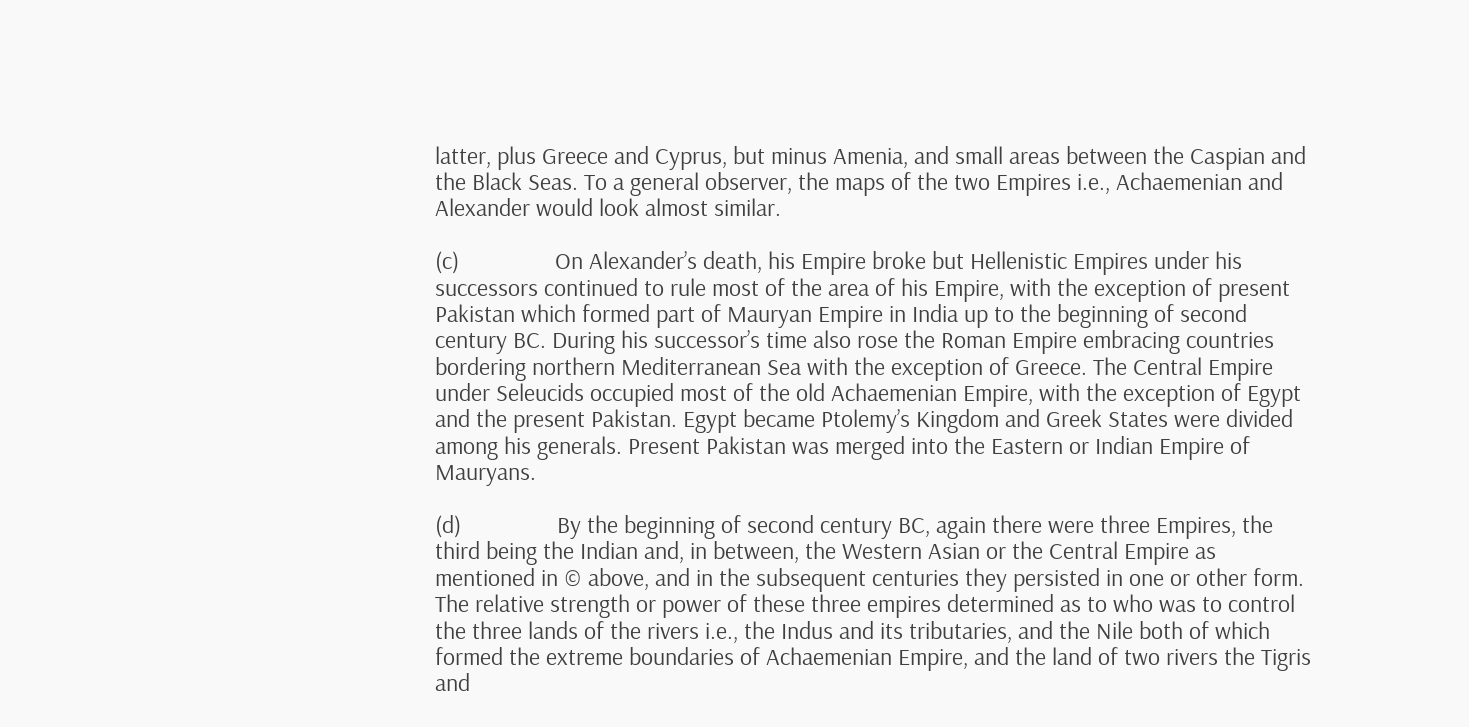latter, plus Greece and Cyprus, but minus Amenia, and small areas between the Caspian and the Black Seas. To a general observer, the maps of the two Empires i.e., Achaemenian and Alexander would look almost similar.

(c)                On Alexander’s death, his Empire broke but Hellenistic Empires under his successors continued to rule most of the area of his Empire, with the exception of present Pakistan which formed part of Mauryan Empire in India up to the beginning of second century BC. During his successor’s time also rose the Roman Empire embracing countries bordering northern Mediterranean Sea with the exception of Greece. The Central Empire under Seleucids occupied most of the old Achaemenian Empire, with the exception of Egypt and the present Pakistan. Egypt became Ptolemy’s Kingdom and Greek States were divided among his generals. Present Pakistan was merged into the Eastern or Indian Empire of Mauryans.

(d)                By the beginning of second century BC, again there were three Empires, the third being the Indian and, in between, the Western Asian or the Central Empire as mentioned in © above, and in the subsequent centuries they persisted in one or other form. The relative strength or power of these three empires determined as to who was to control the three lands of the rivers i.e., the Indus and its tributaries, and the Nile both of which formed the extreme boundaries of Achaemenian Empire, and the land of two rivers the Tigris and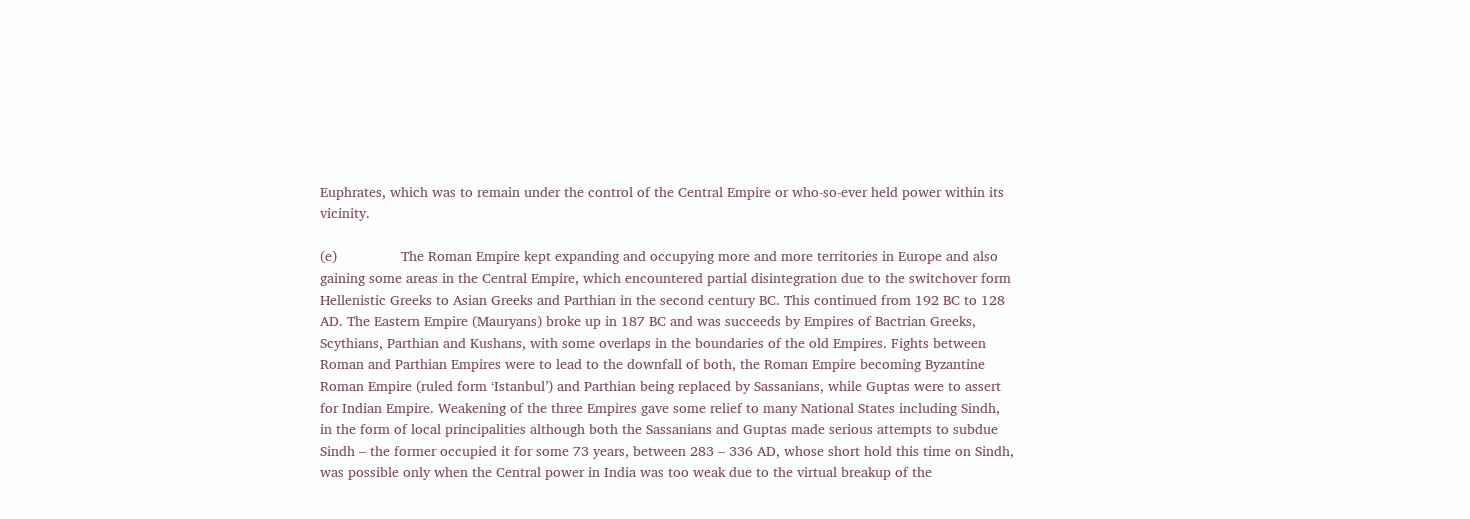Euphrates, which was to remain under the control of the Central Empire or who-so-ever held power within its vicinity.

(e)                The Roman Empire kept expanding and occupying more and more territories in Europe and also gaining some areas in the Central Empire, which encountered partial disintegration due to the switchover form Hellenistic Greeks to Asian Greeks and Parthian in the second century BC. This continued from 192 BC to 128 AD. The Eastern Empire (Mauryans) broke up in 187 BC and was succeeds by Empires of Bactrian Greeks, Scythians, Parthian and Kushans, with some overlaps in the boundaries of the old Empires. Fights between Roman and Parthian Empires were to lead to the downfall of both, the Roman Empire becoming Byzantine Roman Empire (ruled form ‘Istanbul’) and Parthian being replaced by Sassanians, while Guptas were to assert for Indian Empire. Weakening of the three Empires gave some relief to many National States including Sindh, in the form of local principalities although both the Sassanians and Guptas made serious attempts to subdue Sindh – the former occupied it for some 73 years, between 283 – 336 AD, whose short hold this time on Sindh, was possible only when the Central power in India was too weak due to the virtual breakup of the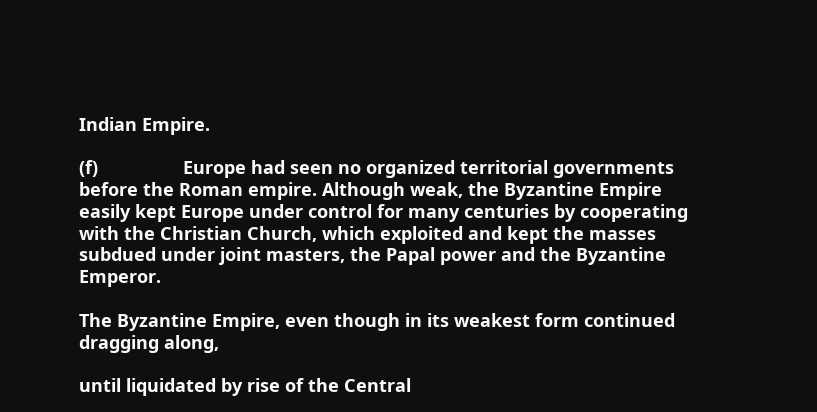Indian Empire.

(f)                 Europe had seen no organized territorial governments before the Roman empire. Although weak, the Byzantine Empire easily kept Europe under control for many centuries by cooperating with the Christian Church, which exploited and kept the masses subdued under joint masters, the Papal power and the Byzantine Emperor.

The Byzantine Empire, even though in its weakest form continued dragging along,

until liquidated by rise of the Central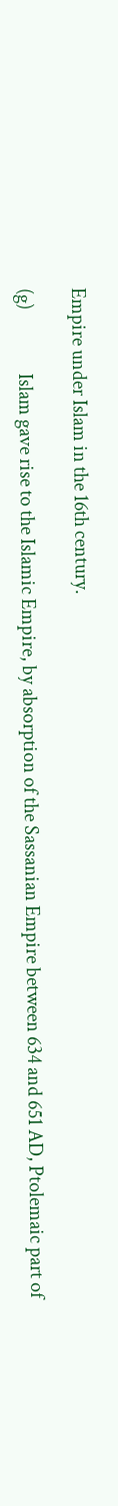Empire under Islam in the 16th century.

(g)                Islam gave rise to the Islamic Empire, by absorption of the Sassanian Empire between 634 and 651 AD, Ptolemaic part of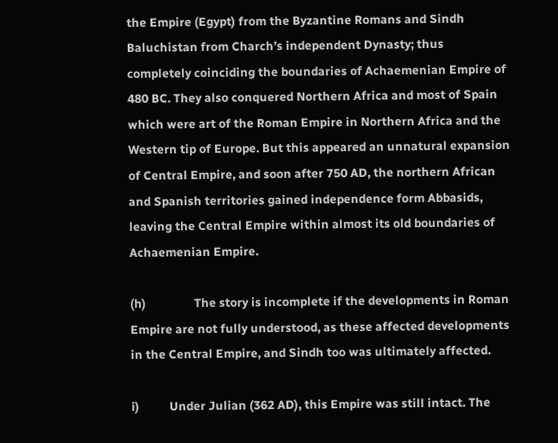the Empire (Egypt) from the Byzantine Romans and Sindh Baluchistan from Charch’s independent Dynasty; thus completely coinciding the boundaries of Achaemenian Empire of 480 BC. They also conquered Northern Africa and most of Spain which were art of the Roman Empire in Northern Africa and the Western tip of Europe. But this appeared an unnatural expansion of Central Empire, and soon after 750 AD, the northern African and Spanish territories gained independence form Abbasids, leaving the Central Empire within almost its old boundaries of Achaemenian Empire.

(h)                The story is incomplete if the developments in Roman Empire are not fully understood, as these affected developments in the Central Empire, and Sindh too was ultimately affected.

i)          Under Julian (362 AD), this Empire was still intact. The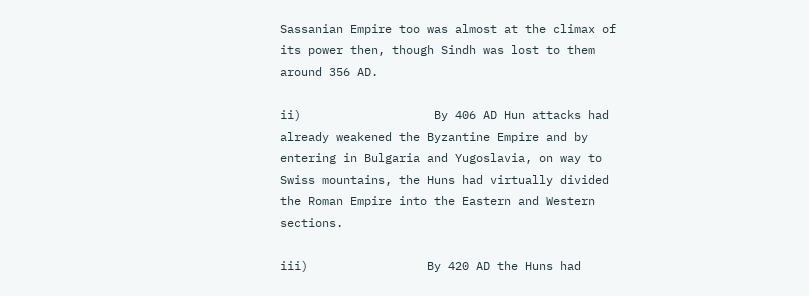Sassanian Empire too was almost at the climax of its power then, though Sindh was lost to them around 356 AD.

ii)                   By 406 AD Hun attacks had already weakened the Byzantine Empire and by entering in Bulgaria and Yugoslavia, on way to Swiss mountains, the Huns had virtually divided the Roman Empire into the Eastern and Western sections.

iii)                 By 420 AD the Huns had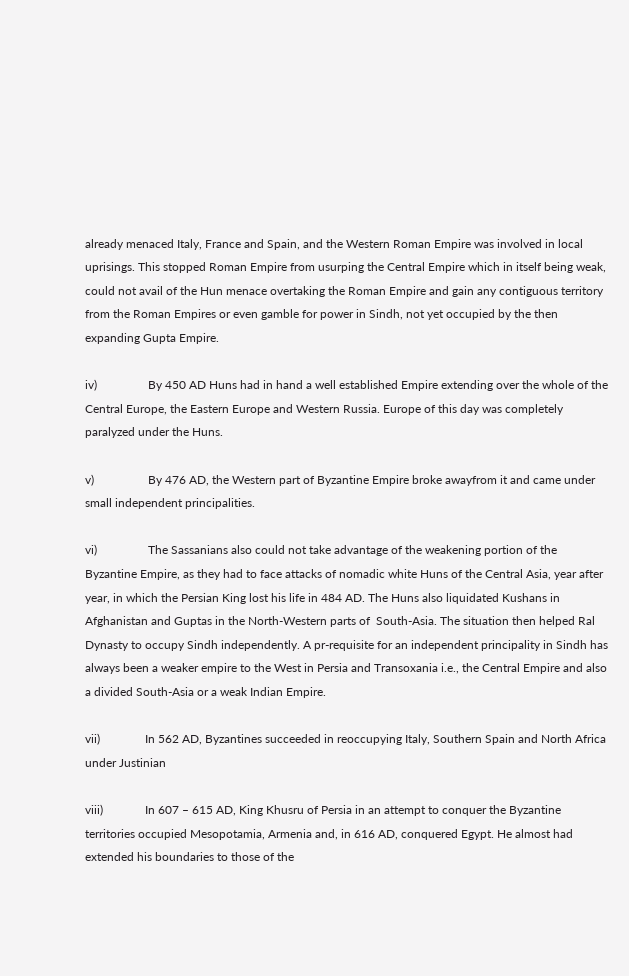already menaced Italy, France and Spain, and the Western Roman Empire was involved in local uprisings. This stopped Roman Empire from usurping the Central Empire which in itself being weak, could not avail of the Hun menace overtaking the Roman Empire and gain any contiguous territory from the Roman Empires or even gamble for power in Sindh, not yet occupied by the then expanding Gupta Empire.

iv)                 By 450 AD Huns had in hand a well established Empire extending over the whole of the Central Europe, the Eastern Europe and Western Russia. Europe of this day was completely paralyzed under the Huns.

v)                  By 476 AD, the Western part of Byzantine Empire broke awayfrom it and came under small independent principalities.

vi)                 The Sassanians also could not take advantage of the weakening portion of the Byzantine Empire, as they had to face attacks of nomadic white Huns of the Central Asia, year after year, in which the Persian King lost his life in 484 AD. The Huns also liquidated Kushans in Afghanistan and Guptas in the North-Western parts of  South-Asia. The situation then helped Ral Dynasty to occupy Sindh independently. A pr-requisite for an independent principality in Sindh has always been a weaker empire to the West in Persia and Transoxania i.e., the Central Empire and also a divided South-Asia or a weak Indian Empire.

vii)               In 562 AD, Byzantines succeeded in reoccupying Italy, Southern Spain and North Africa under Justinian

viii)              In 607 – 615 AD, King Khusru of Persia in an attempt to conquer the Byzantine territories occupied Mesopotamia, Armenia and, in 616 AD, conquered Egypt. He almost had extended his boundaries to those of the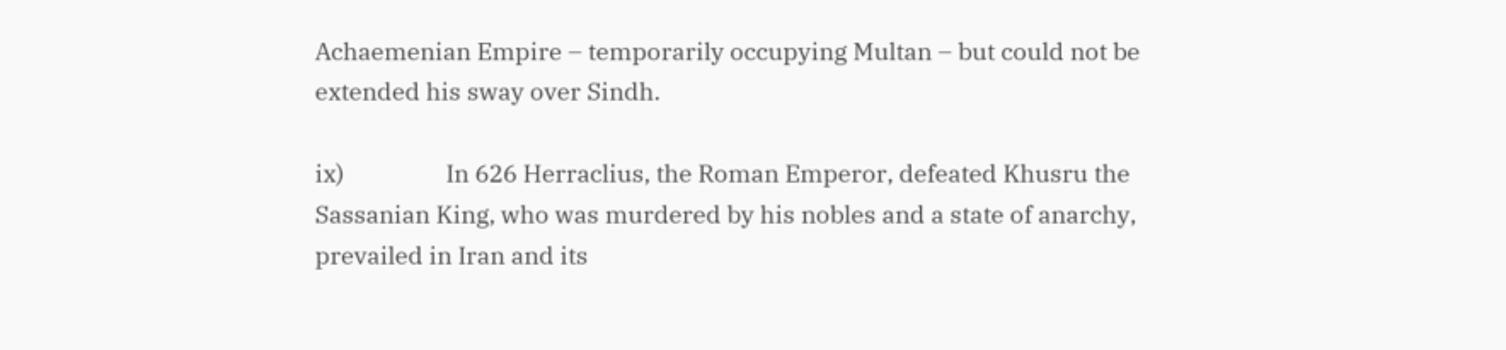Achaemenian Empire – temporarily occupying Multan – but could not be extended his sway over Sindh.

ix)                 In 626 Herraclius, the Roman Emperor, defeated Khusru the Sassanian King, who was murdered by his nobles and a state of anarchy, prevailed in Iran and its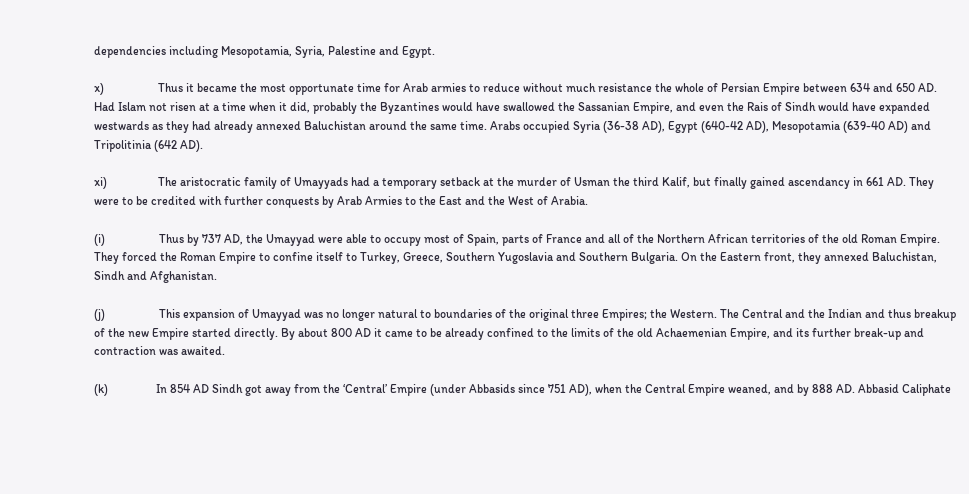dependencies including Mesopotamia, Syria, Palestine and Egypt.

x)                  Thus it became the most opportunate time for Arab armies to reduce without much resistance the whole of Persian Empire between 634 and 650 AD. Had Islam not risen at a time when it did, probably the Byzantines would have swallowed the Sassanian Empire, and even the Rais of Sindh would have expanded westwards as they had already annexed Baluchistan around the same time. Arabs occupied Syria (36-38 AD), Egypt (640-42 AD), Mesopotamia (639-40 AD) and Tripolitinia (642 AD).

xi)                 The aristocratic family of Umayyads had a temporary setback at the murder of Usman the third Kalif, but finally gained ascendancy in 661 AD. They were to be credited with further conquests by Arab Armies to the East and the West of Arabia.

(i)                  Thus by 737 AD, the Umayyad were able to occupy most of Spain, parts of France and all of the Northern African territories of the old Roman Empire. They forced the Roman Empire to confine itself to Turkey, Greece, Southern Yugoslavia and Southern Bulgaria. On the Eastern front, they annexed Baluchistan, Sindh and Afghanistan.

(j)                  This expansion of Umayyad was no longer natural to boundaries of the original three Empires; the Western. The Central and the Indian and thus breakup of the new Empire started directly. By about 800 AD it came to be already confined to the limits of the old Achaemenian Empire, and its further break-up and contraction was awaited.

(k)                In 854 AD Sindh got away from the ‘Central’ Empire (under Abbasids since 751 AD), when the Central Empire weaned, and by 888 AD. Abbasid Caliphate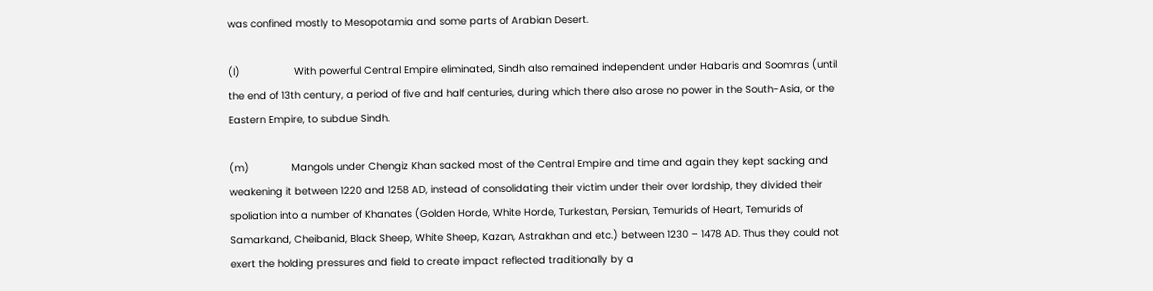was confined mostly to Mesopotamia and some parts of Arabian Desert.

(l)                  With powerful Central Empire eliminated, Sindh also remained independent under Habaris and Soomras (until the end of 13th century, a period of five and half centuries, during which there also arose no power in the South-Asia, or the Eastern Empire, to subdue Sindh.

(m)              Mangols under Chengiz Khan sacked most of the Central Empire and time and again they kept sacking and weakening it between 1220 and 1258 AD, instead of consolidating their victim under their over lordship, they divided their spoliation into a number of Khanates (Golden Horde, White Horde, Turkestan, Persian, Temurids of Heart, Temurids of Samarkand, Cheibanid, Black Sheep, White Sheep, Kazan, Astrakhan and etc.) between 1230 – 1478 AD. Thus they could not exert the holding pressures and field to create impact reflected traditionally by a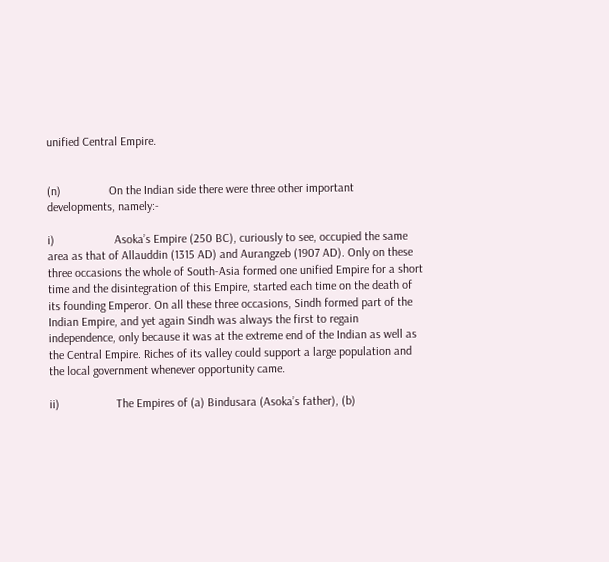unified Central Empire.


(n)                On the Indian side there were three other important developments, namely:-

i)                    Asoka’s Empire (250 BC), curiously to see, occupied the same area as that of Allauddin (1315 AD) and Aurangzeb (1907 AD). Only on these three occasions the whole of South-Asia formed one unified Empire for a short time and the disintegration of this Empire, started each time on the death of its founding Emperor. On all these three occasions, Sindh formed part of the Indian Empire, and yet again Sindh was always the first to regain independence, only because it was at the extreme end of the Indian as well as the Central Empire. Riches of its valley could support a large population and the local government whenever opportunity came.

ii)                   The Empires of (a) Bindusara (Asoka’s father), (b)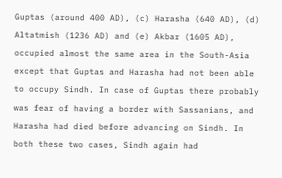Guptas (around 400 AD), (c) Harasha (640 AD), (d) Altatmish (1236 AD) and (e) Akbar (1605 AD), occupied almost the same area in the South-Asia except that Guptas and Harasha had not been able to occupy Sindh. In case of Guptas there probably was fear of having a border with Sassanians, and Harasha had died before advancing on Sindh. In both these two cases, Sindh again had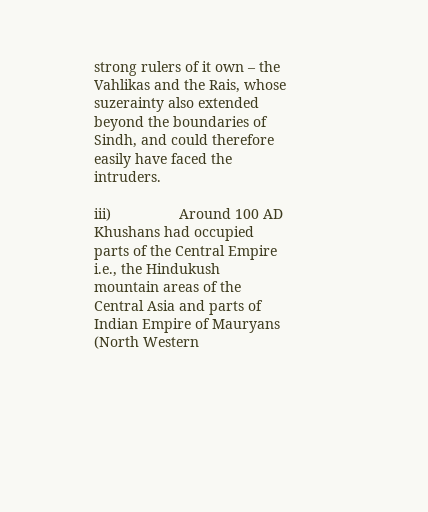strong rulers of it own – the Vahlikas and the Rais, whose suzerainty also extended beyond the boundaries of Sindh, and could therefore easily have faced the intruders.

iii)                 Around 100 AD Khushans had occupied parts of the Central Empire i.e., the Hindukush mountain areas of the Central Asia and parts of Indian Empire of Mauryans (North Western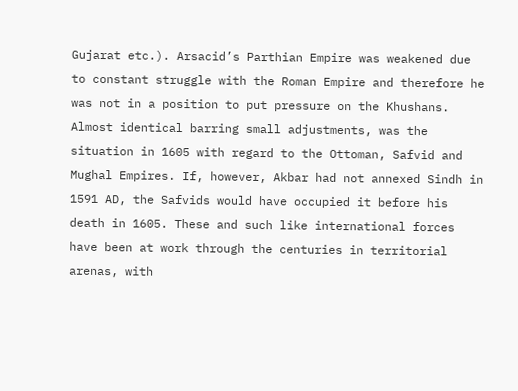Gujarat etc.). Arsacid’s Parthian Empire was weakened due to constant struggle with the Roman Empire and therefore he was not in a position to put pressure on the Khushans. Almost identical barring small adjustments, was the situation in 1605 with regard to the Ottoman, Safvid and Mughal Empires. If, however, Akbar had not annexed Sindh in 1591 AD, the Safvids would have occupied it before his death in 1605. These and such like international forces have been at work through the centuries in territorial arenas, with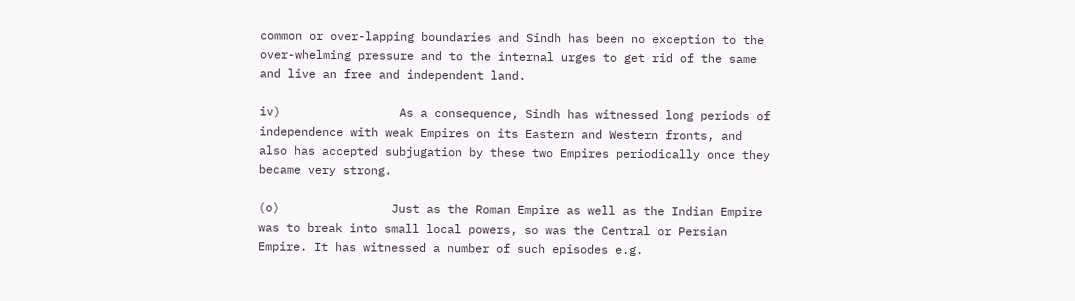common or over-lapping boundaries and Sindh has been no exception to the over-whelming pressure and to the internal urges to get rid of the same and live an free and independent land.

iv)                 As a consequence, Sindh has witnessed long periods of independence with weak Empires on its Eastern and Western fronts, and also has accepted subjugation by these two Empires periodically once they became very strong.

(o)                Just as the Roman Empire as well as the Indian Empire was to break into small local powers, so was the Central or Persian Empire. It has witnessed a number of such episodes e.g.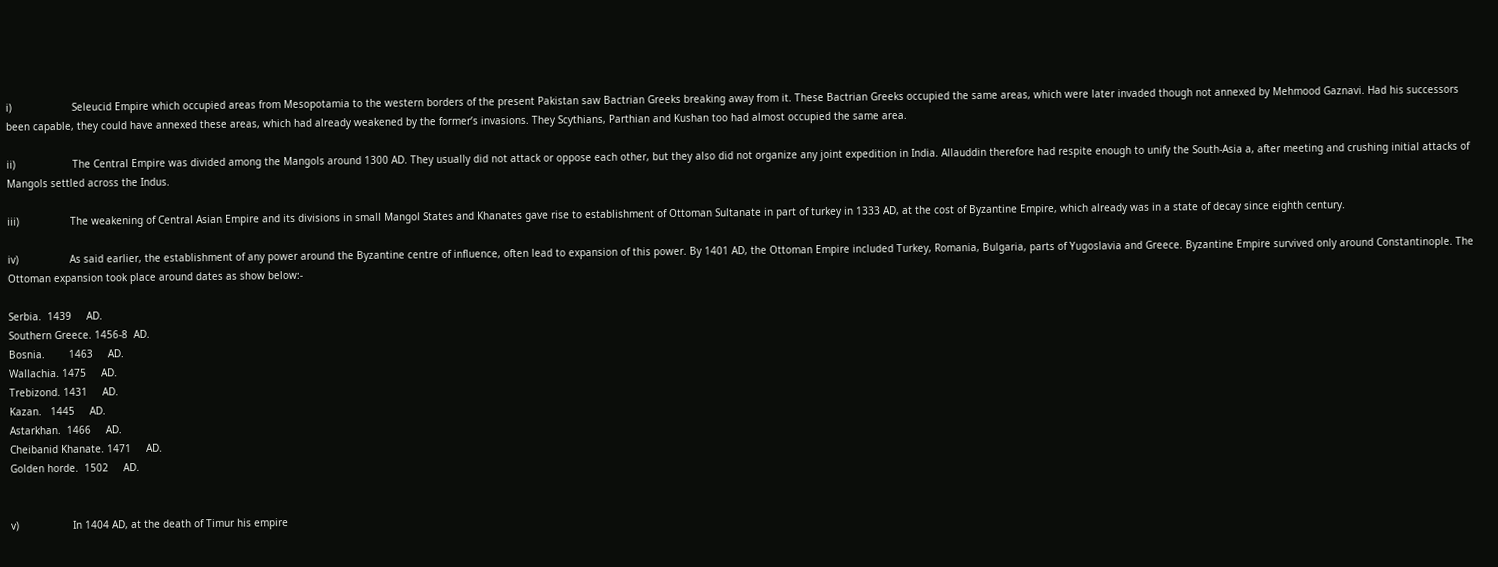i)                    Seleucid Empire which occupied areas from Mesopotamia to the western borders of the present Pakistan saw Bactrian Greeks breaking away from it. These Bactrian Greeks occupied the same areas, which were later invaded though not annexed by Mehmood Gaznavi. Had his successors been capable, they could have annexed these areas, which had already weakened by the former’s invasions. They Scythians, Parthian and Kushan too had almost occupied the same area.

ii)                   The Central Empire was divided among the Mangols around 1300 AD. They usually did not attack or oppose each other, but they also did not organize any joint expedition in India. Allauddin therefore had respite enough to unify the South-Asia a, after meeting and crushing initial attacks of Mangols settled across the Indus.

iii)                 The weakening of Central Asian Empire and its divisions in small Mangol States and Khanates gave rise to establishment of Ottoman Sultanate in part of turkey in 1333 AD, at the cost of Byzantine Empire, which already was in a state of decay since eighth century.

iv)                 As said earlier, the establishment of any power around the Byzantine centre of influence, often lead to expansion of this power. By 1401 AD, the Ottoman Empire included Turkey, Romania, Bulgaria, parts of Yugoslavia and Greece. Byzantine Empire survived only around Constantinople. The Ottoman expansion took place around dates as show below:-

Serbia.  1439     AD.
Southern Greece. 1456-8  AD.
Bosnia.        1463     AD.
Wallachia. 1475     AD.
Trebizond. 1431     AD.
Kazan.   1445     AD.
Astarkhan.  1466     AD.
Cheibanid Khanate. 1471     AD.
Golden horde.  1502     AD.


v)                  In 1404 AD, at the death of Timur his empire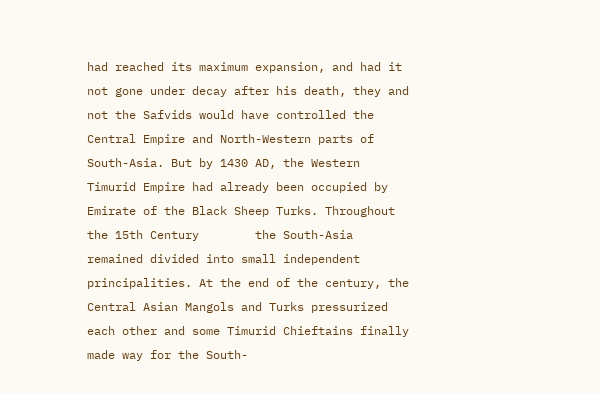had reached its maximum expansion, and had it not gone under decay after his death, they and not the Safvids would have controlled the Central Empire and North-Western parts of South-Asia. But by 1430 AD, the Western Timurid Empire had already been occupied by Emirate of the Black Sheep Turks. Throughout the 15th Century        the South-Asia remained divided into small independent principalities. At the end of the century, the Central Asian Mangols and Turks pressurized each other and some Timurid Chieftains finally made way for the South-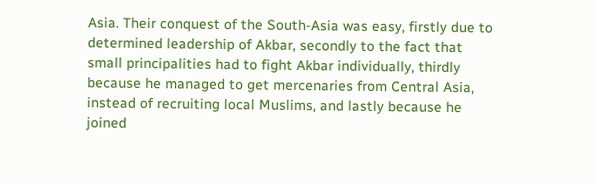Asia. Their conquest of the South-Asia was easy, firstly due to determined leadership of Akbar, secondly to the fact that small principalities had to fight Akbar individually, thirdly because he managed to get mercenaries from Central Asia, instead of recruiting local Muslims, and lastly because he joined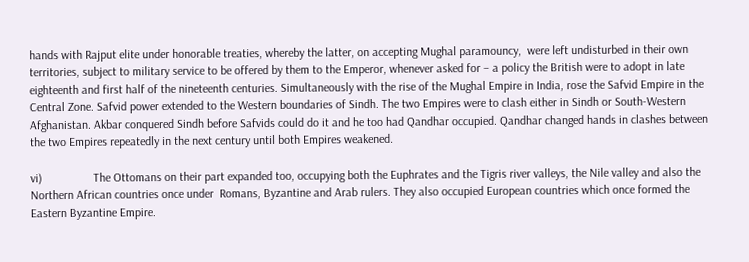hands with Rajput elite under honorable treaties, whereby the latter, on accepting Mughal paramouncy,  were left undisturbed in their own territories, subject to military service to be offered by them to the Emperor, whenever asked for – a policy the British were to adopt in late eighteenth and first half of the nineteenth centuries. Simultaneously with the rise of the Mughal Empire in India, rose the Safvid Empire in the Central Zone. Safvid power extended to the Western boundaries of Sindh. The two Empires were to clash either in Sindh or South-Western Afghanistan. Akbar conquered Sindh before Safvids could do it and he too had Qandhar occupied. Qandhar changed hands in clashes between the two Empires repeatedly in the next century until both Empires weakened.

vi)                 The Ottomans on their part expanded too, occupying both the Euphrates and the Tigris river valleys, the Nile valley and also the Northern African countries once under  Romans, Byzantine and Arab rulers. They also occupied European countries which once formed the Eastern Byzantine Empire.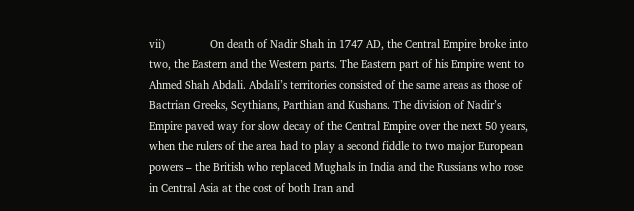vii)               On death of Nadir Shah in 1747 AD, the Central Empire broke into two, the Eastern and the Western parts. The Eastern part of his Empire went to Ahmed Shah Abdali. Abdali’s territories consisted of the same areas as those of Bactrian Greeks, Scythians, Parthian and Kushans. The division of Nadir’s Empire paved way for slow decay of the Central Empire over the next 50 years, when the rulers of the area had to play a second fiddle to two major European powers – the British who replaced Mughals in India and the Russians who rose in Central Asia at the cost of both Iran and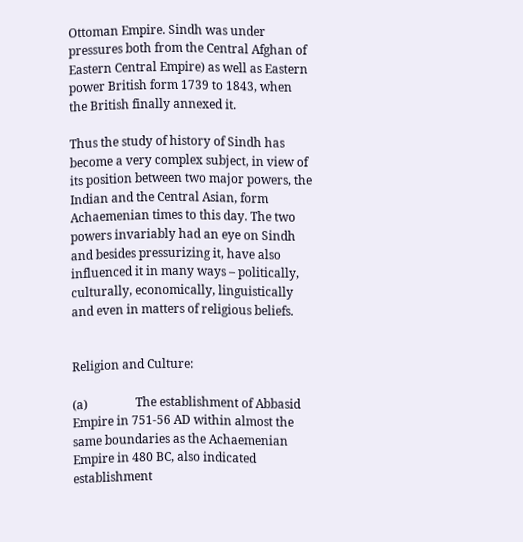Ottoman Empire. Sindh was under pressures both from the Central Afghan of Eastern Central Empire) as well as Eastern power British form 1739 to 1843, when the British finally annexed it.

Thus the study of history of Sindh has become a very complex subject, in view of its position between two major powers, the Indian and the Central Asian, form Achaemenian times to this day. The two powers invariably had an eye on Sindh and besides pressurizing it, have also influenced it in many ways – politically, culturally, economically, linguistically and even in matters of religious beliefs.


Religion and Culture:

(a)                The establishment of Abbasid Empire in 751-56 AD within almost the same boundaries as the Achaemenian Empire in 480 BC, also indicated establishment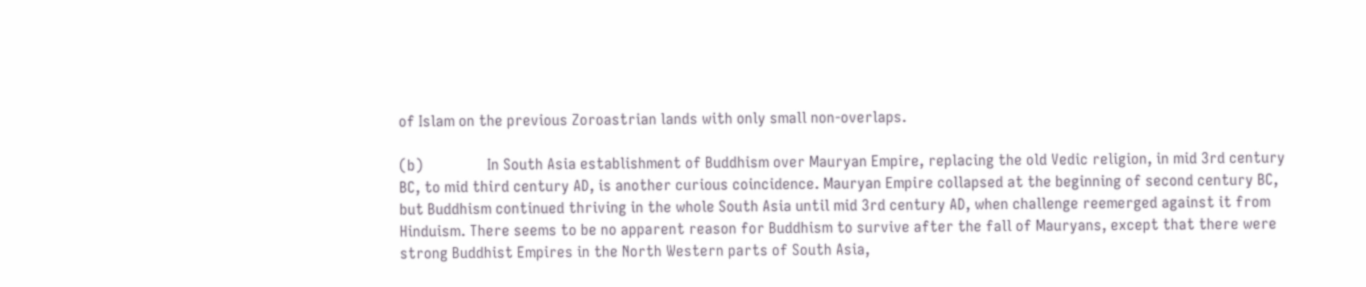of Islam on the previous Zoroastrian lands with only small non-overlaps.

(b)                In South Asia establishment of Buddhism over Mauryan Empire, replacing the old Vedic religion, in mid 3rd century BC, to mid third century AD, is another curious coincidence. Mauryan Empire collapsed at the beginning of second century BC, but Buddhism continued thriving in the whole South Asia until mid 3rd century AD, when challenge reemerged against it from Hinduism. There seems to be no apparent reason for Buddhism to survive after the fall of Mauryans, except that there were strong Buddhist Empires in the North Western parts of South Asia,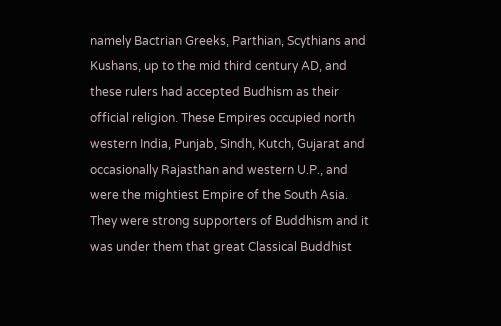namely Bactrian Greeks, Parthian, Scythians and Kushans, up to the mid third century AD, and these rulers had accepted Budhism as their official religion. These Empires occupied north western India, Punjab, Sindh, Kutch, Gujarat and occasionally Rajasthan and western U.P., and were the mightiest Empire of the South Asia. They were strong supporters of Buddhism and it was under them that great Classical Buddhist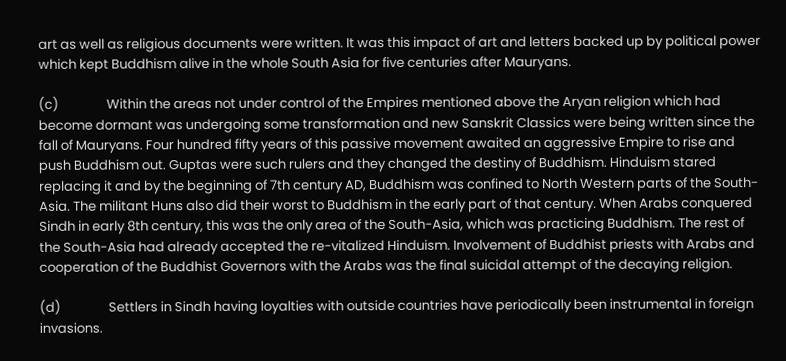art as well as religious documents were written. It was this impact of art and letters backed up by political power which kept Buddhism alive in the whole South Asia for five centuries after Mauryans.

(c)                Within the areas not under control of the Empires mentioned above the Aryan religion which had become dormant was undergoing some transformation and new Sanskrit Classics were being written since the fall of Mauryans. Four hundred fifty years of this passive movement awaited an aggressive Empire to rise and push Buddhism out. Guptas were such rulers and they changed the destiny of Buddhism. Hinduism stared replacing it and by the beginning of 7th century AD, Buddhism was confined to North Western parts of the South-Asia. The militant Huns also did their worst to Buddhism in the early part of that century. When Arabs conquered Sindh in early 8th century, this was the only area of the South-Asia, which was practicing Buddhism. The rest of the South-Asia had already accepted the re-vitalized Hinduism. Involvement of Buddhist priests with Arabs and cooperation of the Buddhist Governors with the Arabs was the final suicidal attempt of the decaying religion.

(d)                Settlers in Sindh having loyalties with outside countries have periodically been instrumental in foreign invasions.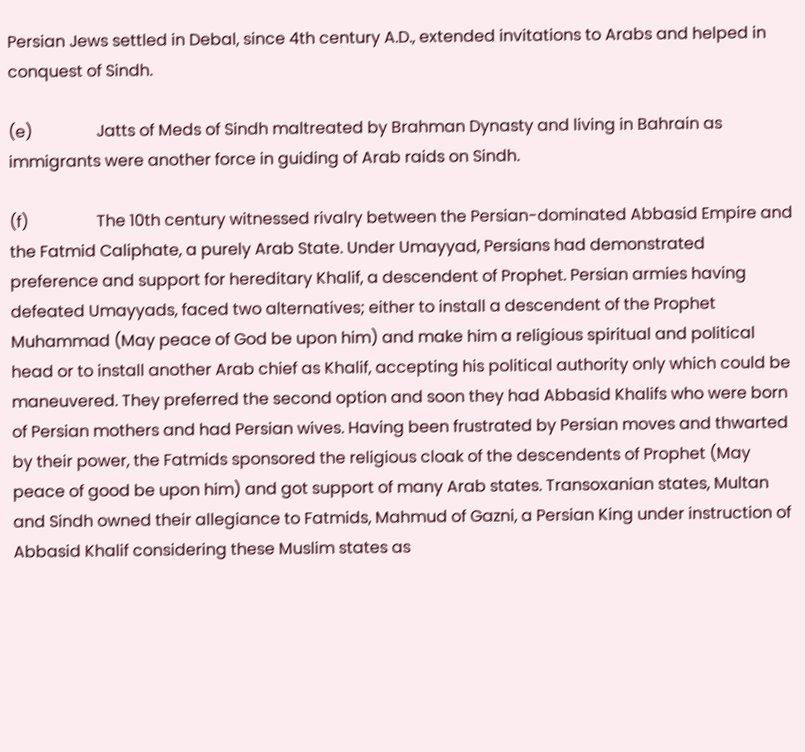Persian Jews settled in Debal, since 4th century A.D., extended invitations to Arabs and helped in conquest of Sindh.

(e)                Jatts of Meds of Sindh maltreated by Brahman Dynasty and living in Bahrain as immigrants were another force in guiding of Arab raids on Sindh.

(f)                 The 10th century witnessed rivalry between the Persian-dominated Abbasid Empire and the Fatmid Caliphate, a purely Arab State. Under Umayyad, Persians had demonstrated preference and support for hereditary Khalif, a descendent of Prophet. Persian armies having defeated Umayyads, faced two alternatives; either to install a descendent of the Prophet Muhammad (May peace of God be upon him) and make him a religious spiritual and political head or to install another Arab chief as Khalif, accepting his political authority only which could be maneuvered. They preferred the second option and soon they had Abbasid Khalifs who were born of Persian mothers and had Persian wives. Having been frustrated by Persian moves and thwarted by their power, the Fatmids sponsored the religious cloak of the descendents of Prophet (May peace of good be upon him) and got support of many Arab states. Transoxanian states, Multan and Sindh owned their allegiance to Fatmids, Mahmud of Gazni, a Persian King under instruction of Abbasid Khalif considering these Muslim states as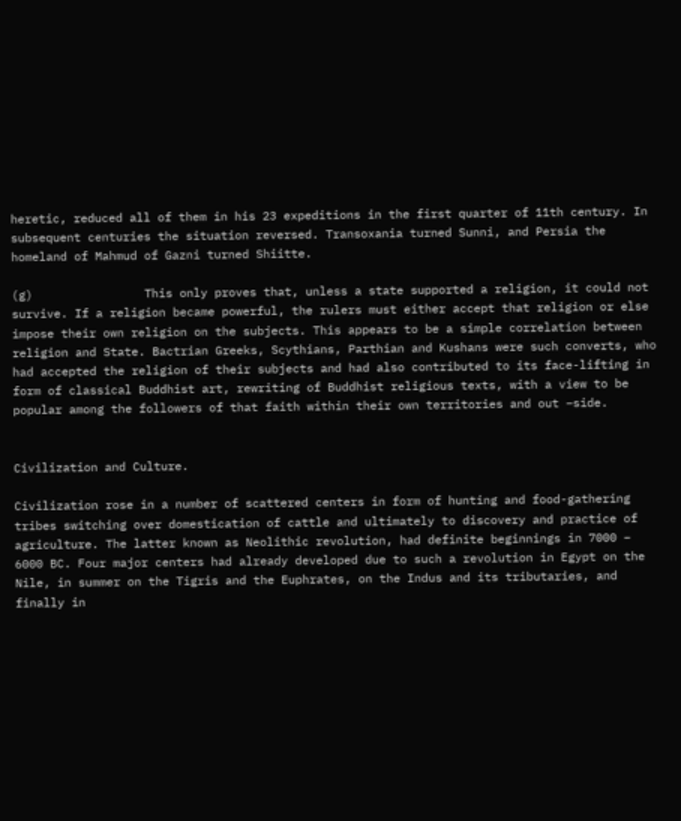heretic, reduced all of them in his 23 expeditions in the first quarter of 11th century. In subsequent centuries the situation reversed. Transoxania turned Sunni, and Persia the homeland of Mahmud of Gazni turned Shiitte.

(g)                This only proves that, unless a state supported a religion, it could not survive. If a religion became powerful, the rulers must either accept that religion or else impose their own religion on the subjects. This appears to be a simple correlation between religion and State. Bactrian Greeks, Scythians, Parthian and Kushans were such converts, who had accepted the religion of their subjects and had also contributed to its face-lifting in form of classical Buddhist art, rewriting of Buddhist religious texts, with a view to be popular among the followers of that faith within their own territories and out –side.


Civilization and Culture.

Civilization rose in a number of scattered centers in form of hunting and food-gathering tribes switching over domestication of cattle and ultimately to discovery and practice of agriculture. The latter known as Neolithic revolution, had definite beginnings in 7000 – 6000 BC. Four major centers had already developed due to such a revolution in Egypt on the Nile, in summer on the Tigris and the Euphrates, on the Indus and its tributaries, and finally in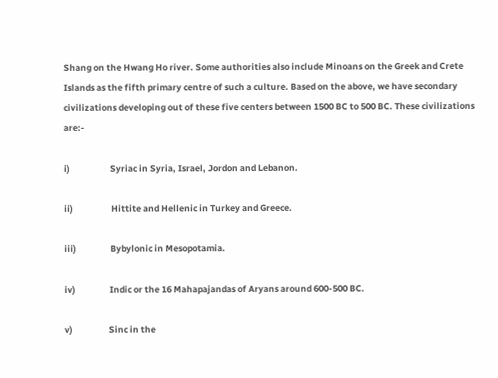Shang on the Hwang Ho river. Some authorities also include Minoans on the Greek and Crete Islands as the fifth primary centre of such a culture. Based on the above, we have secondary civilizations developing out of these five centers between 1500 BC to 500 BC. These civilizations are:-

i)                    Syriac in Syria, Israel, Jordon and Lebanon.

ii)                   Hittite and Hellenic in Turkey and Greece.

iii)                 Bybylonic in Mesopotamia.

iv)                 Indic or the 16 Mahapajandas of Aryans around 600-500 BC.

v)                  Sinc in the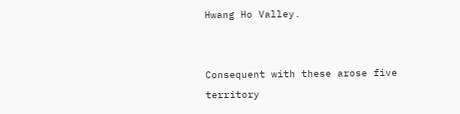Hwang Ho Valley.


Consequent with these arose five territory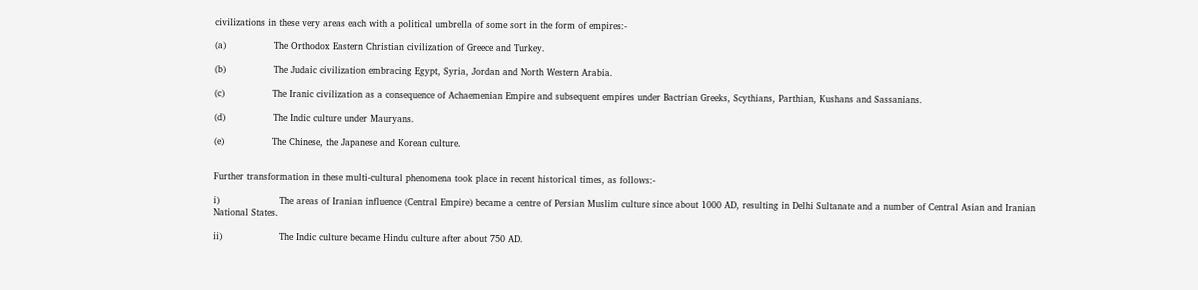civilizations in these very areas each with a political umbrella of some sort in the form of empires:-

(a)                The Orthodox Eastern Christian civilization of Greece and Turkey.

(b)                The Judaic civilization embracing Egypt, Syria, Jordan and North Western Arabia.

(c)                The Iranic civilization as a consequence of Achaemenian Empire and subsequent empires under Bactrian Greeks, Scythians, Parthian, Kushans and Sassanians.

(d)                The Indic culture under Mauryans.

(e)                The Chinese, the Japanese and Korean culture.


Further transformation in these multi-cultural phenomena took place in recent historical times, as follows:-

i)                    The areas of Iranian influence (Central Empire) became a centre of Persian Muslim culture since about 1000 AD, resulting in Delhi Sultanate and a number of Central Asian and Iranian National States.

ii)                   The Indic culture became Hindu culture after about 750 AD.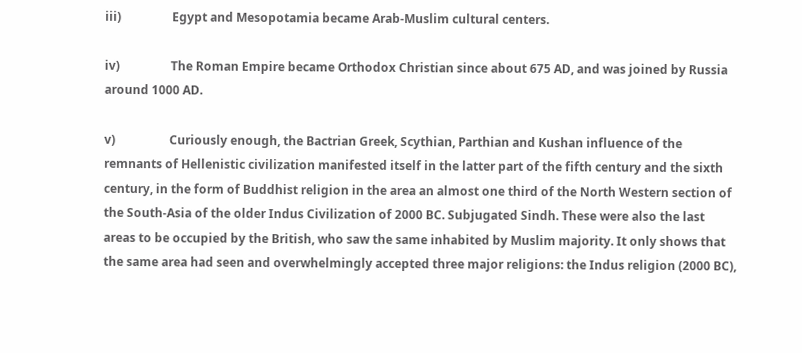iii)                 Egypt and Mesopotamia became Arab-Muslim cultural centers.

iv)                 The Roman Empire became Orthodox Christian since about 675 AD, and was joined by Russia around 1000 AD.

v)                  Curiously enough, the Bactrian Greek, Scythian, Parthian and Kushan influence of the remnants of Hellenistic civilization manifested itself in the latter part of the fifth century and the sixth century, in the form of Buddhist religion in the area an almost one third of the North Western section of the South-Asia of the older Indus Civilization of 2000 BC. Subjugated Sindh. These were also the last areas to be occupied by the British, who saw the same inhabited by Muslim majority. It only shows that the same area had seen and overwhelmingly accepted three major religions: the Indus religion (2000 BC),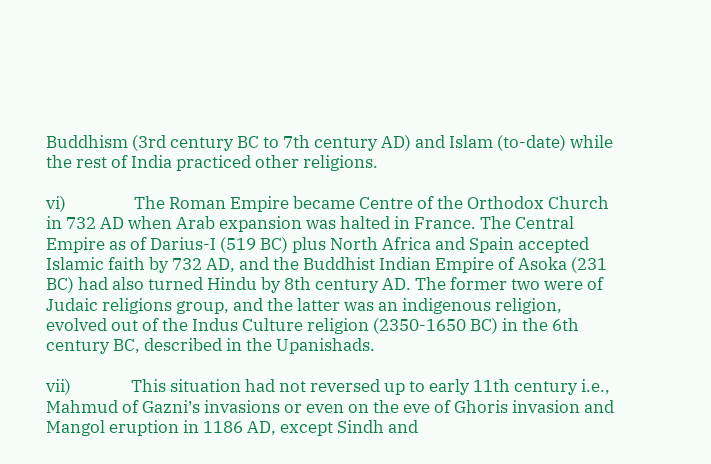Buddhism (3rd century BC to 7th century AD) and Islam (to-date) while the rest of India practiced other religions.

vi)                 The Roman Empire became Centre of the Orthodox Church in 732 AD when Arab expansion was halted in France. The Central Empire as of Darius-I (519 BC) plus North Africa and Spain accepted Islamic faith by 732 AD, and the Buddhist Indian Empire of Asoka (231 BC) had also turned Hindu by 8th century AD. The former two were of Judaic religions group, and the latter was an indigenous religion, evolved out of the Indus Culture religion (2350-1650 BC) in the 6th century BC, described in the Upanishads.

vii)               This situation had not reversed up to early 11th century i.e., Mahmud of Gazni’s invasions or even on the eve of Ghoris invasion and Mangol eruption in 1186 AD, except Sindh and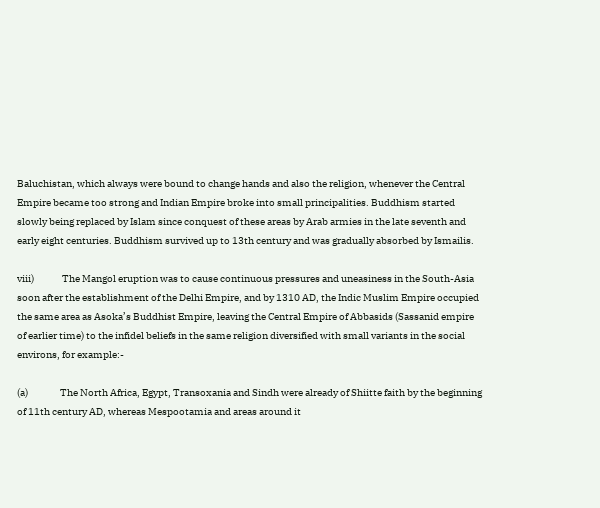Baluchistan, which always were bound to change hands and also the religion, whenever the Central Empire became too strong and Indian Empire broke into small principalities. Buddhism started slowly being replaced by Islam since conquest of these areas by Arab armies in the late seventh and early eight centuries. Buddhism survived up to 13th century and was gradually absorbed by Ismailis.

viii)              The Mangol eruption was to cause continuous pressures and uneasiness in the South-Asia soon after the establishment of the Delhi Empire, and by 1310 AD, the Indic Muslim Empire occupied the same area as Asoka’s Buddhist Empire, leaving the Central Empire of Abbasids (Sassanid empire of earlier time) to the infidel beliefs in the same religion diversified with small variants in the social environs, for example:-

(a)                The North Africa, Egypt, Transoxania and Sindh were already of Shiitte faith by the beginning of 11th century AD, whereas Mespootamia and areas around it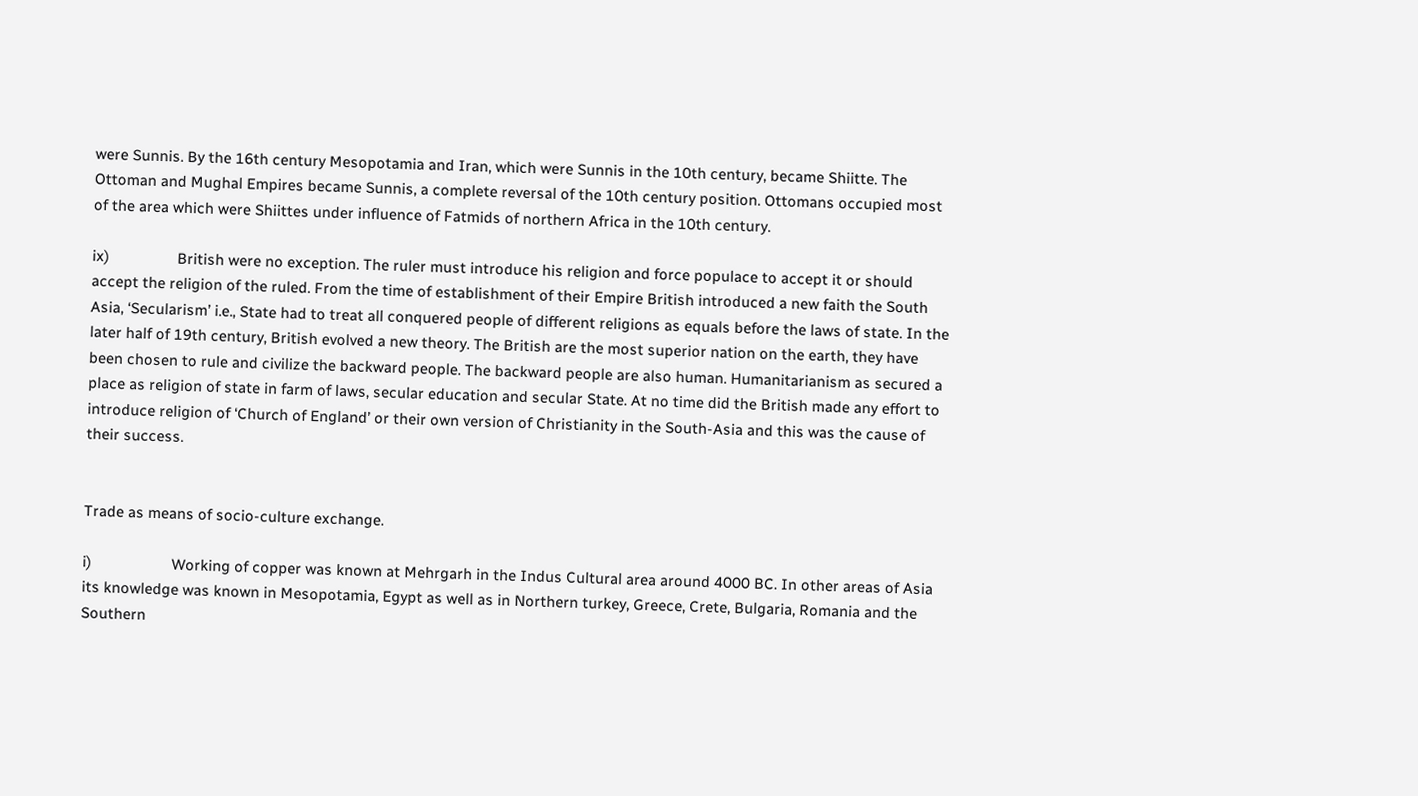were Sunnis. By the 16th century Mesopotamia and Iran, which were Sunnis in the 10th century, became Shiitte. The Ottoman and Mughal Empires became Sunnis, a complete reversal of the 10th century position. Ottomans occupied most of the area which were Shiittes under influence of Fatmids of northern Africa in the 10th century.

ix)                 British were no exception. The ruler must introduce his religion and force populace to accept it or should accept the religion of the ruled. From the time of establishment of their Empire British introduced a new faith the South Asia, ‘Secularism’ i.e., State had to treat all conquered people of different religions as equals before the laws of state. In the later half of 19th century, British evolved a new theory. The British are the most superior nation on the earth, they have been chosen to rule and civilize the backward people. The backward people are also human. Humanitarianism as secured a place as religion of state in farm of laws, secular education and secular State. At no time did the British made any effort to introduce religion of ‘Church of England’ or their own version of Christianity in the South-Asia and this was the cause of their success.


Trade as means of socio-culture exchange.

i)                    Working of copper was known at Mehrgarh in the Indus Cultural area around 4000 BC. In other areas of Asia its knowledge was known in Mesopotamia, Egypt as well as in Northern turkey, Greece, Crete, Bulgaria, Romania and the Southern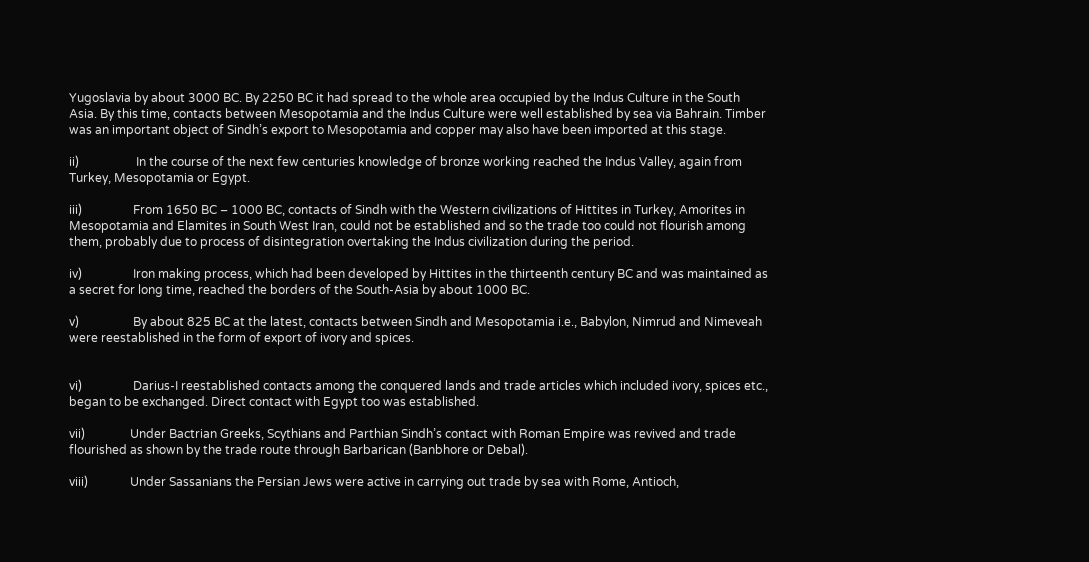Yugoslavia by about 3000 BC. By 2250 BC it had spread to the whole area occupied by the Indus Culture in the South Asia. By this time, contacts between Mesopotamia and the Indus Culture were well established by sea via Bahrain. Timber was an important object of Sindh’s export to Mesopotamia and copper may also have been imported at this stage.

ii)                   In the course of the next few centuries knowledge of bronze working reached the Indus Valley, again from Turkey, Mesopotamia or Egypt.

iii)                 From 1650 BC – 1000 BC, contacts of Sindh with the Western civilizations of Hittites in Turkey, Amorites in Mesopotamia and Elamites in South West Iran, could not be established and so the trade too could not flourish among them, probably due to process of disintegration overtaking the Indus civilization during the period.

iv)                 Iron making process, which had been developed by Hittites in the thirteenth century BC and was maintained as a secret for long time, reached the borders of the South-Asia by about 1000 BC.

v)                  By about 825 BC at the latest, contacts between Sindh and Mesopotamia i.e., Babylon, Nimrud and Nimeveah were reestablished in the form of export of ivory and spices.


vi)                 Darius-I reestablished contacts among the conquered lands and trade articles which included ivory, spices etc., began to be exchanged. Direct contact with Egypt too was established.

vii)               Under Bactrian Greeks, Scythians and Parthian Sindh’s contact with Roman Empire was revived and trade flourished as shown by the trade route through Barbarican (Banbhore or Debal).

viii)              Under Sassanians the Persian Jews were active in carrying out trade by sea with Rome, Antioch,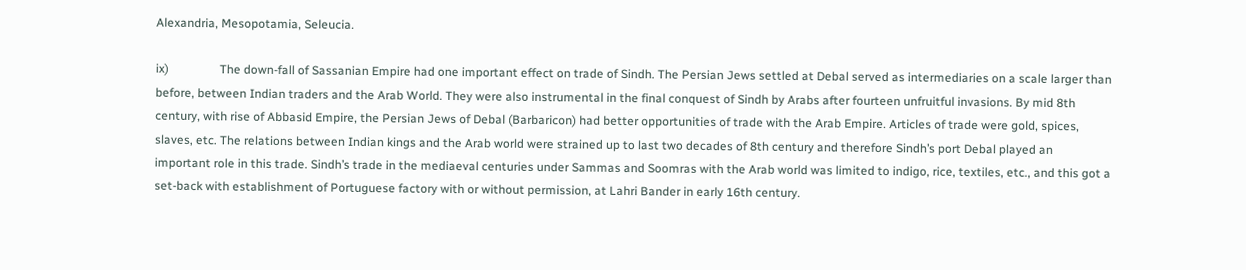Alexandria, Mesopotamia, Seleucia.

ix)                 The down-fall of Sassanian Empire had one important effect on trade of Sindh. The Persian Jews settled at Debal served as intermediaries on a scale larger than before, between Indian traders and the Arab World. They were also instrumental in the final conquest of Sindh by Arabs after fourteen unfruitful invasions. By mid 8th century, with rise of Abbasid Empire, the Persian Jews of Debal (Barbaricon) had better opportunities of trade with the Arab Empire. Articles of trade were gold, spices, slaves, etc. The relations between Indian kings and the Arab world were strained up to last two decades of 8th century and therefore Sindh’s port Debal played an important role in this trade. Sindh’s trade in the mediaeval centuries under Sammas and Soomras with the Arab world was limited to indigo, rice, textiles, etc., and this got a set-back with establishment of Portuguese factory with or without permission, at Lahri Bander in early 16th century.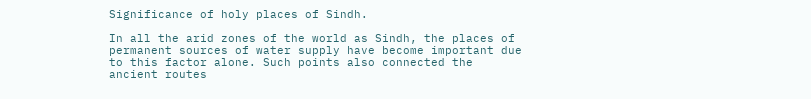Significance of holy places of Sindh.

In all the arid zones of the world as Sindh, the places of permanent sources of water supply have become important due to this factor alone. Such points also connected the ancient routes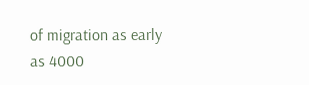of migration as early as 4000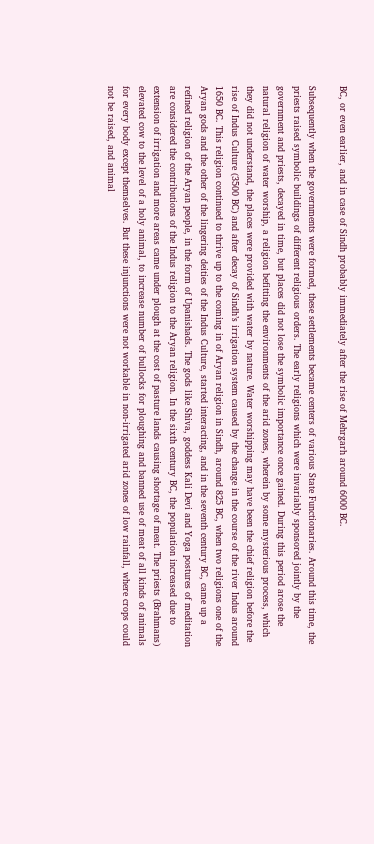BC, or even earlier, and in case of Sindh probably immediately after the rise of Mehrgarh around 6000 BC.

Subsequently when the governments were formed, these settlements became centers of various State Functionaries. Around this time, the priests raised symbolic buildings of different religious orders. The early religions which were invariably sponsored jointly by the government and priests, decayed in time, but places did not lose the symbolic importance once gained. During this period arose the natural religion of water worship, a religion befitting the environments of the arid zones, wherein by some mysterious process, which they did not understand, the places were provided with water by nature. Water worshipping may have been the chief religion before the rise of Indus Culture (3500 BC) and after decay of Sindh’s irrigation system caused by the change in the course of the river Indus around 1650 BC. This religion continued to thrive up to the coming in of Aryan religion in Sindh, around 825 BC, when two religions one of the Aryan gods and the other of the lingering deities of the Indus Culture, started interacting, and in the seventh century BC, came up a refined religion of the Aryan people, in the form of Upanishads. The gods like Shiva, goddess Kali Devi and Yoga postures of meditation are considered the contributions of the Indus religion to the Aryan religion. In the sixth century BC, the population increased due to extension of irrigation and more areas came under plough at the cost of pasture lands causing shortage of meat. The priests (Brahmans) elevated cow to the level of a holy animal, to increase number of bullocks for ploughing and banned use of meat of all kinds of animals for every body except themselves. But these injunctions were not workable in non-irrigated arid zones of low rainfall, where crops could not be raised, and animal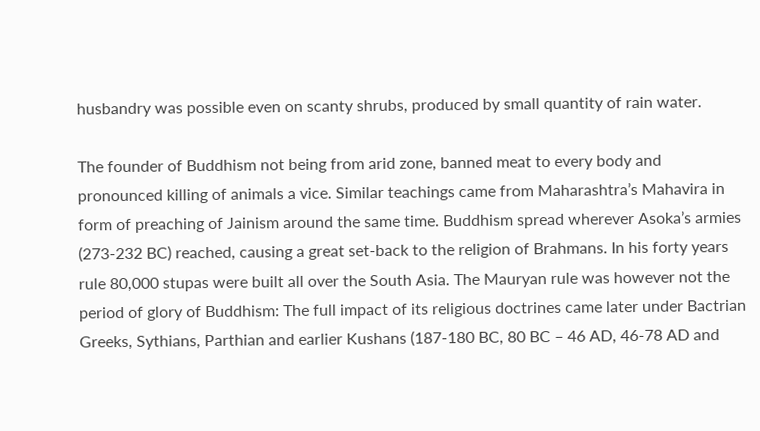husbandry was possible even on scanty shrubs, produced by small quantity of rain water.

The founder of Buddhism not being from arid zone, banned meat to every body and pronounced killing of animals a vice. Similar teachings came from Maharashtra’s Mahavira in form of preaching of Jainism around the same time. Buddhism spread wherever Asoka’s armies (273-232 BC) reached, causing a great set-back to the religion of Brahmans. In his forty years rule 80,000 stupas were built all over the South Asia. The Mauryan rule was however not the period of glory of Buddhism: The full impact of its religious doctrines came later under Bactrian Greeks, Sythians, Parthian and earlier Kushans (187-180 BC, 80 BC – 46 AD, 46-78 AD and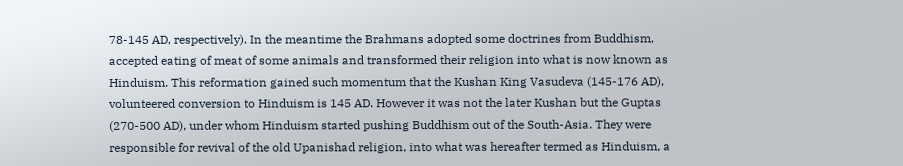78-145 AD, respectively). In the meantime the Brahmans adopted some doctrines from Buddhism, accepted eating of meat of some animals and transformed their religion into what is now known as Hinduism. This reformation gained such momentum that the Kushan King Vasudeva (145-176 AD), volunteered conversion to Hinduism is 145 AD. However it was not the later Kushan but the Guptas (270-500 AD), under whom Hinduism started pushing Buddhism out of the South-Asia. They were responsible for revival of the old Upanishad religion, into what was hereafter termed as Hinduism, a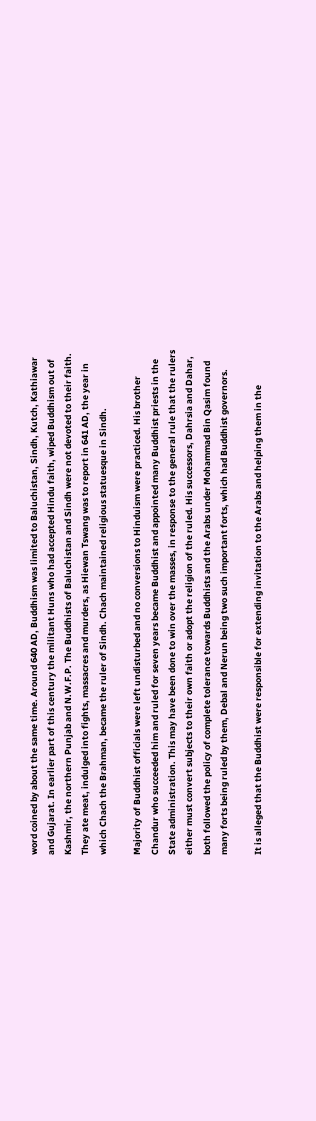word coined by about the same time. Around 640 AD, Buddhism was limited to Baluchistan, Sindh, Kutch, Kathiawar and Gujarat. In earlier part of this century the militant Huns who had accepted Hindu faith, wiped Buddhism out of Kashmir, the northern Punjab and N.W.F.P. The Buddhists of Baluchistan and Sindh were not devoted to their faith. They ate meat, indulged into fights, massacres and murders, as Hiewan Tswang was to report in 641 AD, the year in which Chach the Brahman, became the ruler of Sindh. Chach maintained religious statuesque in Sindh.

Majority of Buddhist officials were left undisturbed and no conversions to Hinduism were practiced. His brother Chandur who succeeded him and ruled for seven years became Buddhist and appointed many Buddhist priests in the State administration. This may have been done to win over the masses, in response to the general rule that the rulers either must convert subjects to their own faith or adopt the religion of the ruled. His successors, Dahrsia and Dahar, both followed the policy of complete tolerance towards Buddhists and the Arabs under Mohammad Bin Qasim found many forts being ruled by them, Debal and Nerun being two such important forts, which had Buddhist governors.

It is alleged that the Buddhist were responsible for extending invitation to the Arabs and helping them in the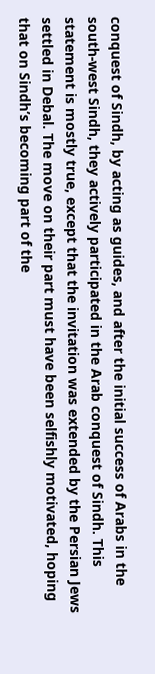conquest of Sindh, by acting as guides, and after the initial success of Arabs in the south-west Sindh, they actively participated in the Arab conquest of Sindh. This statement is mostly true, except that the invitation was extended by the Persian Jews settled in Debal. The move on their part must have been selfishly motivated, hoping that on Sindh’s becoming part of the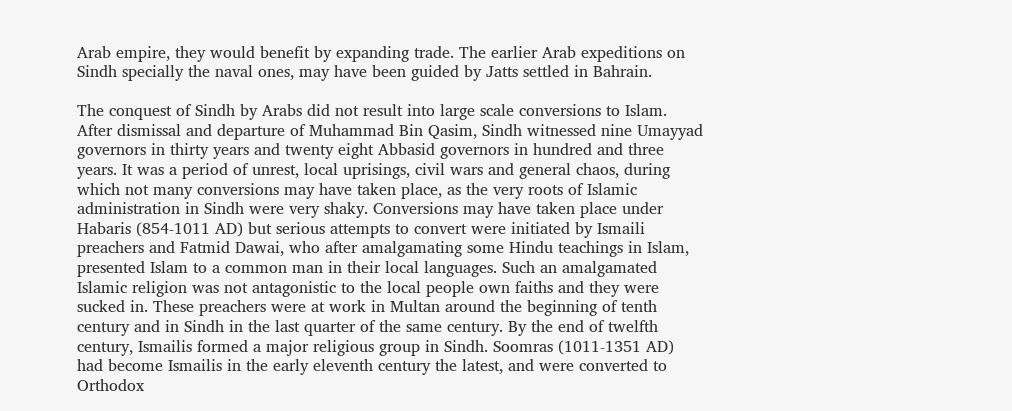Arab empire, they would benefit by expanding trade. The earlier Arab expeditions on Sindh specially the naval ones, may have been guided by Jatts settled in Bahrain.

The conquest of Sindh by Arabs did not result into large scale conversions to Islam. After dismissal and departure of Muhammad Bin Qasim, Sindh witnessed nine Umayyad governors in thirty years and twenty eight Abbasid governors in hundred and three years. It was a period of unrest, local uprisings, civil wars and general chaos, during which not many conversions may have taken place, as the very roots of Islamic administration in Sindh were very shaky. Conversions may have taken place under Habaris (854-1011 AD) but serious attempts to convert were initiated by Ismaili preachers and Fatmid Dawai, who after amalgamating some Hindu teachings in Islam, presented Islam to a common man in their local languages. Such an amalgamated Islamic religion was not antagonistic to the local people own faiths and they were sucked in. These preachers were at work in Multan around the beginning of tenth century and in Sindh in the last quarter of the same century. By the end of twelfth century, Ismailis formed a major religious group in Sindh. Soomras (1011-1351 AD) had become Ismailis in the early eleventh century the latest, and were converted to Orthodox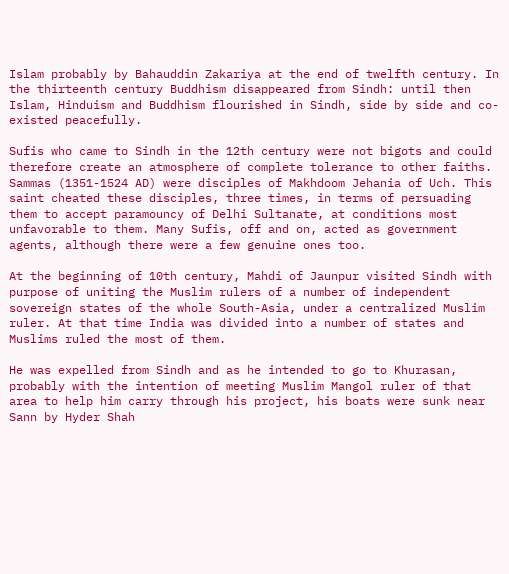Islam probably by Bahauddin Zakariya at the end of twelfth century. In the thirteenth century Buddhism disappeared from Sindh: until then Islam, Hinduism and Buddhism flourished in Sindh, side by side and co-existed peacefully.

Sufis who came to Sindh in the 12th century were not bigots and could therefore create an atmosphere of complete tolerance to other faiths. Sammas (1351-1524 AD) were disciples of Makhdoom Jehania of Uch. This saint cheated these disciples, three times, in terms of persuading them to accept paramouncy of Delhi Sultanate, at conditions most unfavorable to them. Many Sufis, off and on, acted as government agents, although there were a few genuine ones too.

At the beginning of 10th century, Mahdi of Jaunpur visited Sindh with purpose of uniting the Muslim rulers of a number of independent sovereign states of the whole South-Asia, under a centralized Muslim ruler. At that time India was divided into a number of states and Muslims ruled the most of them.

He was expelled from Sindh and as he intended to go to Khurasan, probably with the intention of meeting Muslim Mangol ruler of that area to help him carry through his project, his boats were sunk near Sann by Hyder Shah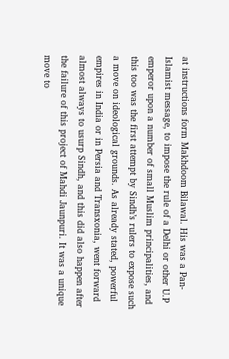at instructions form Makhdoom Bilawal. His was a Pan-Islamist message, to impose the rule of a Delhi or other U.P emperor upon a number of small Muslim principalities, and this too was the first attempt by Sindh’s rulers to expose such a move on ideological grounds. As already stated, powerful empires in India or in Persia and Transxonia, went forward almost always to usurp Sindh, and this did also happen after the failure of this project of Mahdi Jaunpuri. It was a unique move to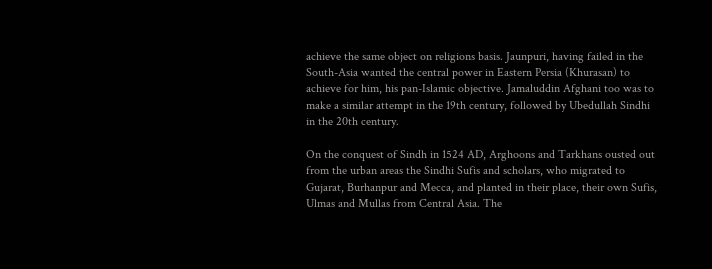achieve the same object on religions basis. Jaunpuri, having failed in the South-Asia wanted the central power in Eastern Persia (Khurasan) to achieve for him, his pan-Islamic objective. Jamaluddin Afghani too was to make a similar attempt in the 19th century, followed by Ubedullah Sindhi in the 20th century.

On the conquest of Sindh in 1524 AD, Arghoons and Tarkhans ousted out from the urban areas the Sindhi Sufis and scholars, who migrated to Gujarat, Burhanpur and Mecca, and planted in their place, their own Sufis, Ulmas and Mullas from Central Asia. The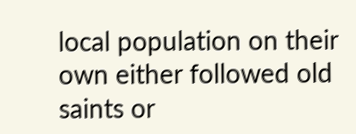local population on their own either followed old saints or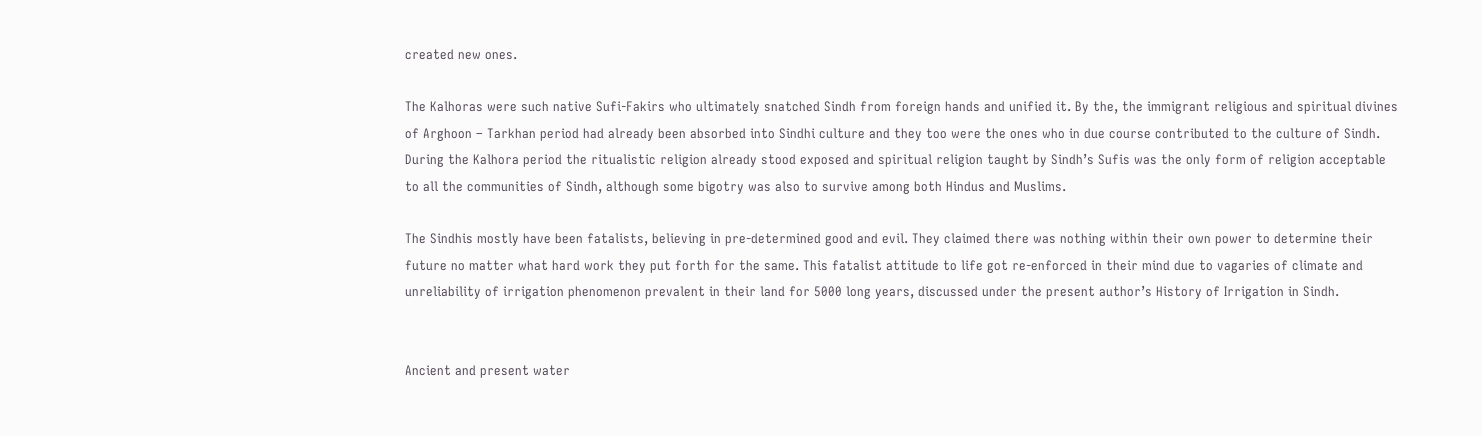created new ones.

The Kalhoras were such native Sufi-Fakirs who ultimately snatched Sindh from foreign hands and unified it. By the, the immigrant religious and spiritual divines of Arghoon – Tarkhan period had already been absorbed into Sindhi culture and they too were the ones who in due course contributed to the culture of Sindh. During the Kalhora period the ritualistic religion already stood exposed and spiritual religion taught by Sindh’s Sufis was the only form of religion acceptable to all the communities of Sindh, although some bigotry was also to survive among both Hindus and Muslims.

The Sindhis mostly have been fatalists, believing in pre-determined good and evil. They claimed there was nothing within their own power to determine their future no matter what hard work they put forth for the same. This fatalist attitude to life got re-enforced in their mind due to vagaries of climate and unreliability of irrigation phenomenon prevalent in their land for 5000 long years, discussed under the present author’s History of Irrigation in Sindh.


Ancient and present water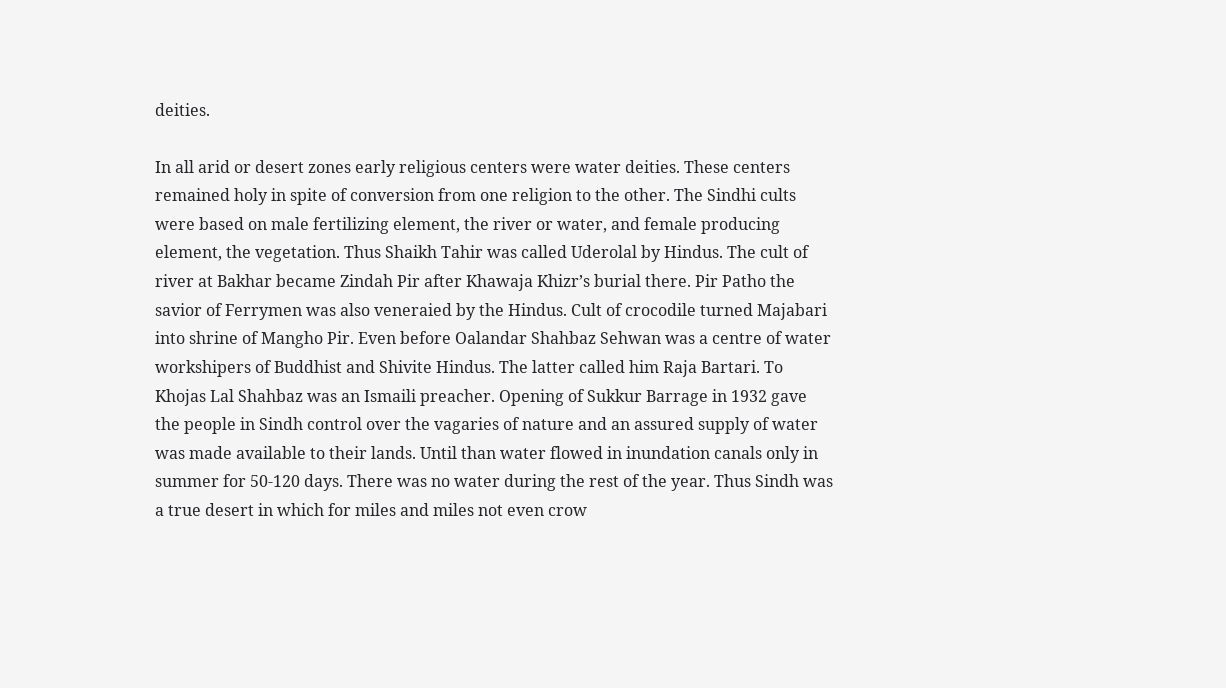deities.

In all arid or desert zones early religious centers were water deities. These centers remained holy in spite of conversion from one religion to the other. The Sindhi cults were based on male fertilizing element, the river or water, and female producing element, the vegetation. Thus Shaikh Tahir was called Uderolal by Hindus. The cult of river at Bakhar became Zindah Pir after Khawaja Khizr’s burial there. Pir Patho the savior of Ferrymen was also veneraied by the Hindus. Cult of crocodile turned Majabari into shrine of Mangho Pir. Even before Oalandar Shahbaz Sehwan was a centre of water workshipers of Buddhist and Shivite Hindus. The latter called him Raja Bartari. To Khojas Lal Shahbaz was an Ismaili preacher. Opening of Sukkur Barrage in 1932 gave the people in Sindh control over the vagaries of nature and an assured supply of water was made available to their lands. Until than water flowed in inundation canals only in summer for 50-120 days. There was no water during the rest of the year. Thus Sindh was a true desert in which for miles and miles not even crow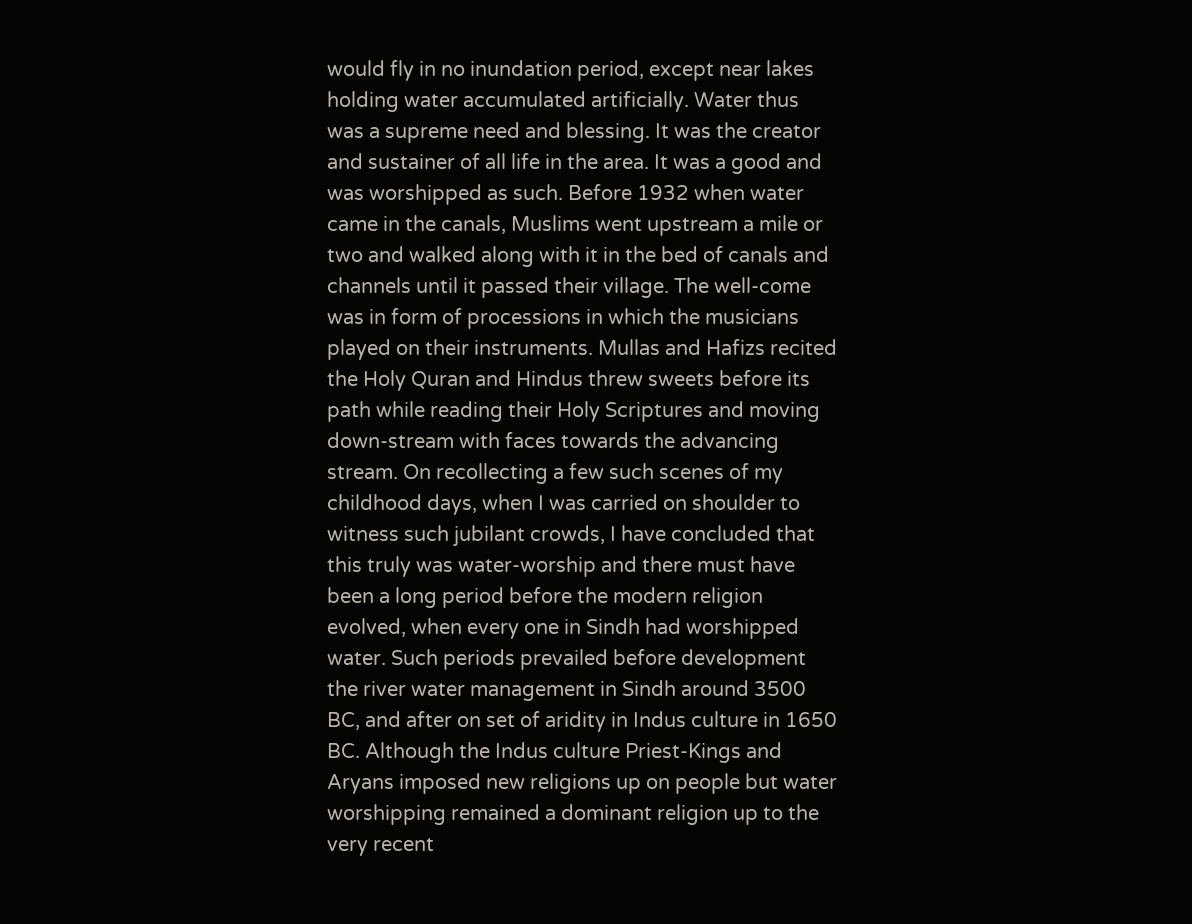would fly in no inundation period, except near lakes holding water accumulated artificially. Water thus was a supreme need and blessing. It was the creator and sustainer of all life in the area. It was a good and was worshipped as such. Before 1932 when water came in the canals, Muslims went upstream a mile or two and walked along with it in the bed of canals and channels until it passed their village. The well-come was in form of processions in which the musicians played on their instruments. Mullas and Hafizs recited the Holy Quran and Hindus threw sweets before its path while reading their Holy Scriptures and moving down-stream with faces towards the advancing stream. On recollecting a few such scenes of my childhood days, when I was carried on shoulder to witness such jubilant crowds, I have concluded that this truly was water-worship and there must have been a long period before the modern religion evolved, when every one in Sindh had worshipped water. Such periods prevailed before development the river water management in Sindh around 3500 BC, and after on set of aridity in Indus culture in 1650 BC. Although the Indus culture Priest-Kings and Aryans imposed new religions up on people but water worshipping remained a dominant religion up to the very recent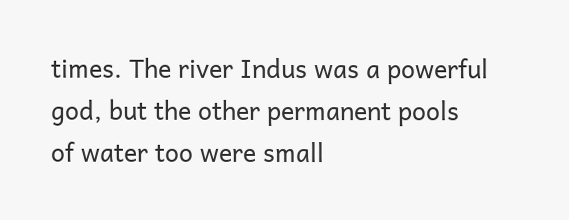times. The river Indus was a powerful god, but the other permanent pools of water too were small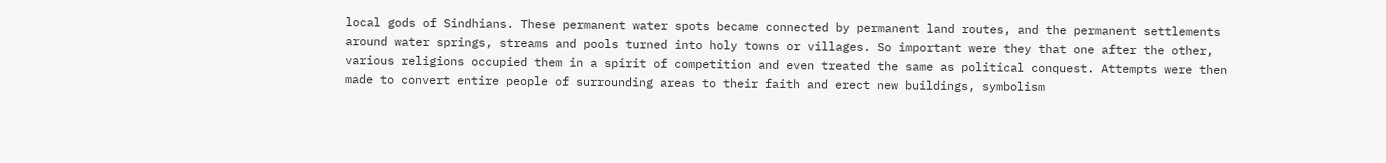local gods of Sindhians. These permanent water spots became connected by permanent land routes, and the permanent settlements around water springs, streams and pools turned into holy towns or villages. So important were they that one after the other, various religions occupied them in a spirit of competition and even treated the same as political conquest. Attempts were then made to convert entire people of surrounding areas to their faith and erect new buildings, symbolism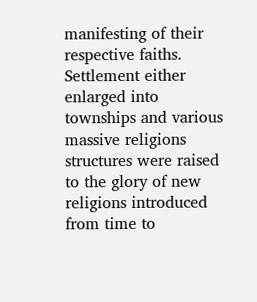manifesting of their respective faiths. Settlement either enlarged into townships and various massive religions structures were raised to the glory of new religions introduced from time to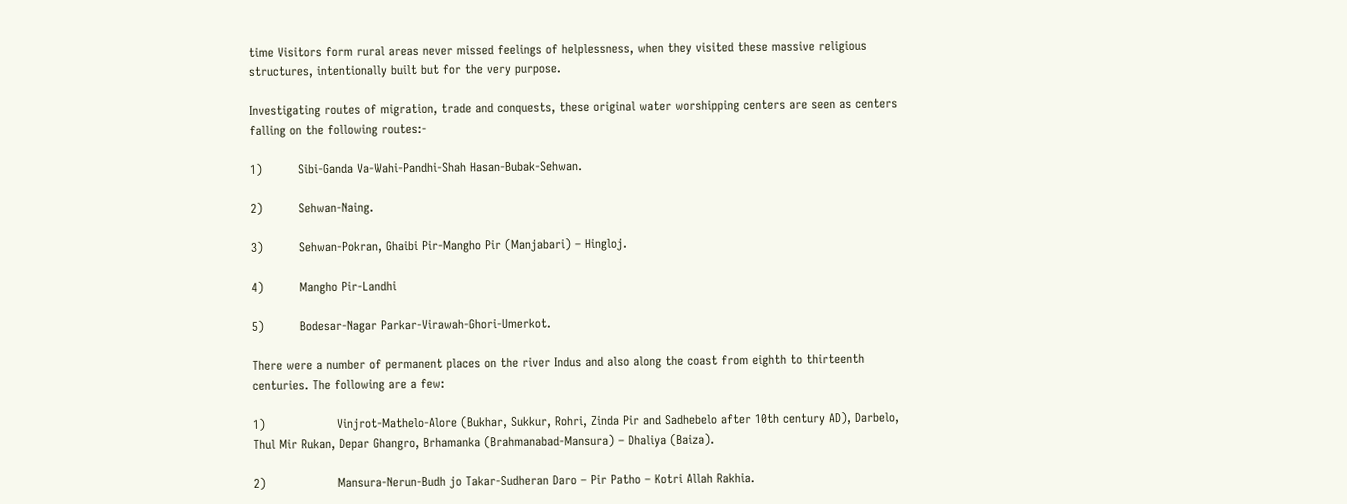time Visitors form rural areas never missed feelings of helplessness, when they visited these massive religious structures, intentionally built but for the very purpose.

Investigating routes of migration, trade and conquests, these original water worshipping centers are seen as centers falling on the following routes:-

1)         Sibi-Ganda Va-Wahi-Pandhi-Shah Hasan-Bubak-Sehwan.

2)         Sehwan-Naing.

3)         Sehwan-Pokran, Ghaibi Pir-Mangho Pir (Manjabari) – Hingloj.

4)         Mangho Pir-Landhi

5)         Bodesar-Nagar Parkar-Virawah-Ghori-Umerkot.

There were a number of permanent places on the river Indus and also along the coast from eighth to thirteenth centuries. The following are a few:

1)                  Vinjrot-Mathelo-Alore (Bukhar, Sukkur, Rohri, Zinda Pir and Sadhebelo after 10th century AD), Darbelo, Thul Mir Rukan, Depar Ghangro, Brhamanka (Brahmanabad-Mansura) – Dhaliya (Baiza).

2)                  Mansura-Nerun-Budh jo Takar-Sudheran Daro – Pir Patho – Kotri Allah Rakhia.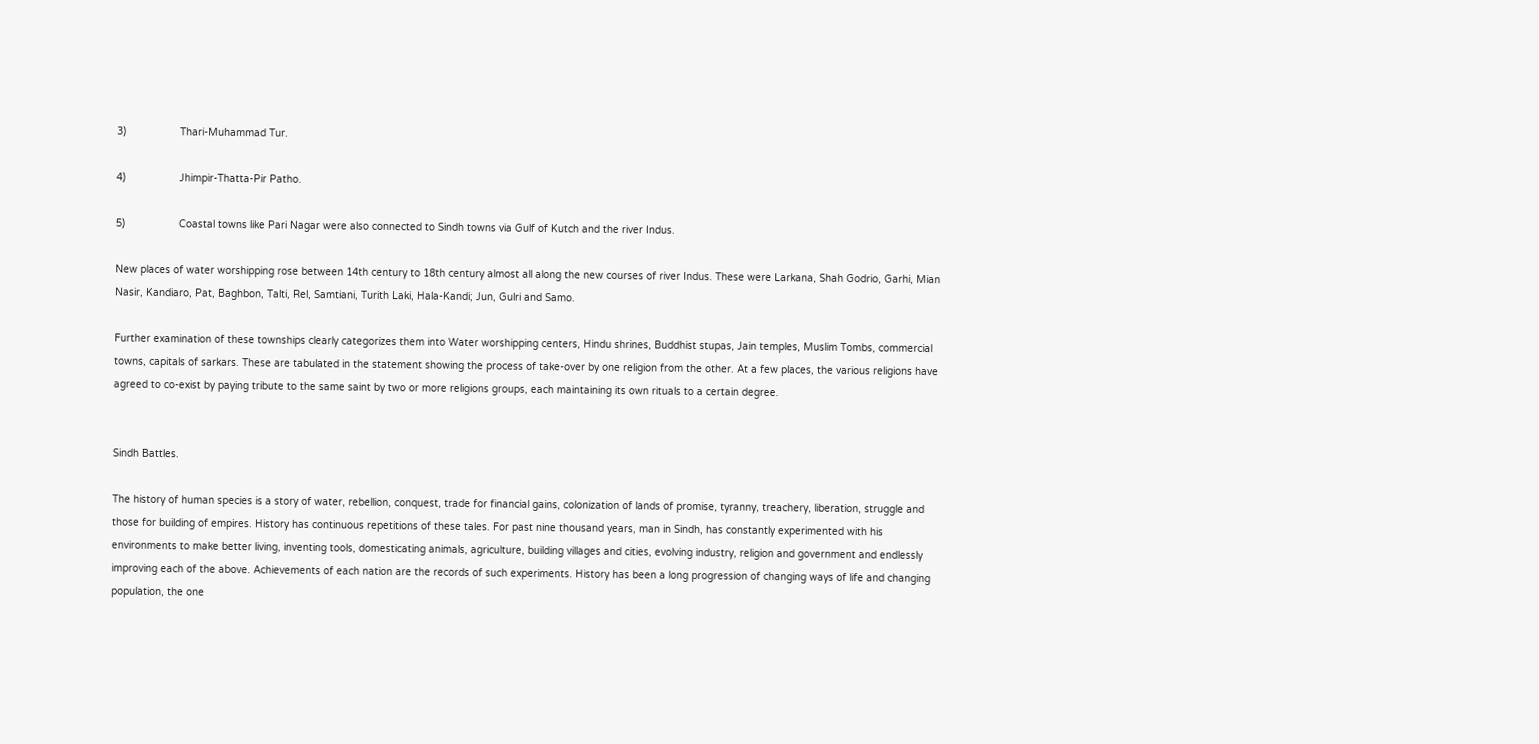3)                  Thari-Muhammad Tur.

4)                  Jhimpir-Thatta-Pir Patho.

5)                  Coastal towns like Pari Nagar were also connected to Sindh towns via Gulf of Kutch and the river Indus.

New places of water worshipping rose between 14th century to 18th century almost all along the new courses of river Indus. These were Larkana, Shah Godrio, Garhi, Mian Nasir, Kandiaro, Pat, Baghbon, Talti, Rel, Samtiani, Turith Laki, Hala-Kandi; Jun, Gulri and Samo.

Further examination of these townships clearly categorizes them into Water worshipping centers, Hindu shrines, Buddhist stupas, Jain temples, Muslim Tombs, commercial towns, capitals of sarkars. These are tabulated in the statement showing the process of take-over by one religion from the other. At a few places, the various religions have agreed to co-exist by paying tribute to the same saint by two or more religions groups, each maintaining its own rituals to a certain degree.


Sindh Battles.

The history of human species is a story of water, rebellion, conquest, trade for financial gains, colonization of lands of promise, tyranny, treachery, liberation, struggle and those for building of empires. History has continuous repetitions of these tales. For past nine thousand years, man in Sindh, has constantly experimented with his environments to make better living, inventing tools, domesticating animals, agriculture, building villages and cities, evolving industry, religion and government and endlessly improving each of the above. Achievements of each nation are the records of such experiments. History has been a long progression of changing ways of life and changing population, the one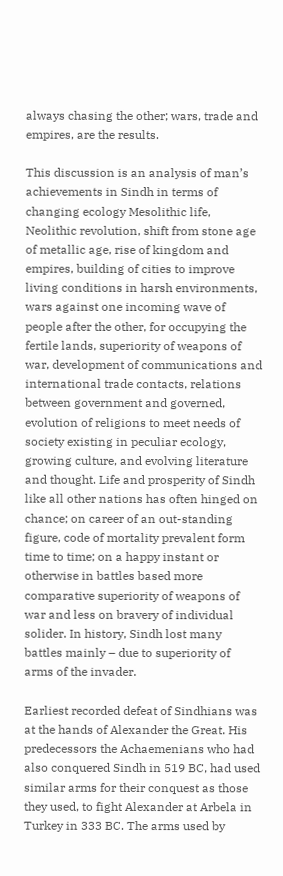always chasing the other; wars, trade and empires, are the results.

This discussion is an analysis of man’s achievements in Sindh in terms of changing ecology Mesolithic life, Neolithic revolution, shift from stone age of metallic age, rise of kingdom and empires, building of cities to improve living conditions in harsh environments, wars against one incoming wave of people after the other, for occupying the fertile lands, superiority of weapons of war, development of communications and international trade contacts, relations between government and governed, evolution of religions to meet needs of society existing in peculiar ecology, growing culture, and evolving literature and thought. Life and prosperity of Sindh like all other nations has often hinged on chance; on career of an out-standing figure, code of mortality prevalent form time to time; on a happy instant or otherwise in battles based more comparative superiority of weapons of war and less on bravery of individual solider. In history, Sindh lost many battles mainly – due to superiority of arms of the invader.

Earliest recorded defeat of Sindhians was at the hands of Alexander the Great. His predecessors the Achaemenians who had also conquered Sindh in 519 BC, had used similar arms for their conquest as those they used, to fight Alexander at Arbela in Turkey in 333 BC. The arms used by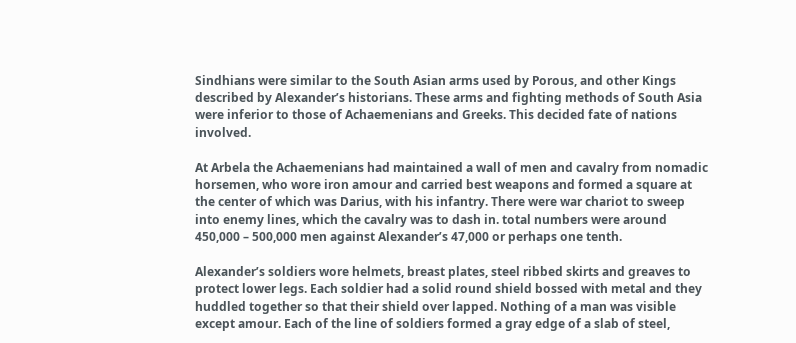Sindhians were similar to the South Asian arms used by Porous, and other Kings described by Alexander’s historians. These arms and fighting methods of South Asia were inferior to those of Achaemenians and Greeks. This decided fate of nations involved.

At Arbela the Achaemenians had maintained a wall of men and cavalry from nomadic horsemen, who wore iron amour and carried best weapons and formed a square at the center of which was Darius, with his infantry. There were war chariot to sweep into enemy lines, which the cavalry was to dash in. total numbers were around 450,000 – 500,000 men against Alexander’s 47,000 or perhaps one tenth.

Alexander’s soldiers wore helmets, breast plates, steel ribbed skirts and greaves to protect lower legs. Each soldier had a solid round shield bossed with metal and they huddled together so that their shield over lapped. Nothing of a man was visible except amour. Each of the line of soldiers formed a gray edge of a slab of steel,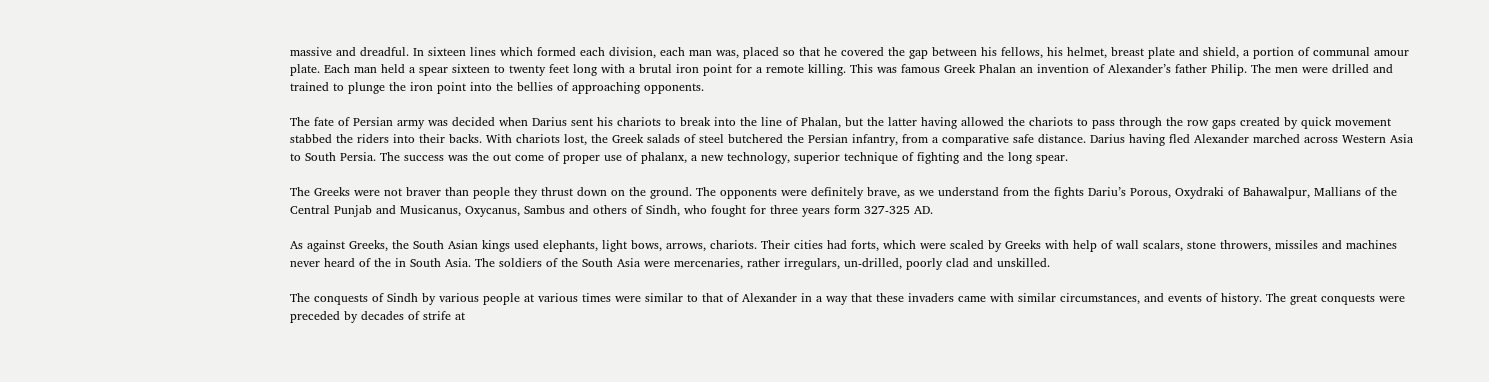massive and dreadful. In sixteen lines which formed each division, each man was, placed so that he covered the gap between his fellows, his helmet, breast plate and shield, a portion of communal amour plate. Each man held a spear sixteen to twenty feet long with a brutal iron point for a remote killing. This was famous Greek Phalan an invention of Alexander’s father Philip. The men were drilled and trained to plunge the iron point into the bellies of approaching opponents.

The fate of Persian army was decided when Darius sent his chariots to break into the line of Phalan, but the latter having allowed the chariots to pass through the row gaps created by quick movement stabbed the riders into their backs. With chariots lost, the Greek salads of steel butchered the Persian infantry, from a comparative safe distance. Darius having fled Alexander marched across Western Asia to South Persia. The success was the out come of proper use of phalanx, a new technology, superior technique of fighting and the long spear.

The Greeks were not braver than people they thrust down on the ground. The opponents were definitely brave, as we understand from the fights Dariu’s Porous, Oxydraki of Bahawalpur, Mallians of the Central Punjab and Musicanus, Oxycanus, Sambus and others of Sindh, who fought for three years form 327-325 AD.

As against Greeks, the South Asian kings used elephants, light bows, arrows, chariots. Their cities had forts, which were scaled by Greeks with help of wall scalars, stone throwers, missiles and machines never heard of the in South Asia. The soldiers of the South Asia were mercenaries, rather irregulars, un-drilled, poorly clad and unskilled.

The conquests of Sindh by various people at various times were similar to that of Alexander in a way that these invaders came with similar circumstances, and events of history. The great conquests were preceded by decades of strife at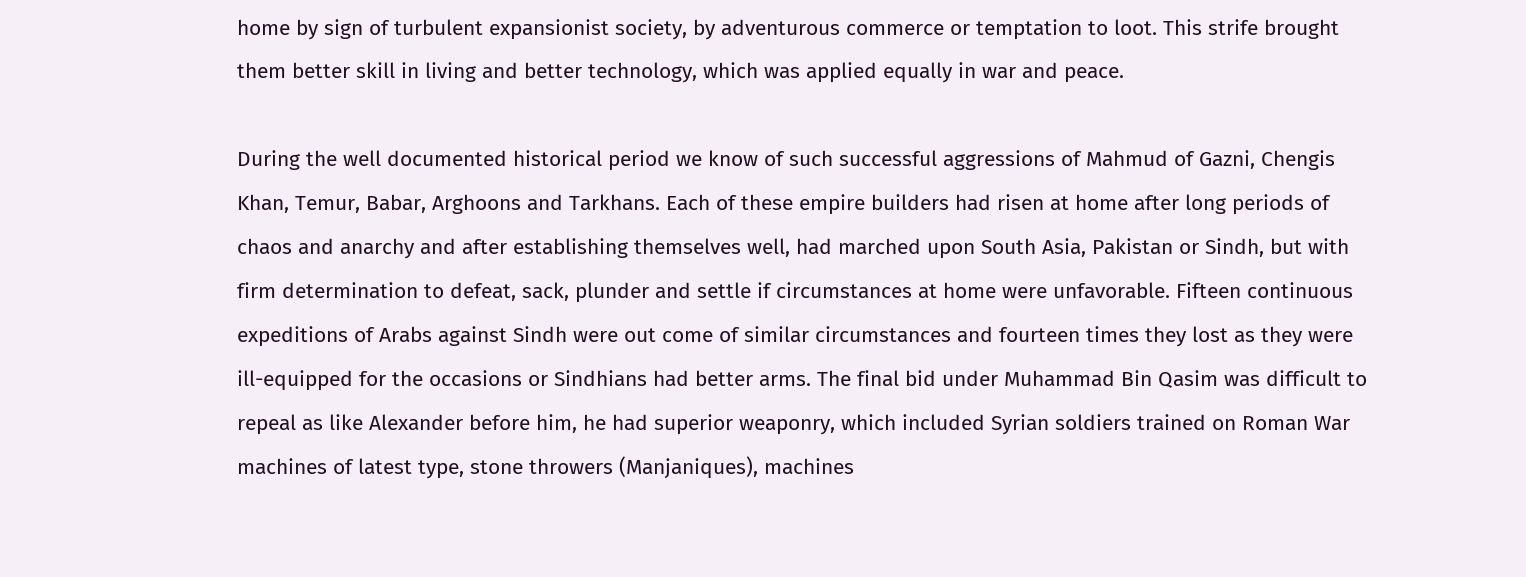home by sign of turbulent expansionist society, by adventurous commerce or temptation to loot. This strife brought them better skill in living and better technology, which was applied equally in war and peace.

During the well documented historical period we know of such successful aggressions of Mahmud of Gazni, Chengis Khan, Temur, Babar, Arghoons and Tarkhans. Each of these empire builders had risen at home after long periods of chaos and anarchy and after establishing themselves well, had marched upon South Asia, Pakistan or Sindh, but with firm determination to defeat, sack, plunder and settle if circumstances at home were unfavorable. Fifteen continuous expeditions of Arabs against Sindh were out come of similar circumstances and fourteen times they lost as they were ill-equipped for the occasions or Sindhians had better arms. The final bid under Muhammad Bin Qasim was difficult to repeal as like Alexander before him, he had superior weaponry, which included Syrian soldiers trained on Roman War machines of latest type, stone throwers (Manjaniques), machines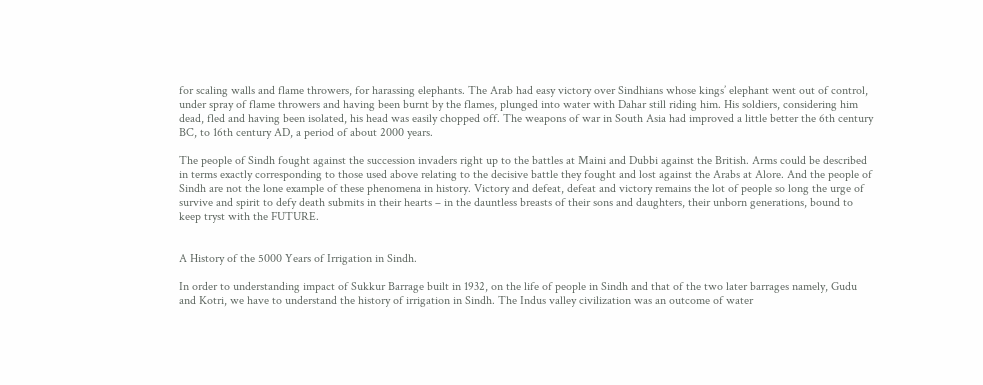for scaling walls and flame throwers, for harassing elephants. The Arab had easy victory over Sindhians whose kings’ elephant went out of control, under spray of flame throwers and having been burnt by the flames, plunged into water with Dahar still riding him. His soldiers, considering him dead, fled and having been isolated, his head was easily chopped off. The weapons of war in South Asia had improved a little better the 6th century BC, to 16th century AD, a period of about 2000 years.

The people of Sindh fought against the succession invaders right up to the battles at Maini and Dubbi against the British. Arms could be described in terms exactly corresponding to those used above relating to the decisive battle they fought and lost against the Arabs at Alore. And the people of Sindh are not the lone example of these phenomena in history. Victory and defeat, defeat and victory remains the lot of people so long the urge of survive and spirit to defy death submits in their hearts – in the dauntless breasts of their sons and daughters, their unborn generations, bound to keep tryst with the FUTURE.


A History of the 5000 Years of Irrigation in Sindh.

In order to understanding impact of Sukkur Barrage built in 1932, on the life of people in Sindh and that of the two later barrages namely, Gudu and Kotri, we have to understand the history of irrigation in Sindh. The Indus valley civilization was an outcome of water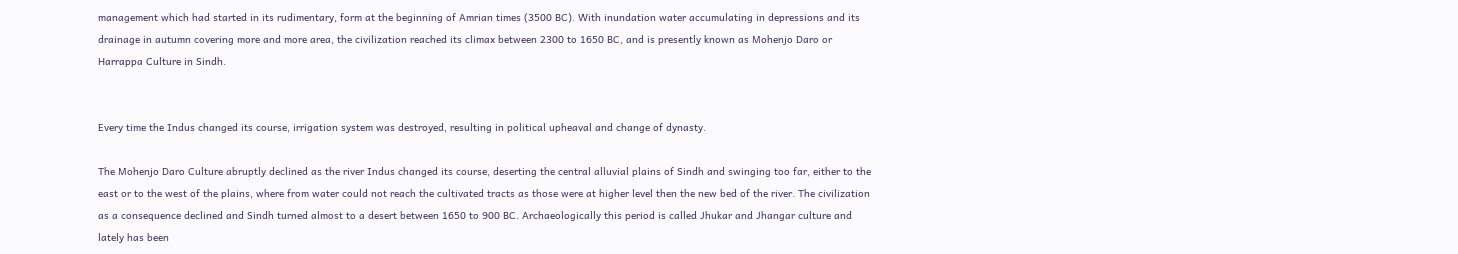management which had started in its rudimentary, form at the beginning of Amrian times (3500 BC). With inundation water accumulating in depressions and its drainage in autumn covering more and more area, the civilization reached its climax between 2300 to 1650 BC, and is presently known as Mohenjo Daro or Harrappa Culture in Sindh.


Every time the Indus changed its course, irrigation system was destroyed, resulting in political upheaval and change of dynasty.

The Mohenjo Daro Culture abruptly declined as the river Indus changed its course, deserting the central alluvial plains of Sindh and swinging too far, either to the east or to the west of the plains, where from water could not reach the cultivated tracts as those were at higher level then the new bed of the river. The civilization as a consequence declined and Sindh turned almost to a desert between 1650 to 900 BC. Archaeologically this period is called Jhukar and Jhangar culture and lately has been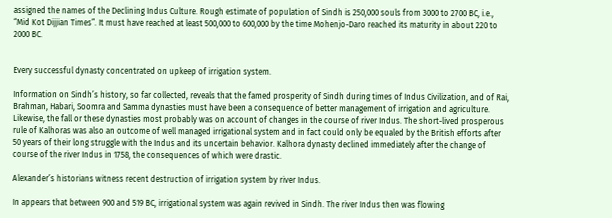assigned the names of the Declining Indus Culture. Rough estimate of population of Sindh is 250,000 souls from 3000 to 2700 BC, i.e., “Mid Kot Dijjian Times”. It must have reached at least 500,000 to 600,000 by the time Mohenjo-Daro reached its maturity in about 220 to 2000 BC.


Every successful dynasty concentrated on upkeep of irrigation system.

Information on Sindh’s history, so far collected, reveals that the famed prosperity of Sindh during times of Indus Civilization, and of Rai, Brahman, Habari, Soomra and Samma dynasties must have been a consequence of better management of irrigation and agriculture. Likewise, the fall or these dynasties most probably was on account of changes in the course of river Indus. The short-lived prosperous rule of Kalhoras was also an outcome of well managed irrigational system and in fact could only be equaled by the British efforts after 50 years of their long struggle with the Indus and its uncertain behavior. Kalhora dynasty declined immediately after the change of course of the river Indus in 1758, the consequences of which were drastic.

Alexander’s historians witness recent destruction of irrigation system by river Indus.

In appears that between 900 and 519 BC, irrigational system was again revived in Sindh. The river Indus then was flowing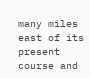many miles east of its present course and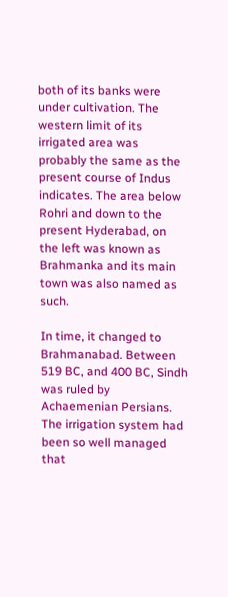both of its banks were under cultivation. The western limit of its irrigated area was probably the same as the present course of Indus indicates. The area below Rohri and down to the present Hyderabad, on the left was known as Brahmanka and its main town was also named as such.

In time, it changed to Brahmanabad. Between 519 BC, and 400 BC, Sindh was ruled by Achaemenian Persians. The irrigation system had been so well managed that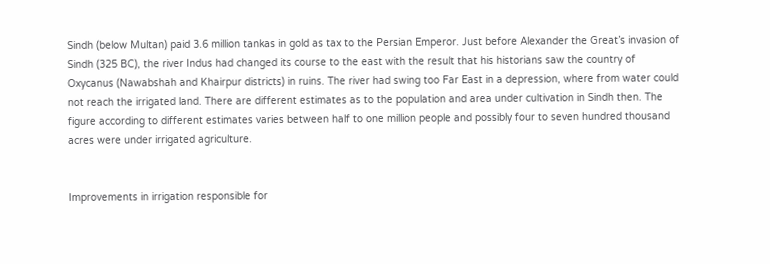Sindh (below Multan) paid 3.6 million tankas in gold as tax to the Persian Emperor. Just before Alexander the Great’s invasion of Sindh (325 BC), the river Indus had changed its course to the east with the result that his historians saw the country of Oxycanus (Nawabshah and Khairpur districts) in ruins. The river had swing too Far East in a depression, where from water could not reach the irrigated land. There are different estimates as to the population and area under cultivation in Sindh then. The figure according to different estimates varies between half to one million people and possibly four to seven hundred thousand acres were under irrigated agriculture.


Improvements in irrigation responsible for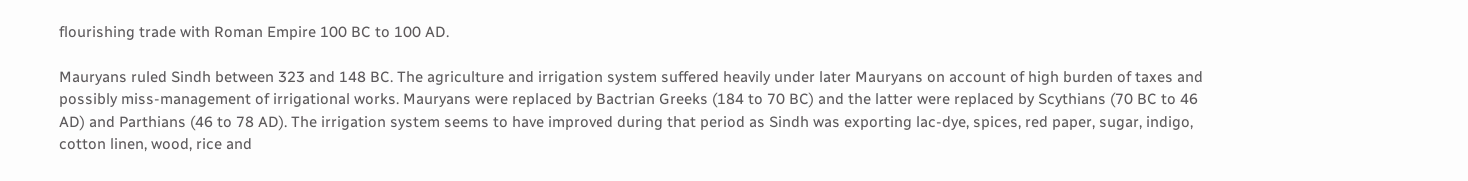flourishing trade with Roman Empire 100 BC to 100 AD.

Mauryans ruled Sindh between 323 and 148 BC. The agriculture and irrigation system suffered heavily under later Mauryans on account of high burden of taxes and possibly miss-management of irrigational works. Mauryans were replaced by Bactrian Greeks (184 to 70 BC) and the latter were replaced by Scythians (70 BC to 46 AD) and Parthians (46 to 78 AD). The irrigation system seems to have improved during that period as Sindh was exporting lac-dye, spices, red paper, sugar, indigo, cotton linen, wood, rice and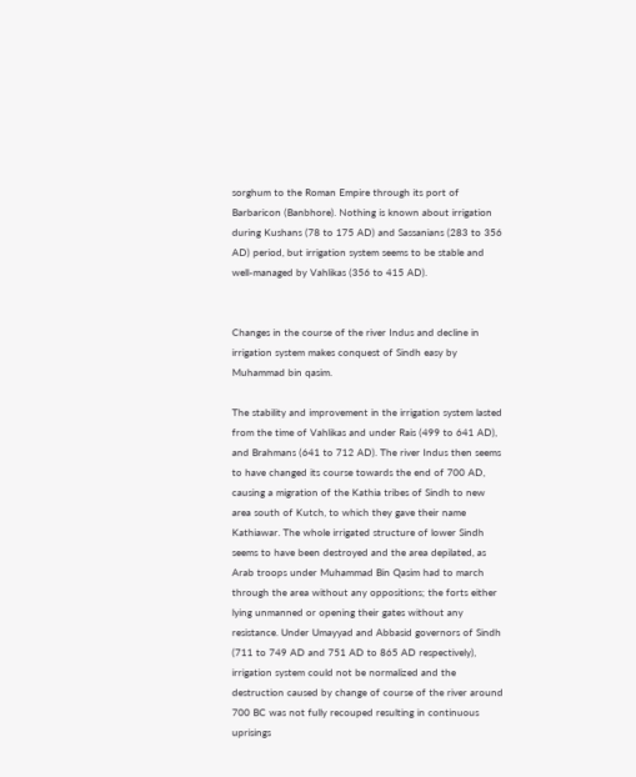sorghum to the Roman Empire through its port of Barbaricon (Banbhore). Nothing is known about irrigation during Kushans (78 to 175 AD) and Sassanians (283 to 356 AD) period, but irrigation system seems to be stable and well-managed by Vahlikas (356 to 415 AD).


Changes in the course of the river Indus and decline in irrigation system makes conquest of Sindh easy by Muhammad bin qasim.

The stability and improvement in the irrigation system lasted from the time of Vahlikas and under Rais (499 to 641 AD), and Brahmans (641 to 712 AD). The river Indus then seems to have changed its course towards the end of 700 AD, causing a migration of the Kathia tribes of Sindh to new area south of Kutch, to which they gave their name Kathiawar. The whole irrigated structure of lower Sindh seems to have been destroyed and the area depilated, as Arab troops under Muhammad Bin Qasim had to march through the area without any oppositions; the forts either lying unmanned or opening their gates without any resistance. Under Umayyad and Abbasid governors of Sindh (711 to 749 AD and 751 AD to 865 AD respectively), irrigation system could not be normalized and the destruction caused by change of course of the river around 700 BC was not fully recouped resulting in continuous uprisings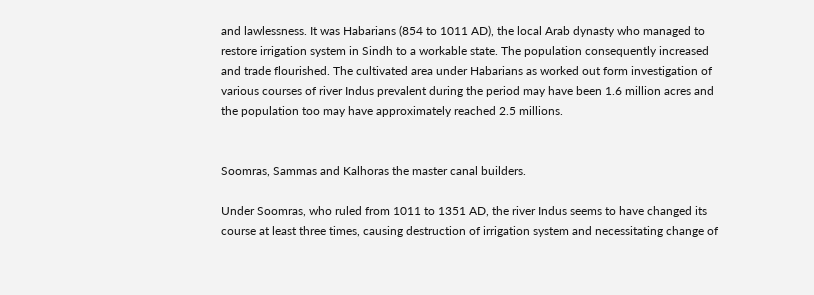and lawlessness. It was Habarians (854 to 1011 AD), the local Arab dynasty who managed to restore irrigation system in Sindh to a workable state. The population consequently increased and trade flourished. The cultivated area under Habarians as worked out form investigation of various courses of river Indus prevalent during the period may have been 1.6 million acres and the population too may have approximately reached 2.5 millions.


Soomras, Sammas and Kalhoras the master canal builders.

Under Soomras, who ruled from 1011 to 1351 AD, the river Indus seems to have changed its course at least three times, causing destruction of irrigation system and necessitating change of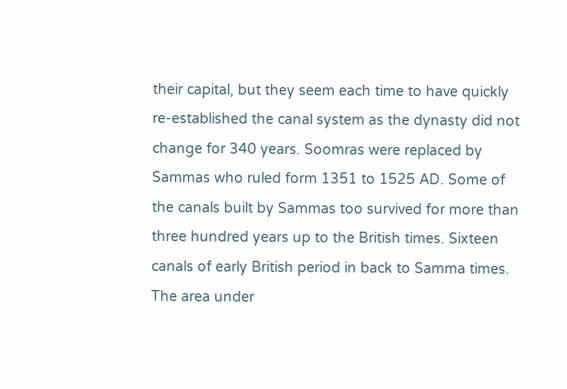their capital, but they seem each time to have quickly re-established the canal system as the dynasty did not change for 340 years. Soomras were replaced by Sammas who ruled form 1351 to 1525 AD. Some of the canals built by Sammas too survived for more than three hundred years up to the British times. Sixteen canals of early British period in back to Samma times. The area under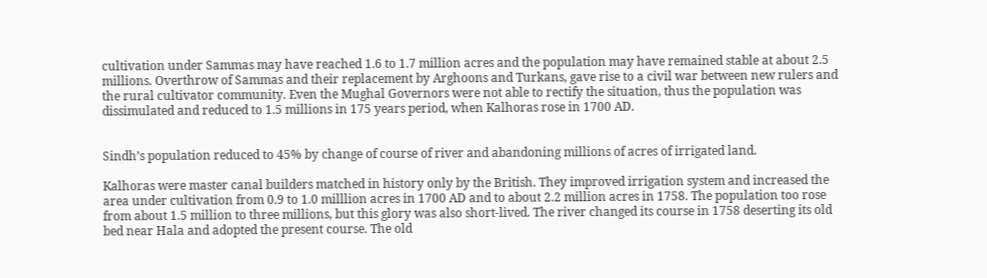cultivation under Sammas may have reached 1.6 to 1.7 million acres and the population may have remained stable at about 2.5 millions. Overthrow of Sammas and their replacement by Arghoons and Turkans, gave rise to a civil war between new rulers and the rural cultivator community. Even the Mughal Governors were not able to rectify the situation, thus the population was dissimulated and reduced to 1.5 millions in 175 years period, when Kalhoras rose in 1700 AD.


Sindh’s population reduced to 45% by change of course of river and abandoning millions of acres of irrigated land.

Kalhoras were master canal builders matched in history only by the British. They improved irrigation system and increased the area under cultivation from 0.9 to 1.0 milllion acres in 1700 AD and to about 2.2 million acres in 1758. The population too rose from about 1.5 million to three millions, but this glory was also short-lived. The river changed its course in 1758 deserting its old bed near Hala and adopted the present course. The old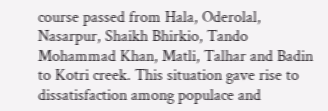course passed from Hala, Oderolal, Nasarpur, Shaikh Bhirkio, Tando Mohammad Khan, Matli, Talhar and Badin to Kotri creek. This situation gave rise to dissatisfaction among populace and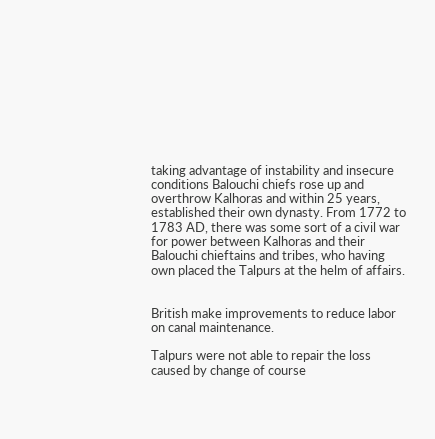taking advantage of instability and insecure conditions Balouchi chiefs rose up and overthrow Kalhoras and within 25 years, established their own dynasty. From 1772 to 1783 AD, there was some sort of a civil war for power between Kalhoras and their Balouchi chieftains and tribes, who having own placed the Talpurs at the helm of affairs.


British make improvements to reduce labor on canal maintenance.

Talpurs were not able to repair the loss caused by change of course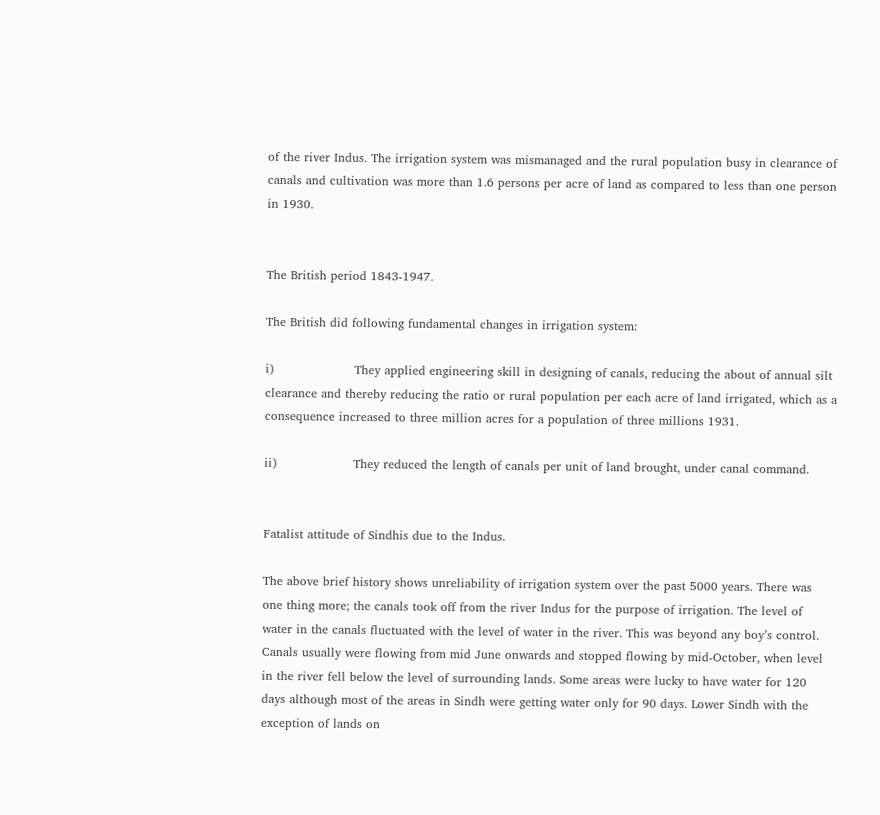of the river Indus. The irrigation system was mismanaged and the rural population busy in clearance of canals and cultivation was more than 1.6 persons per acre of land as compared to less than one person in 1930.


The British period 1843-1947.

The British did following fundamental changes in irrigation system:

i)                    They applied engineering skill in designing of canals, reducing the about of annual silt clearance and thereby reducing the ratio or rural population per each acre of land irrigated, which as a consequence increased to three million acres for a population of three millions 1931.

ii)                   They reduced the length of canals per unit of land brought, under canal command.


Fatalist attitude of Sindhis due to the Indus.

The above brief history shows unreliability of irrigation system over the past 5000 years. There was one thing more; the canals took off from the river Indus for the purpose of irrigation. The level of water in the canals fluctuated with the level of water in the river. This was beyond any boy’s control. Canals usually were flowing from mid June onwards and stopped flowing by mid-October, when level in the river fell below the level of surrounding lands. Some areas were lucky to have water for 120 days although most of the areas in Sindh were getting water only for 90 days. Lower Sindh with the exception of lands on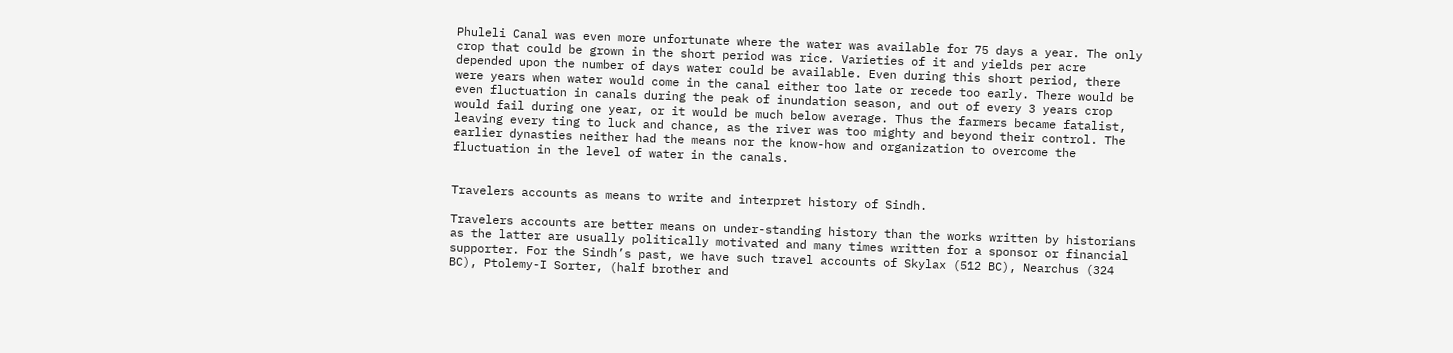Phuleli Canal was even more unfortunate where the water was available for 75 days a year. The only crop that could be grown in the short period was rice. Varieties of it and yields per acre depended upon the number of days water could be available. Even during this short period, there were years when water would come in the canal either too late or recede too early. There would be even fluctuation in canals during the peak of inundation season, and out of every 3 years crop would fail during one year, or it would be much below average. Thus the farmers became fatalist, leaving every ting to luck and chance, as the river was too mighty and beyond their control. The earlier dynasties neither had the means nor the know-how and organization to overcome the fluctuation in the level of water in the canals.


Travelers accounts as means to write and interpret history of Sindh.

Travelers accounts are better means on under-standing history than the works written by historians as the latter are usually politically motivated and many times written for a sponsor or financial supporter. For the Sindh’s past, we have such travel accounts of Skylax (512 BC), Nearchus (324 BC), Ptolemy-I Sorter, (half brother and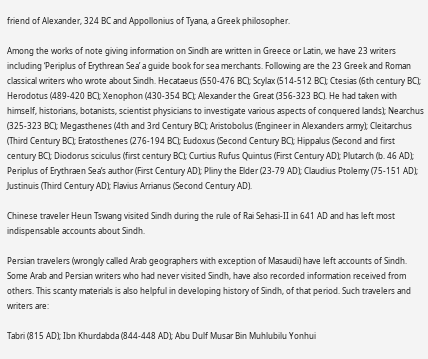friend of Alexander, 324 BC and Appollonius of Tyana, a Greek philosopher.

Among the works of note giving information on Sindh are written in Greece or Latin, we have 23 writers including ‘Periplus of Erythrean Sea’ a guide book for sea merchants. Following are the 23 Greek and Roman classical writers who wrote about Sindh. Hecataeus (550-476 BC); Scylax (514-512 BC); Ctesias (6th century BC); Herodotus (489-420 BC); Xenophon (430-354 BC); Alexander the Great (356-323 BC). He had taken with himself, historians, botanists, scientist physicians to investigate various aspects of conquered lands); Nearchus (325-323 BC); Megasthenes (4th and 3rd Century BC); Aristobolus (Engineer in Alexanders army); Cleitarchus (Third Century BC); Eratosthenes (276-194 BC); Eudoxus (Second Century BC); Hippalus (Second and first century BC); Diodorus sciculus (first century BC); Curtius Rufus Quintus (First Century AD); Plutarch (b. 46 AD); Periplus of Erythraen Sea’s author (First Century AD); Pliny the Elder (23-79 AD); Claudius Ptolemy (75-151 AD); Justinuis (Third Century AD); Flavius Arrianus (Second Century AD).

Chinese traveler Heun Tswang visited Sindh during the rule of Rai Sehasi-II in 641 AD and has left most indispensable accounts about Sindh.

Persian travelers (wrongly called Arab geographers with exception of Masaudi) have left accounts of Sindh. Some Arab and Persian writers who had never visited Sindh, have also recorded information received from others. This scanty materials is also helpful in developing history of Sindh, of that period. Such travelers and writers are:

Tabri (815 AD); Ibn Khurdabda (844-448 AD); Abu Dulf Musar Bin Muhlubilu Yonhui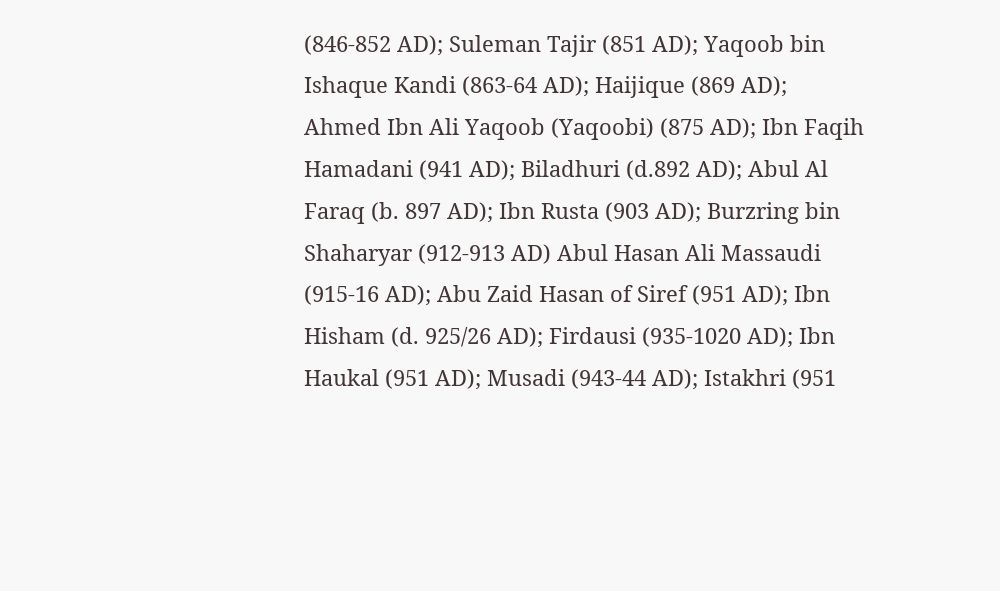(846-852 AD); Suleman Tajir (851 AD); Yaqoob bin Ishaque Kandi (863-64 AD); Haijique (869 AD); Ahmed Ibn Ali Yaqoob (Yaqoobi) (875 AD); Ibn Faqih Hamadani (941 AD); Biladhuri (d.892 AD); Abul Al Faraq (b. 897 AD); Ibn Rusta (903 AD); Burzring bin Shaharyar (912-913 AD) Abul Hasan Ali Massaudi (915-16 AD); Abu Zaid Hasan of Siref (951 AD); Ibn Hisham (d. 925/26 AD); Firdausi (935-1020 AD); Ibn Haukal (951 AD); Musadi (943-44 AD); Istakhri (951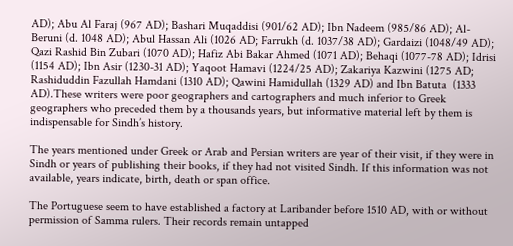AD); Abu Al Faraj (967 AD); Bashari Muqaddisi (901/62 AD); Ibn Nadeem (985/86 AD); Al-Beruni (d. 1048 AD); Abul Hassan Ali (1026 AD; Farrukh (d. 1037/38 AD); Gardaizi (1048/49 AD); Qazi Rashid Bin Zubari (1070 AD); Hafiz Abi Bakar Ahmed (1071 AD); Behaqi (1077-78 AD); Idrisi (1154 AD); Ibn Asir (1230-31 AD); Yaqoot Hamavi (1224/25 AD); Zakariya Kazwini (1275 AD; Rashiduddin Fazullah Hamdani (1310 AD); Qawini Hamidullah (1329 AD) and Ibn Batuta  (1333 AD).These writers were poor geographers and cartographers and much inferior to Greek geographers who preceded them by a thousands years, but informative material left by them is indispensable for Sindh’s history.

The years mentioned under Greek or Arab and Persian writers are year of their visit, if they were in Sindh or years of publishing their books, if they had not visited Sindh. If this information was not available, years indicate, birth, death or span office.

The Portuguese seem to have established a factory at Laribander before 1510 AD, with or without permission of Samma rulers. Their records remain untapped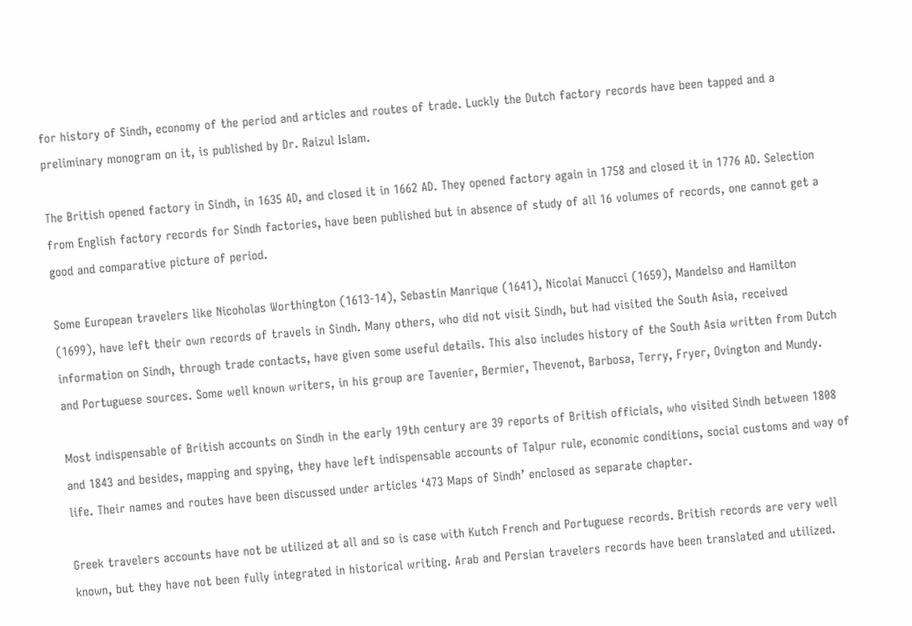for history of Sindh, economy of the period and articles and routes of trade. Luckly the Dutch factory records have been tapped and a preliminary monogram on it, is published by Dr. Raizul Islam.

The British opened factory in Sindh, in 1635 AD, and closed it in 1662 AD. They opened factory again in 1758 and closed it in 1776 AD. Selection from English factory records for Sindh factories, have been published but in absence of study of all 16 volumes of records, one cannot get a good and comparative picture of period.

Some European travelers like Nicoholas Worthington (1613-14), Sebastin Manrique (1641), Nicolai Manucci (1659), Mandelso and Hamilton (1699), have left their own records of travels in Sindh. Many others, who did not visit Sindh, but had visited the South Asia, received information on Sindh, through trade contacts, have given some useful details. This also includes history of the South Asia written from Dutch and Portuguese sources. Some well known writers, in his group are Tavenier, Bermier, Thevenot, Barbosa, Terry, Fryer, Ovington and Mundy.

Most indispensable of British accounts on Sindh in the early 19th century are 39 reports of British officials, who visited Sindh between 1808 and 1843 and besides, mapping and spying, they have left indispensable accounts of Talpur rule, economic conditions, social customs and way of life. Their names and routes have been discussed under articles ‘473 Maps of Sindh’ enclosed as separate chapter.

Greek travelers accounts have not be utilized at all and so is case with Kutch French and Portuguese records. British records are very well known, but they have not been fully integrated in historical writing. Arab and Persian travelers records have been translated and utilized.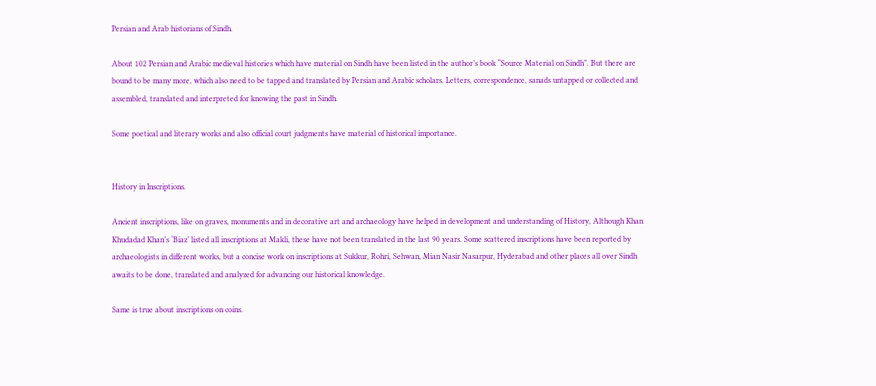Persian and Arab historians of Sindh.

About 102 Persian and Arabic medieval histories which have material on Sindh have been listed in the author’s book “Source Material on Sindh”. But there are bound to be many more, which also need to be tapped and translated by Persian and Arabic scholars. Letters, correspondence, sanads untapped or collected and assembled, translated and interpreted for knowing the past in Sindh.

Some poetical and literary works and also official court judgments have material of historical importance.


History in Inscriptions.

Ancient inscriptions, like on graves, monuments and in decorative art and archaeology have helped in development and understanding of History, Although Khan Khudadad Khan’s ‘Biaz’ listed all inscriptions at Makli, these have not been translated in the last 90 years. Some scattered inscriptions have been reported by archaeologists in different works, but a concise work on inscriptions at Sukkur, Rohri, Sehwan, Mian Nasir Nasarpur, Hyderabad and other places all over Sindh awaits to be done, translated and analyzed for advancing our historical knowledge.

Same is true about inscriptions on coins.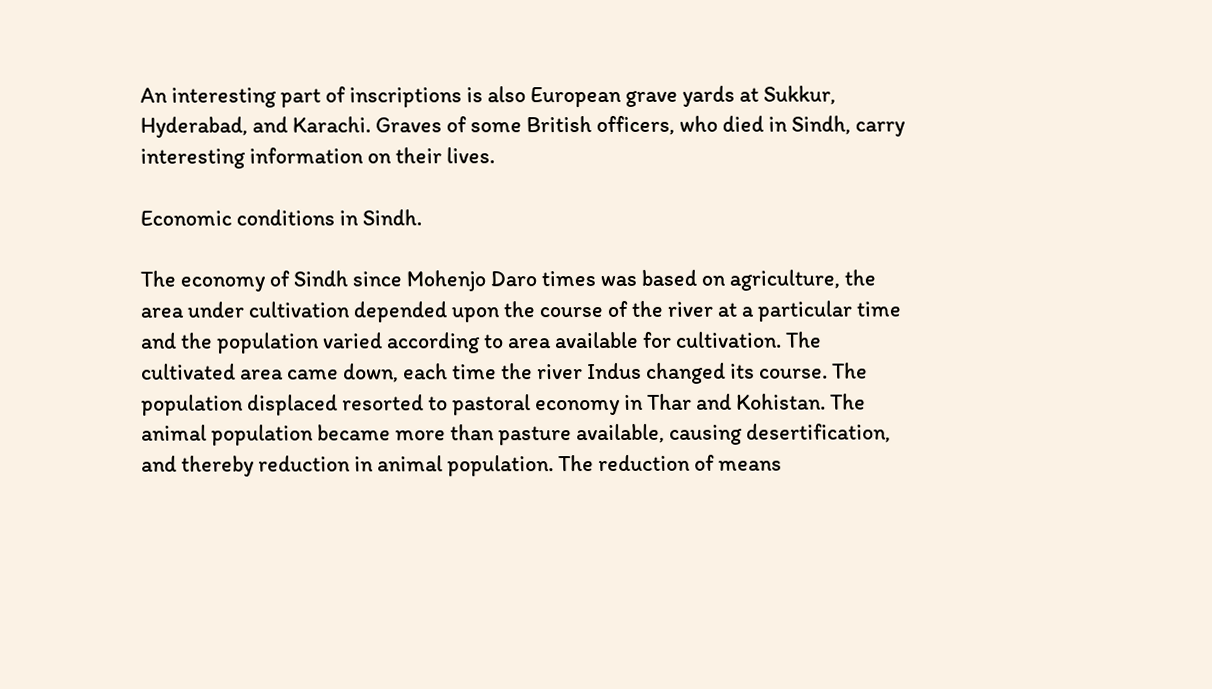An interesting part of inscriptions is also European grave yards at Sukkur, Hyderabad, and Karachi. Graves of some British officers, who died in Sindh, carry interesting information on their lives.

Economic conditions in Sindh.

The economy of Sindh since Mohenjo Daro times was based on agriculture, the area under cultivation depended upon the course of the river at a particular time and the population varied according to area available for cultivation. The cultivated area came down, each time the river Indus changed its course. The population displaced resorted to pastoral economy in Thar and Kohistan. The animal population became more than pasture available, causing desertification, and thereby reduction in animal population. The reduction of means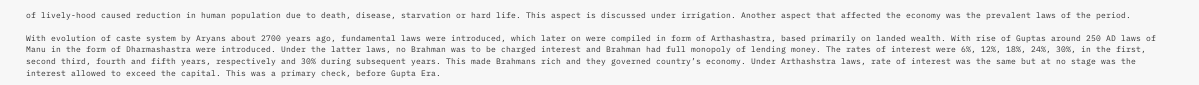of lively-hood caused reduction in human population due to death, disease, starvation or hard life. This aspect is discussed under irrigation. Another aspect that affected the economy was the prevalent laws of the period.

With evolution of caste system by Aryans about 2700 years ago, fundamental laws were introduced, which later on were compiled in form of Arthashastra, based primarily on landed wealth. With rise of Guptas around 250 AD laws of Manu in the form of Dharmashastra were introduced. Under the latter laws, no Brahman was to be charged interest and Brahman had full monopoly of lending money. The rates of interest were 6%, 12%, 18%, 24%, 30%, in the first, second third, fourth and fifth years, respectively and 30% during subsequent years. This made Brahmans rich and they governed country’s economy. Under Arthashstra laws, rate of interest was the same but at no stage was the interest allowed to exceed the capital. This was a primary check, before Gupta Era.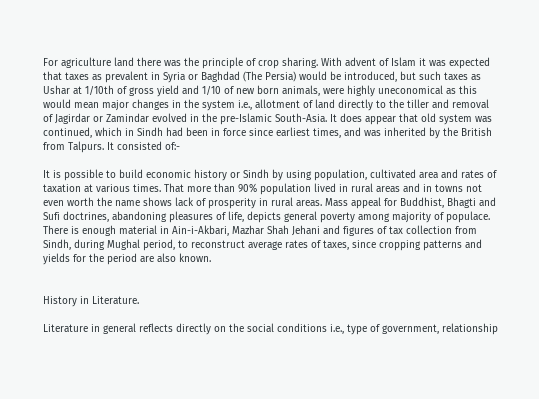For agriculture land there was the principle of crop sharing. With advent of Islam it was expected that taxes as prevalent in Syria or Baghdad (The Persia) would be introduced, but such taxes as Ushar at 1/10th of gross yield and 1/10 of new born animals, were highly uneconomical as this would mean major changes in the system i.e., allotment of land directly to the tiller and removal of Jagirdar or Zamindar evolved in the pre-Islamic South-Asia. It does appear that old system was continued, which in Sindh had been in force since earliest times, and was inherited by the British from Talpurs. It consisted of:-

It is possible to build economic history or Sindh by using population, cultivated area and rates of taxation at various times. That more than 90% population lived in rural areas and in towns not even worth the name shows lack of prosperity in rural areas. Mass appeal for Buddhist, Bhagti and Sufi doctrines, abandoning pleasures of life, depicts general poverty among majority of populace. There is enough material in Ain-i-Akbari, Mazhar Shah Jehani and figures of tax collection from Sindh, during Mughal period, to reconstruct average rates of taxes, since cropping patterns and yields for the period are also known.


History in Literature.

Literature in general reflects directly on the social conditions i.e., type of government, relationship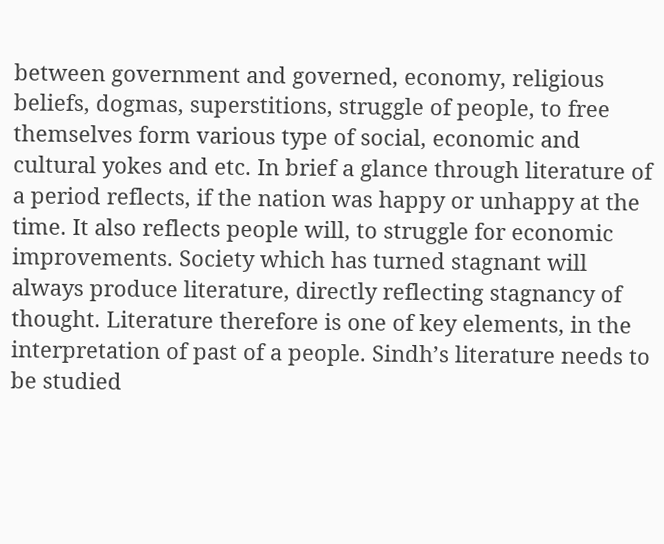between government and governed, economy, religious beliefs, dogmas, superstitions, struggle of people, to free themselves form various type of social, economic and cultural yokes and etc. In brief a glance through literature of a period reflects, if the nation was happy or unhappy at the time. It also reflects people will, to struggle for economic improvements. Society which has turned stagnant will always produce literature, directly reflecting stagnancy of thought. Literature therefore is one of key elements, in the interpretation of past of a people. Sindh’s literature needs to be studied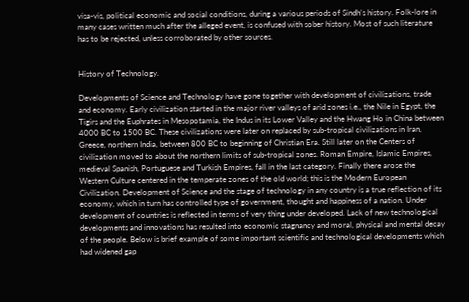visa-vis, political economic and social conditions, during a various periods of Sindh’s history. Folk-lore in many cases written much after the alleged event, is confused with sober history. Most of such literature has to be rejected, unless corroborated by other sources.


History of Technology.

Developments of Science and Technology have gone together with development of civilizations, trade and economy. Early civilization started in the major river valleys of arid zones i.e., the Nile in Egypt, the Tigirs and the Euphrates in Mesopotamia, the Indus in its Lower Valley and the Hwang Ho in China between 4000 BC to 1500 BC. These civilizations were later on replaced by sub-tropical civilizations in Iran, Greece, northern India, between 800 BC to beginning of Christian Era. Still later on the Centers of civilization moved to about the northern limits of sub-tropical zones. Roman Empire, Islamic Empires, medieval Spanish, Portuguese and Turkish Empires, fall in the last category. Finally there arose the Western Culture centered in the temperate zones of the old world; this is the Modern European Civilization. Development of Science and the stage of technology in any country is a true reflection of its economy, which in turn has controlled type of government, thought and happiness of a nation. Under development of countries is reflected in terms of very thing under developed. Lack of new technological developments and innovations has resulted into economic stagnancy and moral, physical and mental decay of the people. Below is brief example of some important scientific and technological developments which had widened gap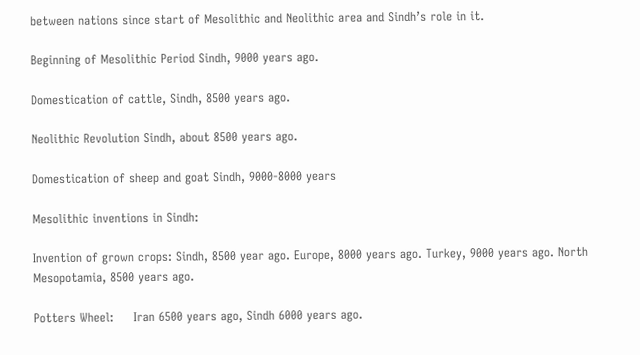between nations since start of Mesolithic and Neolithic area and Sindh’s role in it.

Beginning of Mesolithic Period Sindh, 9000 years ago.

Domestication of cattle, Sindh, 8500 years ago.

Neolithic Revolution Sindh, about 8500 years ago.

Domestication of sheep and goat Sindh, 9000-8000 years

Mesolithic inventions in Sindh:

Invention of grown crops: Sindh, 8500 year ago. Europe, 8000 years ago. Turkey, 9000 years ago. North Mesopotamia, 8500 years ago.

Potters Wheel:     Iran 6500 years ago, Sindh 6000 years ago.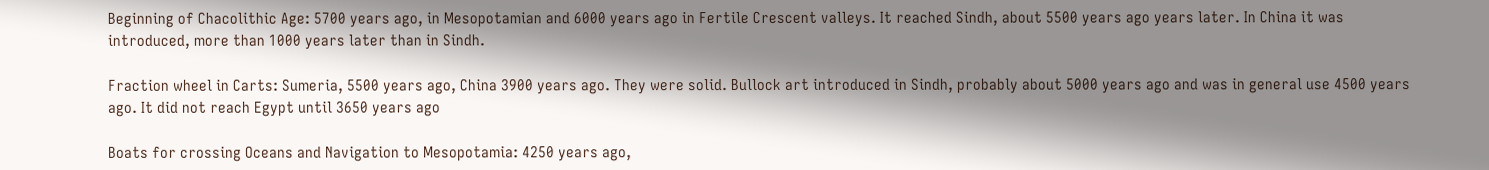Beginning of Chacolithic Age: 5700 years ago, in Mesopotamian and 6000 years ago in Fertile Crescent valleys. It reached Sindh, about 5500 years ago years later. In China it was introduced, more than 1000 years later than in Sindh.

Fraction wheel in Carts: Sumeria, 5500 years ago, China 3900 years ago. They were solid. Bullock art introduced in Sindh, probably about 5000 years ago and was in general use 4500 years ago. It did not reach Egypt until 3650 years ago

Boats for crossing Oceans and Navigation to Mesopotamia: 4250 years ago,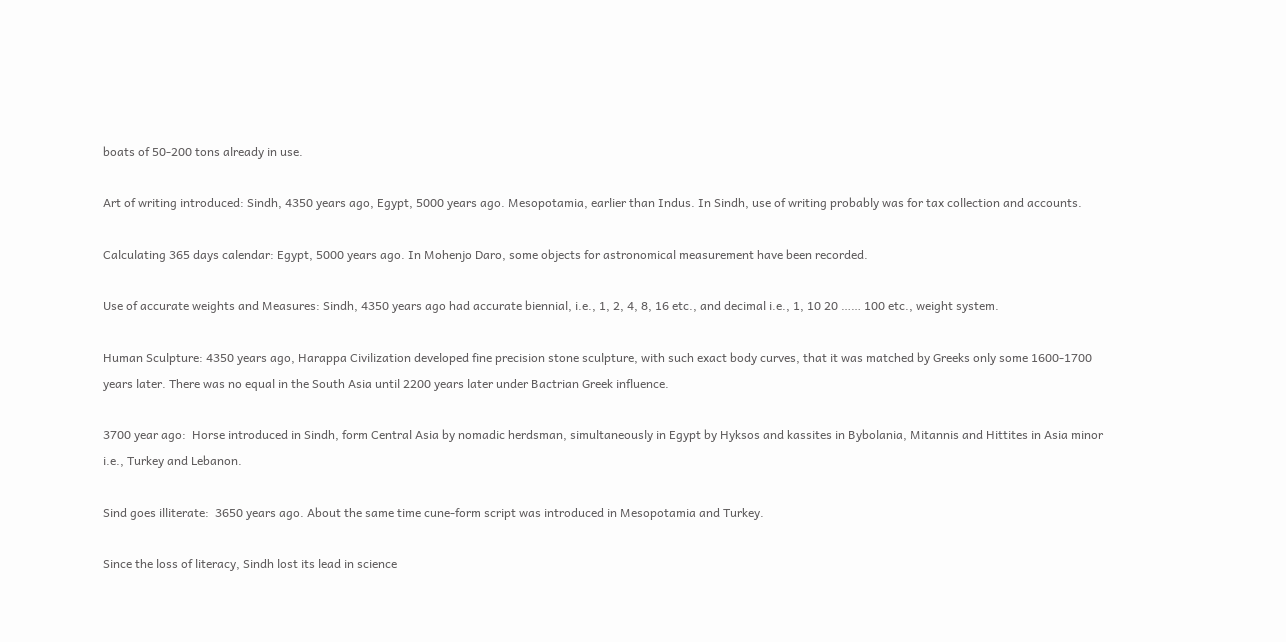boats of 50-200 tons already in use.

Art of writing introduced: Sindh, 4350 years ago, Egypt, 5000 years ago. Mesopotamia, earlier than Indus. In Sindh, use of writing probably was for tax collection and accounts.

Calculating 365 days calendar: Egypt, 5000 years ago. In Mohenjo Daro, some objects for astronomical measurement have been recorded.

Use of accurate weights and Measures: Sindh, 4350 years ago had accurate biennial, i.e., 1, 2, 4, 8, 16 etc., and decimal i.e., 1, 10 20 …… 100 etc., weight system.

Human Sculpture: 4350 years ago, Harappa Civilization developed fine precision stone sculpture, with such exact body curves, that it was matched by Greeks only some 1600-1700 years later. There was no equal in the South Asia until 2200 years later under Bactrian Greek influence.

3700 year ago:  Horse introduced in Sindh, form Central Asia by nomadic herdsman, simultaneously in Egypt by Hyksos and kassites in Bybolania, Mitannis and Hittites in Asia minor i.e., Turkey and Lebanon.

Sind goes illiterate:  3650 years ago. About the same time cune-form script was introduced in Mesopotamia and Turkey.

Since the loss of literacy, Sindh lost its lead in science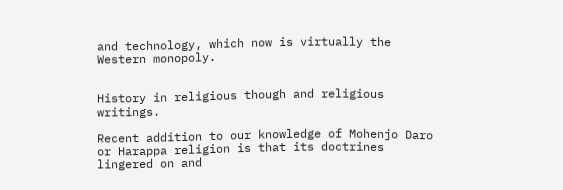and technology, which now is virtually the Western monopoly.


History in religious though and religious writings.

Recent addition to our knowledge of Mohenjo Daro or Harappa religion is that its doctrines lingered on and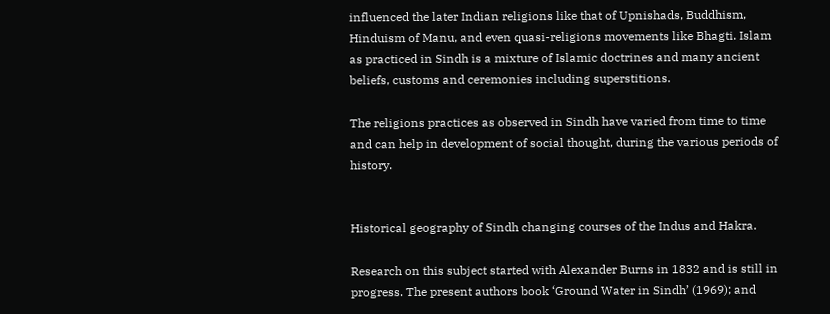influenced the later Indian religions like that of Upnishads, Buddhism, Hinduism of Manu, and even quasi-religions movements like Bhagti. Islam as practiced in Sindh is a mixture of Islamic doctrines and many ancient beliefs, customs and ceremonies including superstitions.

The religions practices as observed in Sindh have varied from time to time and can help in development of social thought, during the various periods of history.


Historical geography of Sindh changing courses of the Indus and Hakra.

Research on this subject started with Alexander Burns in 1832 and is still in progress. The present authors book ‘Ground Water in Sindh’ (1969); and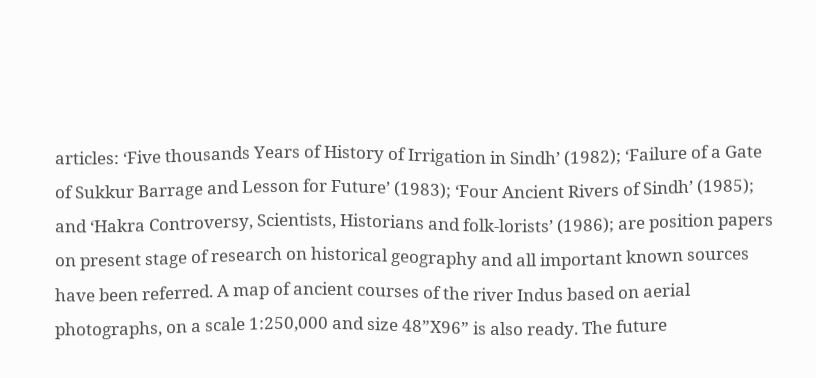articles: ‘Five thousands Years of History of Irrigation in Sindh’ (1982); ‘Failure of a Gate of Sukkur Barrage and Lesson for Future’ (1983); ‘Four Ancient Rivers of Sindh’ (1985); and ‘Hakra Controversy, Scientists, Historians and folk-lorists’ (1986); are position papers on present stage of research on historical geography and all important known sources have been referred. A map of ancient courses of the river Indus based on aerial photographs, on a scale 1:250,000 and size 48”X96” is also ready. The future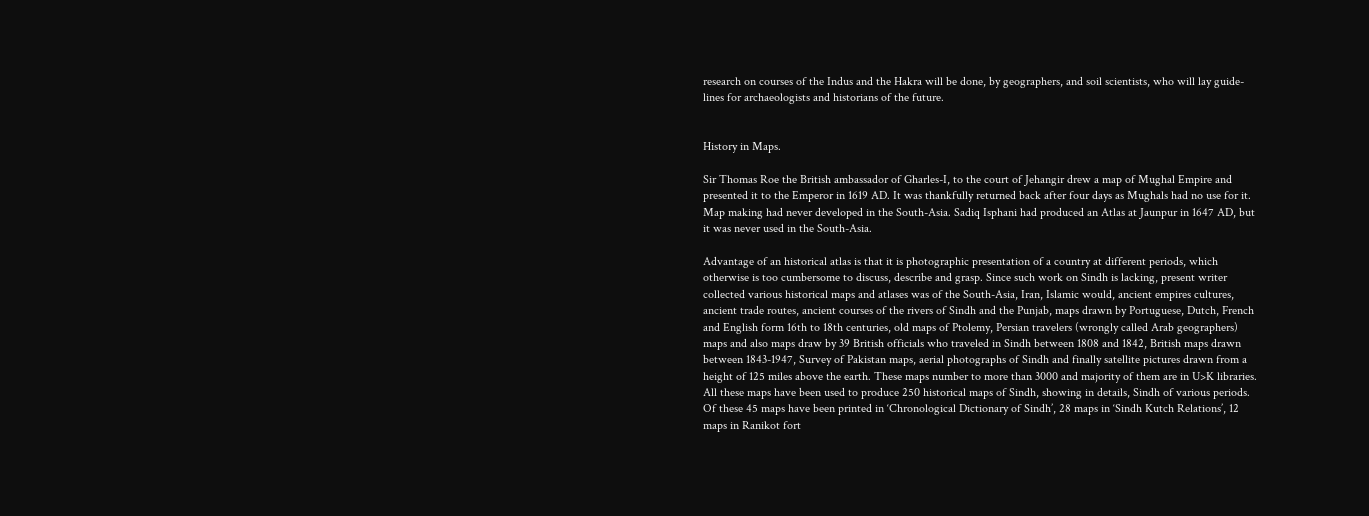research on courses of the Indus and the Hakra will be done, by geographers, and soil scientists, who will lay guide-lines for archaeologists and historians of the future.


History in Maps.

Sir Thomas Roe the British ambassador of Gharles-I, to the court of Jehangir drew a map of Mughal Empire and presented it to the Emperor in 1619 AD. It was thankfully returned back after four days as Mughals had no use for it. Map making had never developed in the South-Asia. Sadiq Isphani had produced an Atlas at Jaunpur in 1647 AD, but it was never used in the South-Asia.

Advantage of an historical atlas is that it is photographic presentation of a country at different periods, which otherwise is too cumbersome to discuss, describe and grasp. Since such work on Sindh is lacking, present writer collected various historical maps and atlases was of the South-Asia, Iran, Islamic would, ancient empires cultures, ancient trade routes, ancient courses of the rivers of Sindh and the Punjab, maps drawn by Portuguese, Dutch, French and English form 16th to 18th centuries, old maps of Ptolemy, Persian travelers (wrongly called Arab geographers) maps and also maps draw by 39 British officials who traveled in Sindh between 1808 and 1842, British maps drawn between 1843-1947, Survey of Pakistan maps, aerial photographs of Sindh and finally satellite pictures drawn from a height of 125 miles above the earth. These maps number to more than 3000 and majority of them are in U>K libraries. All these maps have been used to produce 250 historical maps of Sindh, showing in details, Sindh of various periods. Of these 45 maps have been printed in ‘Chronological Dictionary of Sindh’, 28 maps in ‘Sindh Kutch Relations’, 12 maps in Ranikot fort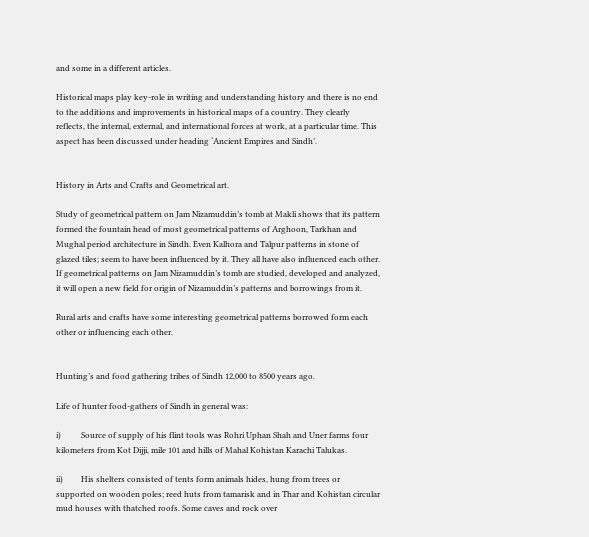and some in a different articles.

Historical maps play key-role in writing and understanding history and there is no end to the additions and improvements in historical maps of a country. They clearly reflects, the internal, external, and international forces at work, at a particular time. This aspect has been discussed under heading ‘Ancient Empires and Sindh’.


History in Arts and Crafts and Geometrical art.

Study of geometrical pattern on Jam Nizamuddin’s tomb at Makli shows that its pattern formed the fountain head of most geometrical patterns of Arghoon, Tarkhan and Mughal period architecture in Sindh. Even Kalhora and Talpur patterns in stone of glazed tiles; seem to have been influenced by it. They all have also influenced each other. If geometrical patterns on Jam Nizamuddin’s tomb are studied, developed and analyzed, it will open a new field for origin of Nizamuddin’s patterns and borrowings from it.

Rural arts and crafts have some interesting geometrical patterns borrowed form each other or influencing each other.


Hunting’s and food gathering tribes of Sindh 12,000 to 8500 years ago.

Life of hunter food-gathers of Sindh in general was:

i)          Source of supply of his flint tools was Rohri Uphan Shah and Uner farms four kilometers from Kot Dijji, mile 101 and hills of Mahal Kohistan Karachi Talukas.

ii)         His shelters consisted of tents form animals hides, hung from trees or supported on wooden poles; reed huts from tamarisk and in Thar and Kohistan circular mud houses with thatched roofs. Some caves and rock over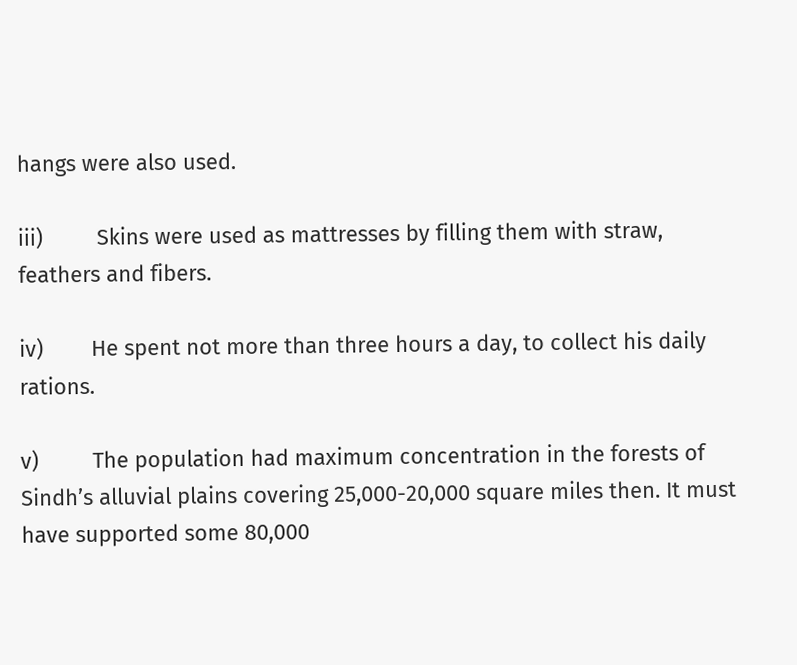hangs were also used.

iii)         Skins were used as mattresses by filling them with straw, feathers and fibers.

iv)        He spent not more than three hours a day, to collect his daily rations.

v)         The population had maximum concentration in the forests of Sindh’s alluvial plains covering 25,000-20,000 square miles then. It must have supported some 80,000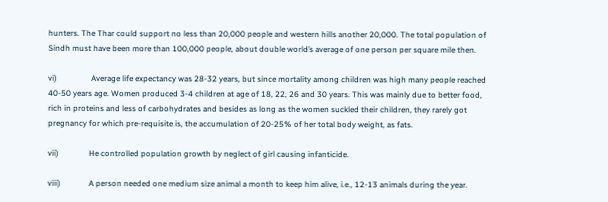hunters. The Thar could support no less than 20,000 people and western hills another 20,000. The total population of Sindh must have been more than 100,000 people, about double world’s average of one person per square mile then.

vi)                 Average life expectancy was 28-32 years, but since mortality among children was high many people reached 40-50 years age. Women produced 3-4 children at age of 18, 22, 26 and 30 years. This was mainly due to better food, rich in proteins and less of carbohydrates and besides as long as the women suckled their children, they rarely got pregnancy for which pre-requisite is, the accumulation of 20-25% of her total body weight, as fats.

vii)               He controlled population growth by neglect of girl causing infanticide.

viii)              A person needed one medium size animal a month to keep him alive, i.e., 12-13 animals during the year.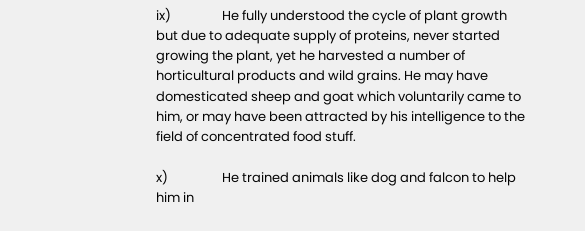ix)                 He fully understood the cycle of plant growth but due to adequate supply of proteins, never started growing the plant, yet he harvested a number of horticultural products and wild grains. He may have domesticated sheep and goat which voluntarily came to him, or may have been attracted by his intelligence to the field of concentrated food stuff.

x)                  He trained animals like dog and falcon to help him in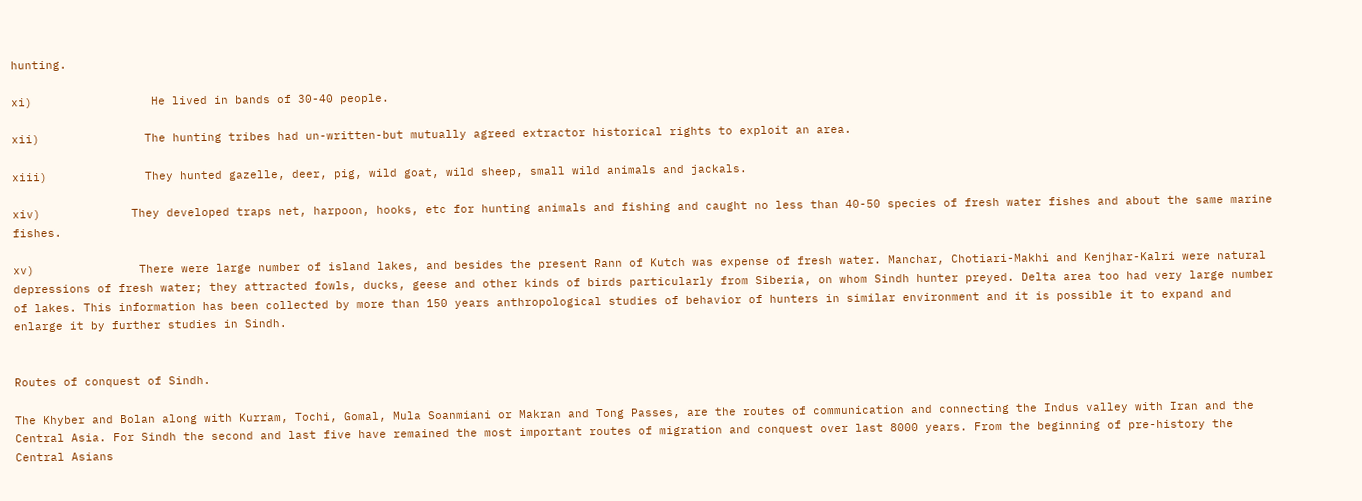hunting.

xi)                 He lived in bands of 30-40 people.

xii)               The hunting tribes had un-written-but mutually agreed extractor historical rights to exploit an area.

xiii)              They hunted gazelle, deer, pig, wild goat, wild sheep, small wild animals and jackals.

xiv)             They developed traps net, harpoon, hooks, etc for hunting animals and fishing and caught no less than 40-50 species of fresh water fishes and about the same marine fishes.

xv)               There were large number of island lakes, and besides the present Rann of Kutch was expense of fresh water. Manchar, Chotiari-Makhi and Kenjhar-Kalri were natural depressions of fresh water; they attracted fowls, ducks, geese and other kinds of birds particularly from Siberia, on whom Sindh hunter preyed. Delta area too had very large number of lakes. This information has been collected by more than 150 years anthropological studies of behavior of hunters in similar environment and it is possible it to expand and enlarge it by further studies in Sindh.


Routes of conquest of Sindh.

The Khyber and Bolan along with Kurram, Tochi, Gomal, Mula Soanmiani or Makran and Tong Passes, are the routes of communication and connecting the Indus valley with Iran and the Central Asia. For Sindh the second and last five have remained the most important routes of migration and conquest over last 8000 years. From the beginning of pre-history the Central Asians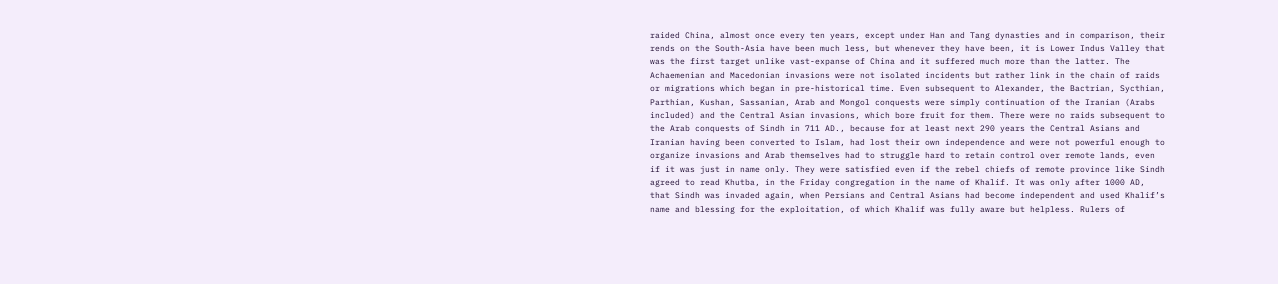raided China, almost once every ten years, except under Han and Tang dynasties and in comparison, their rends on the South-Asia have been much less, but whenever they have been, it is Lower Indus Valley that was the first target unlike vast-expanse of China and it suffered much more than the latter. The Achaemenian and Macedonian invasions were not isolated incidents but rather link in the chain of raids or migrations which began in pre-historical time. Even subsequent to Alexander, the Bactrian, Sycthian, Parthian, Kushan, Sassanian, Arab and Mongol conquests were simply continuation of the Iranian (Arabs included) and the Central Asian invasions, which bore fruit for them. There were no raids subsequent to the Arab conquests of Sindh in 711 AD., because for at least next 290 years the Central Asians and Iranian having been converted to Islam, had lost their own independence and were not powerful enough to organize invasions and Arab themselves had to struggle hard to retain control over remote lands, even if it was just in name only. They were satisfied even if the rebel chiefs of remote province like Sindh agreed to read Khutba, in the Friday congregation in the name of Khalif. It was only after 1000 AD, that Sindh was invaded again, when Persians and Central Asians had become independent and used Khalif’s name and blessing for the exploitation, of which Khalif was fully aware but helpless. Rulers of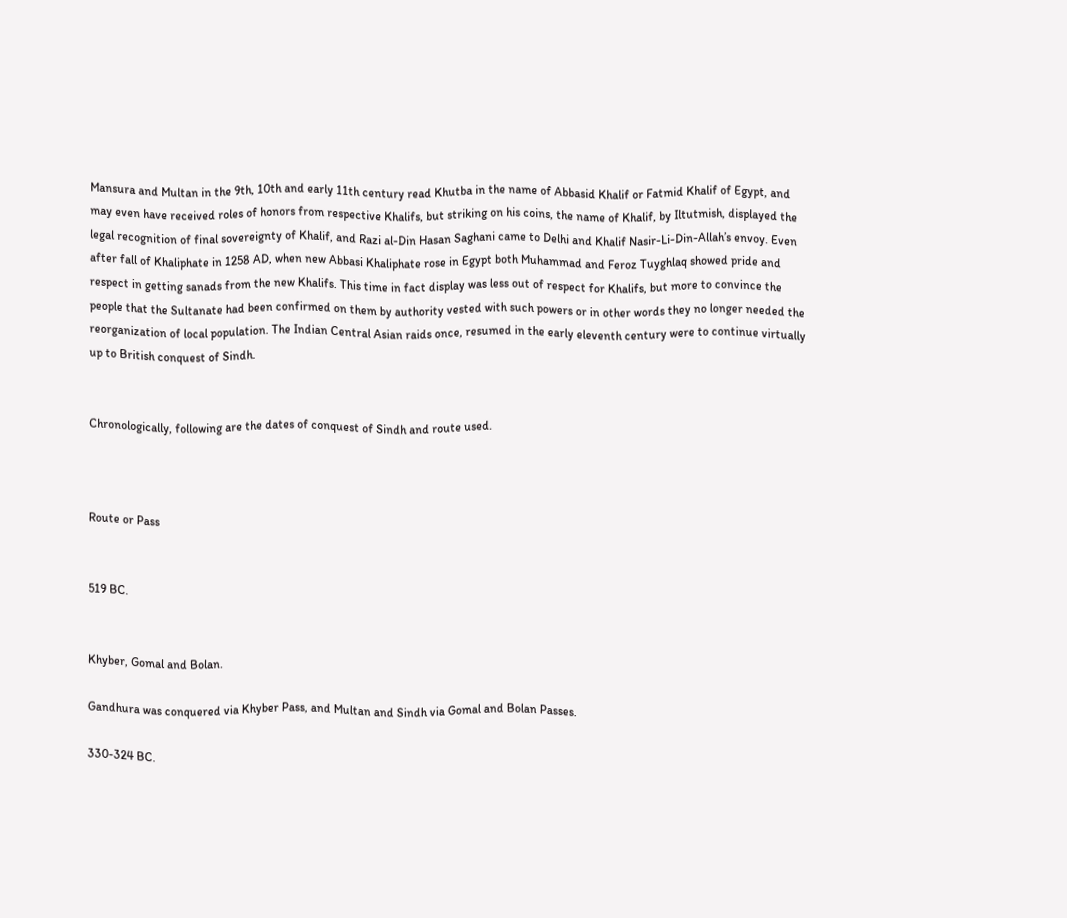Mansura and Multan in the 9th, 10th and early 11th century read Khutba in the name of Abbasid Khalif or Fatmid Khalif of Egypt, and may even have received roles of honors from respective Khalifs, but striking on his coins, the name of Khalif, by Iltutmish, displayed the legal recognition of final sovereignty of Khalif, and Razi al-Din Hasan Saghani came to Delhi and Khalif Nasir-Li-Din-Allah’s envoy. Even after fall of Khaliphate in 1258 AD, when new Abbasi Khaliphate rose in Egypt both Muhammad and Feroz Tuyghlaq showed pride and respect in getting sanads from the new Khalifs. This time in fact display was less out of respect for Khalifs, but more to convince the people that the Sultanate had been confirmed on them by authority vested with such powers or in other words they no longer needed the reorganization of local population. The Indian Central Asian raids once, resumed in the early eleventh century were to continue virtually up to British conquest of Sindh.


Chronologically, following are the dates of conquest of Sindh and route used.



Route or Pass


519 BC.


Khyber, Gomal and Bolan.

Gandhura was conquered via Khyber Pass, and Multan and Sindh via Gomal and Bolan Passes.

330-324 BC.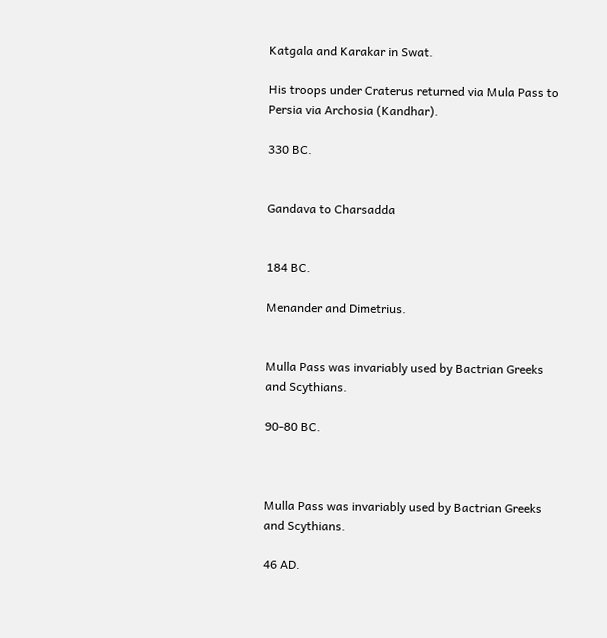Katgala and Karakar in Swat.

His troops under Craterus returned via Mula Pass to Persia via Archosia (Kandhar).

330 BC.


Gandava to Charsadda


184 BC.

Menander and Dimetrius.


Mulla Pass was invariably used by Bactrian Greeks and Scythians.

90-80 BC.



Mulla Pass was invariably used by Bactrian Greeks and Scythians.

46 AD.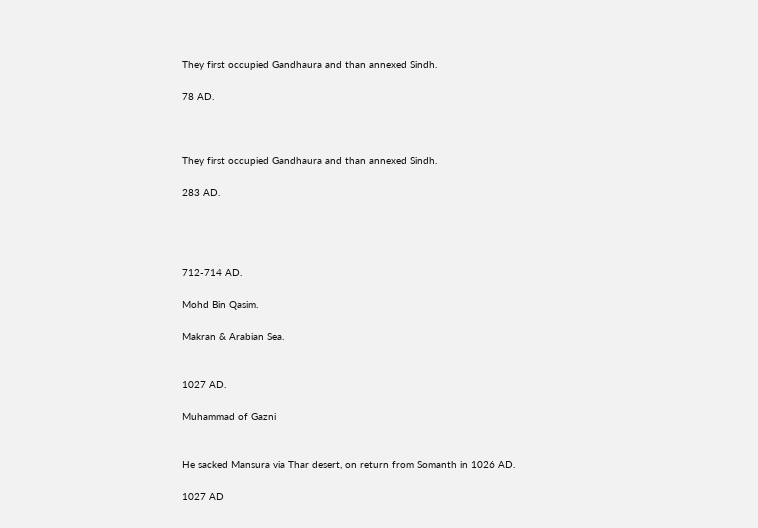They first occupied Gandhaura and than annexed Sindh.

78 AD.



They first occupied Gandhaura and than annexed Sindh.

283 AD.




712-714 AD.

Mohd Bin Qasim.

Makran & Arabian Sea.


1027 AD.

Muhammad of Gazni


He sacked Mansura via Thar desert, on return from Somanth in 1026 AD.

1027 AD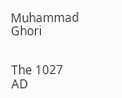Muhammad Ghori


The 1027 AD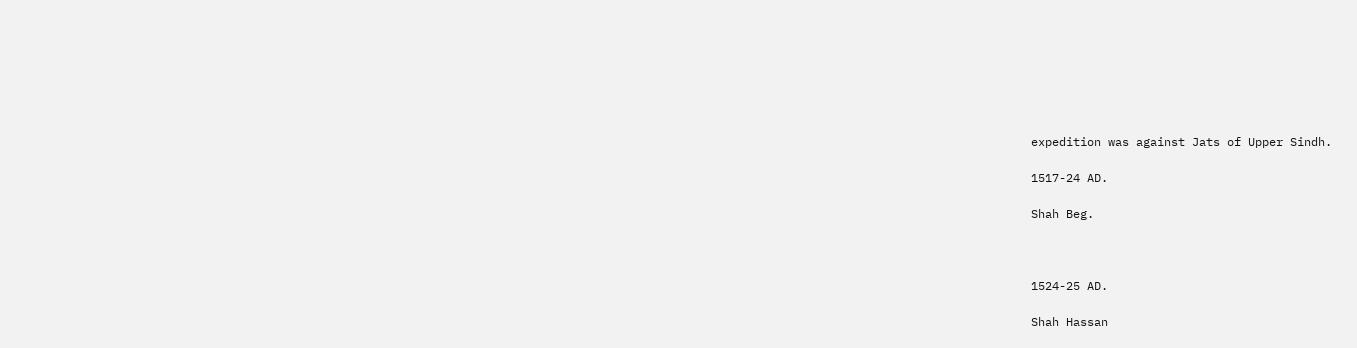expedition was against Jats of Upper Sindh.

1517-24 AD.

Shah Beg.



1524-25 AD.

Shah Hassan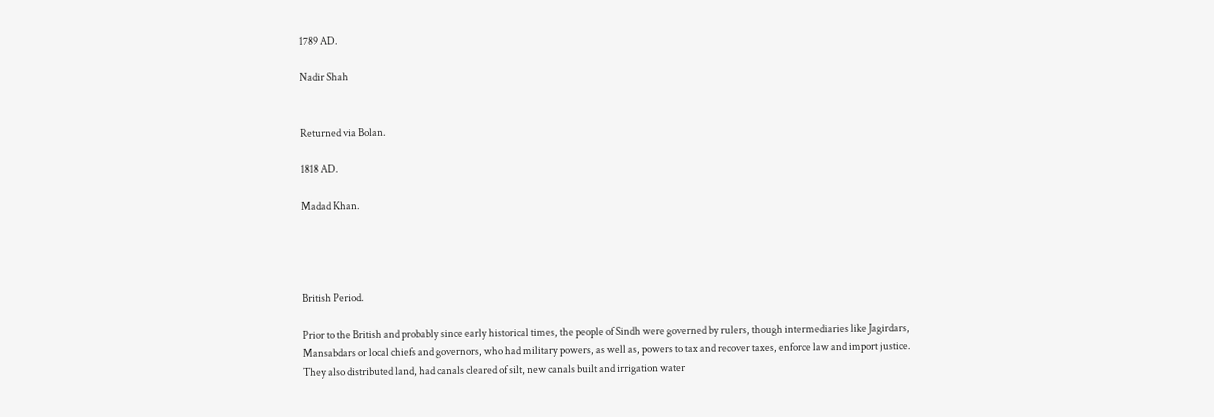1789 AD.

Nadir Shah


Returned via Bolan.

1818 AD.

Madad Khan.




British Period.

Prior to the British and probably since early historical times, the people of Sindh were governed by rulers, though intermediaries like Jagirdars, Mansabdars or local chiefs and governors, who had military powers, as well as, powers to tax and recover taxes, enforce law and import justice. They also distributed land, had canals cleared of silt, new canals built and irrigation water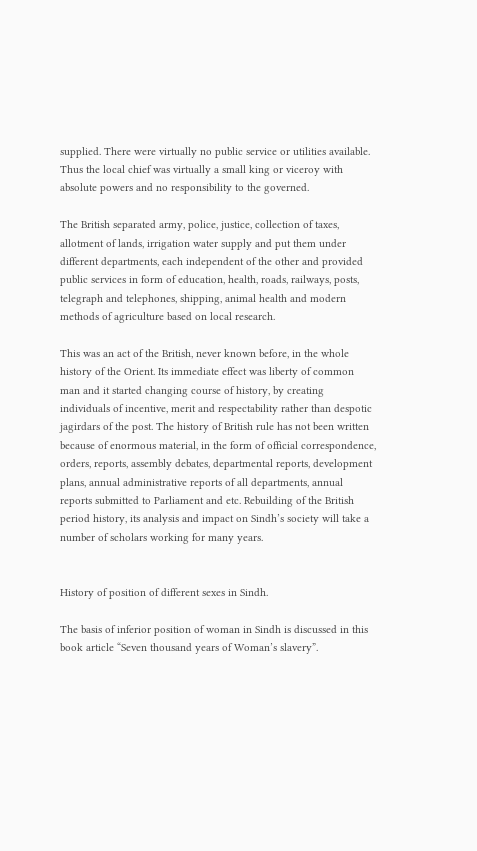supplied. There were virtually no public service or utilities available. Thus the local chief was virtually a small king or viceroy with absolute powers and no responsibility to the governed.

The British separated army, police, justice, collection of taxes, allotment of lands, irrigation water supply and put them under different departments, each independent of the other and provided public services in form of education, health, roads, railways, posts, telegraph and telephones, shipping, animal health and modern methods of agriculture based on local research.

This was an act of the British, never known before, in the whole history of the Orient. Its immediate effect was liberty of common man and it started changing course of history, by creating individuals of incentive, merit and respectability rather than despotic jagirdars of the post. The history of British rule has not been written because of enormous material, in the form of official correspondence, orders, reports, assembly debates, departmental reports, development plans, annual administrative reports of all departments, annual reports submitted to Parliament and etc. Rebuilding of the British period history, its analysis and impact on Sindh’s society will take a number of scholars working for many years.


History of position of different sexes in Sindh.

The basis of inferior position of woman in Sindh is discussed in this book article “Seven thousand years of Woman’s slavery”.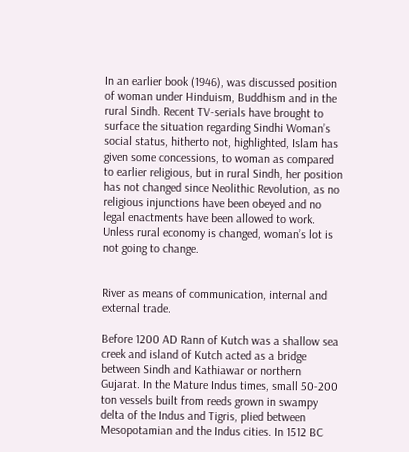In an earlier book (1946), was discussed position of woman under Hinduism, Buddhism and in the rural Sindh. Recent TV-serials have brought to surface the situation regarding Sindhi Woman’s social status, hitherto not, highlighted, Islam has given some concessions, to woman as compared to earlier religious, but in rural Sindh, her position has not changed since Neolithic Revolution, as no religious injunctions have been obeyed and no legal enactments have been allowed to work. Unless rural economy is changed, woman’s lot is not going to change.


River as means of communication, internal and external trade.

Before 1200 AD Rann of Kutch was a shallow sea creek and island of Kutch acted as a bridge between Sindh and Kathiawar or northern Gujarat. In the Mature Indus times, small 50-200 ton vessels built from reeds grown in swampy delta of the Indus and Tigris, plied between Mesopotamian and the Indus cities. In 1512 BC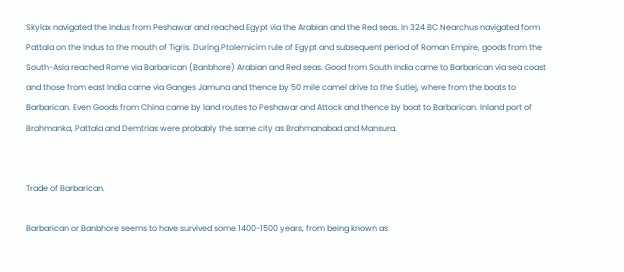Skylax navigated the Indus from Peshawar and reached Egypt via the Arabian and the Red seas. In 324 BC Nearchus navigated form Pattala on the Indus to the mouth of Tigris. During Ptolemicim rule of Egypt and subsequent period of Roman Empire, goods from the South-Asia reached Rome via Barbarican (Banbhore) Arabian and Red seas. Good from South India came to Barbarican via sea coast and those from east India came via Ganges Jamuna and thence by 50 mile camel drive to the Sutlej, where from the boats to Barbarican. Even Goods from China came by land routes to Peshawar and Attock and thence by boat to Barbarican. Inland port of Brahmanka, Pattala and Demtrias were probably the same city as Brahmanabad and Mansura.


Trade of Barbarican.

Barbarican or Banbhore seems to have survived some 1400-1500 years, from being known as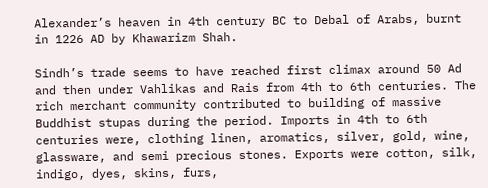Alexander’s heaven in 4th century BC to Debal of Arabs, burnt in 1226 AD by Khawarizm Shah.

Sindh’s trade seems to have reached first climax around 50 Ad and then under Vahlikas and Rais from 4th to 6th centuries. The rich merchant community contributed to building of massive Buddhist stupas during the period. Imports in 4th to 6th centuries were, clothing linen, aromatics, silver, gold, wine, glassware, and semi precious stones. Exports were cotton, silk, indigo, dyes, skins, furs,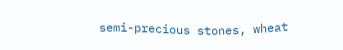semi-precious stones, wheat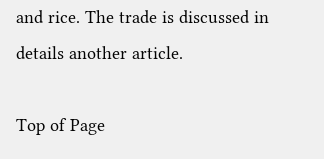and rice. The trade is discussed in details another article.

Top of Page